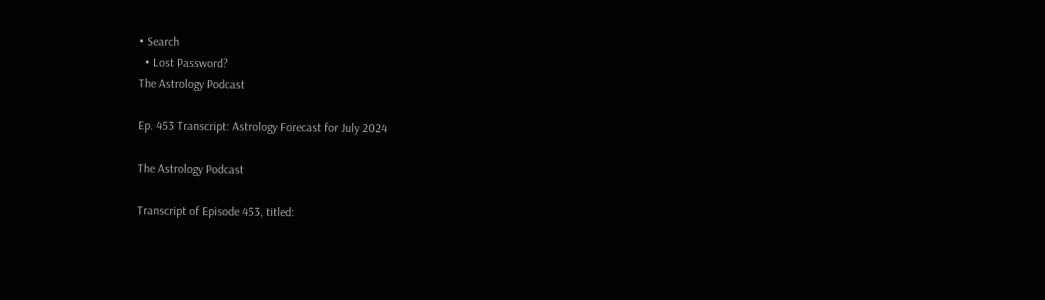• Search
  • Lost Password?
The Astrology Podcast

Ep. 453 Transcript: Astrology Forecast for July 2024

The Astrology Podcast

Transcript of Episode 453, titled: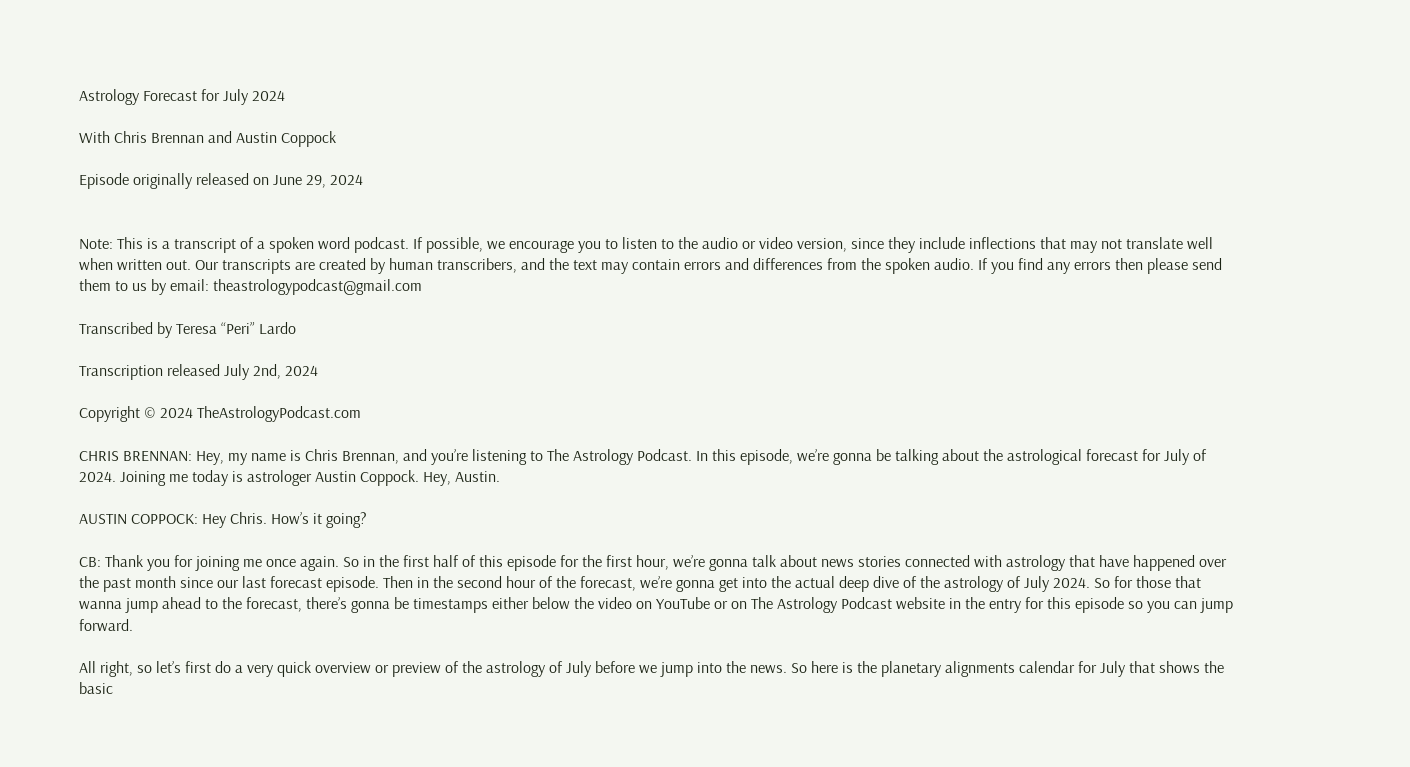Astrology Forecast for July 2024

With Chris Brennan and Austin Coppock

Episode originally released on June 29, 2024


Note: This is a transcript of a spoken word podcast. If possible, we encourage you to listen to the audio or video version, since they include inflections that may not translate well when written out. Our transcripts are created by human transcribers, and the text may contain errors and differences from the spoken audio. If you find any errors then please send them to us by email: theastrologypodcast@gmail.com

Transcribed by Teresa “Peri” Lardo

Transcription released July 2nd, 2024

Copyright © 2024 TheAstrologyPodcast.com

CHRIS BRENNAN: Hey, my name is Chris Brennan, and you’re listening to The Astrology Podcast. In this episode, we’re gonna be talking about the astrological forecast for July of 2024. Joining me today is astrologer Austin Coppock. Hey, Austin.

AUSTIN COPPOCK: Hey Chris. How’s it going?

CB: Thank you for joining me once again. So in the first half of this episode for the first hour, we’re gonna talk about news stories connected with astrology that have happened over the past month since our last forecast episode. Then in the second hour of the forecast, we’re gonna get into the actual deep dive of the astrology of July 2024. So for those that wanna jump ahead to the forecast, there’s gonna be timestamps either below the video on YouTube or on The Astrology Podcast website in the entry for this episode so you can jump forward.

All right, so let’s first do a very quick overview or preview of the astrology of July before we jump into the news. So here is the planetary alignments calendar for July that shows the basic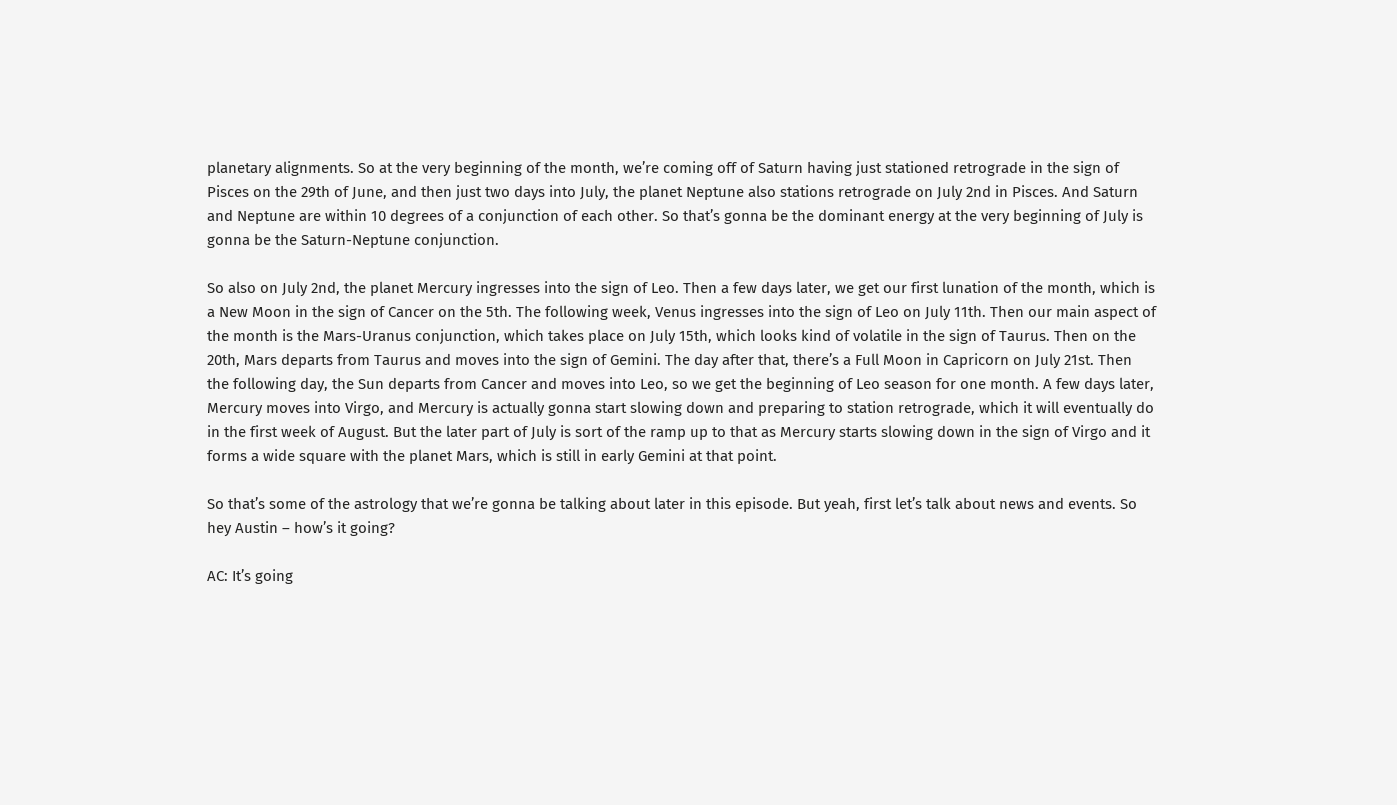planetary alignments. So at the very beginning of the month, we’re coming off of Saturn having just stationed retrograde in the sign of Pisces on the 29th of June, and then just two days into July, the planet Neptune also stations retrograde on July 2nd in Pisces. And Saturn and Neptune are within 10 degrees of a conjunction of each other. So that’s gonna be the dominant energy at the very beginning of July is gonna be the Saturn-Neptune conjunction.

So also on July 2nd, the planet Mercury ingresses into the sign of Leo. Then a few days later, we get our first lunation of the month, which is a New Moon in the sign of Cancer on the 5th. The following week, Venus ingresses into the sign of Leo on July 11th. Then our main aspect of the month is the Mars-Uranus conjunction, which takes place on July 15th, which looks kind of volatile in the sign of Taurus. Then on the 20th, Mars departs from Taurus and moves into the sign of Gemini. The day after that, there’s a Full Moon in Capricorn on July 21st. Then the following day, the Sun departs from Cancer and moves into Leo, so we get the beginning of Leo season for one month. A few days later, Mercury moves into Virgo, and Mercury is actually gonna start slowing down and preparing to station retrograde, which it will eventually do in the first week of August. But the later part of July is sort of the ramp up to that as Mercury starts slowing down in the sign of Virgo and it forms a wide square with the planet Mars, which is still in early Gemini at that point.

So that’s some of the astrology that we’re gonna be talking about later in this episode. But yeah, first let’s talk about news and events. So hey Austin – how’s it going?

AC: It’s going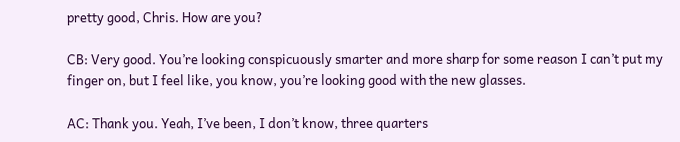pretty good, Chris. How are you?

CB: Very good. You’re looking conspicuously smarter and more sharp for some reason I can’t put my finger on, but I feel like, you know, you’re looking good with the new glasses.

AC: Thank you. Yeah, I’ve been, I don’t know, three quarters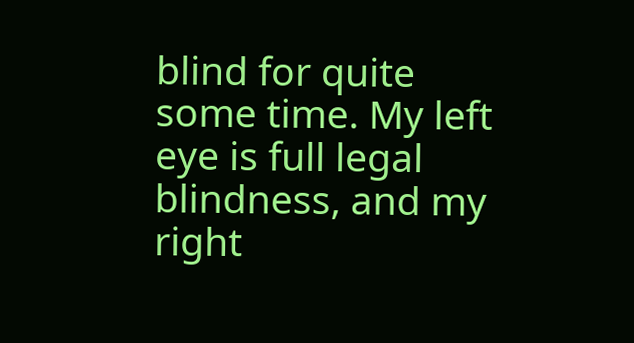blind for quite some time. My left eye is full legal blindness, and my right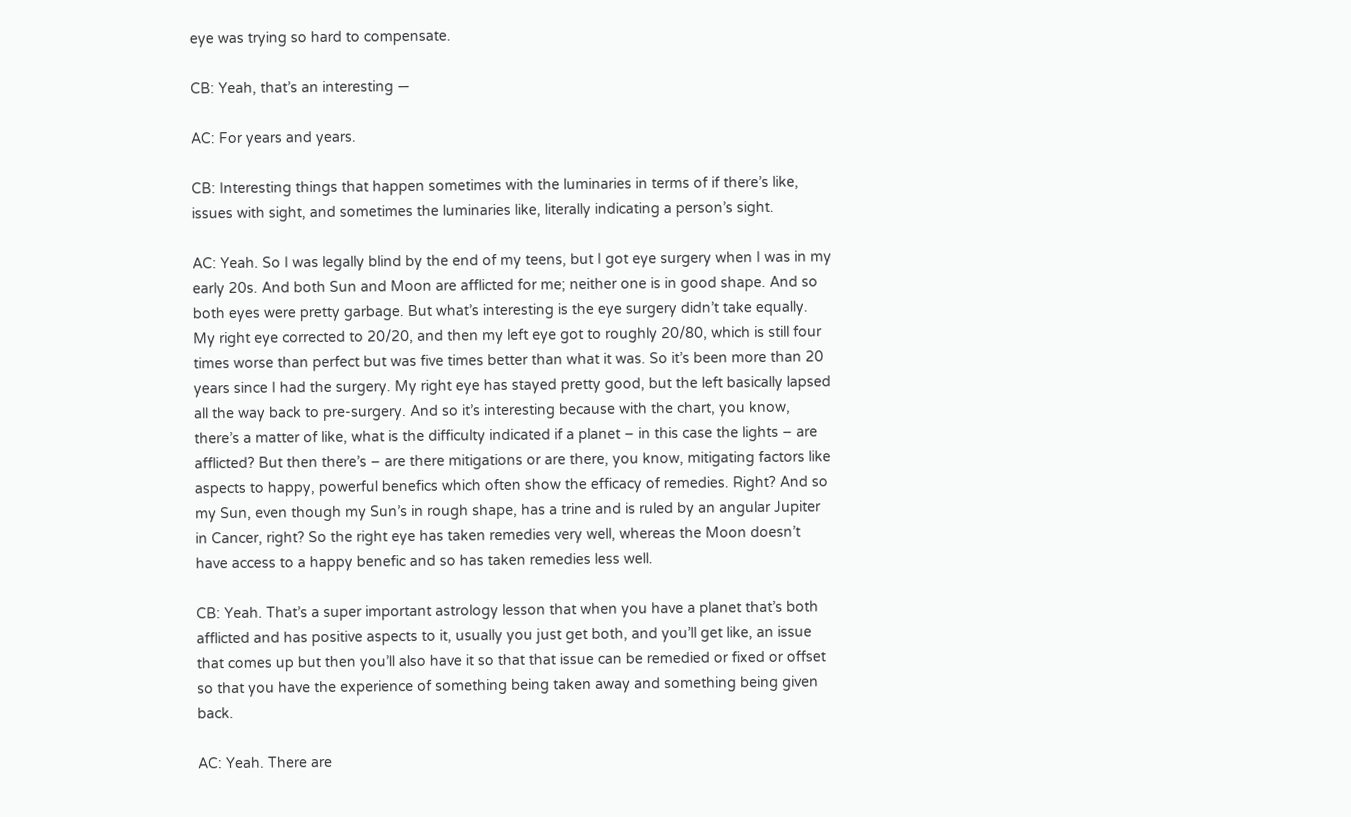eye was trying so hard to compensate.

CB: Yeah, that’s an interesting —

AC: For years and years.

CB: Interesting things that happen sometimes with the luminaries in terms of if there’s like, issues with sight, and sometimes the luminaries like, literally indicating a person’s sight.

AC: Yeah. So I was legally blind by the end of my teens, but I got eye surgery when I was in my early 20s. And both Sun and Moon are afflicted for me; neither one is in good shape. And so both eyes were pretty garbage. But what’s interesting is the eye surgery didn’t take equally. My right eye corrected to 20/20, and then my left eye got to roughly 20/80, which is still four times worse than perfect but was five times better than what it was. So it’s been more than 20 years since I had the surgery. My right eye has stayed pretty good, but the left basically lapsed all the way back to pre-surgery. And so it’s interesting because with the chart, you know, there’s a matter of like, what is the difficulty indicated if a planet – in this case the lights – are afflicted? But then there’s – are there mitigations or are there, you know, mitigating factors like aspects to happy, powerful benefics which often show the efficacy of remedies. Right? And so my Sun, even though my Sun’s in rough shape, has a trine and is ruled by an angular Jupiter in Cancer, right? So the right eye has taken remedies very well, whereas the Moon doesn’t have access to a happy benefic and so has taken remedies less well.

CB: Yeah. That’s a super important astrology lesson that when you have a planet that’s both afflicted and has positive aspects to it, usually you just get both, and you’ll get like, an issue that comes up but then you’ll also have it so that that issue can be remedied or fixed or offset so that you have the experience of something being taken away and something being given back.

AC: Yeah. There are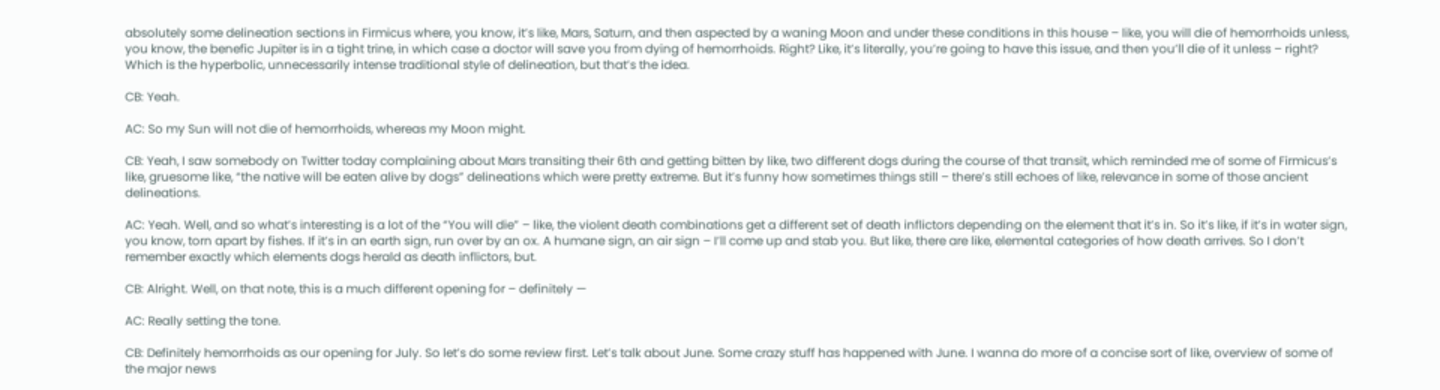absolutely some delineation sections in Firmicus where, you know, it’s like, Mars, Saturn, and then aspected by a waning Moon and under these conditions in this house – like, you will die of hemorrhoids unless, you know, the benefic Jupiter is in a tight trine, in which case a doctor will save you from dying of hemorrhoids. Right? Like, it’s literally, you’re going to have this issue, and then you’ll die of it unless – right? Which is the hyperbolic, unnecessarily intense traditional style of delineation, but that’s the idea.

CB: Yeah.

AC: So my Sun will not die of hemorrhoids, whereas my Moon might.

CB: Yeah, I saw somebody on Twitter today complaining about Mars transiting their 6th and getting bitten by like, two different dogs during the course of that transit, which reminded me of some of Firmicus’s like, gruesome like, “the native will be eaten alive by dogs” delineations which were pretty extreme. But it’s funny how sometimes things still – there’s still echoes of like, relevance in some of those ancient delineations.

AC: Yeah. Well, and so what’s interesting is a lot of the “You will die” – like, the violent death combinations get a different set of death inflictors depending on the element that it’s in. So it’s like, if it’s in water sign, you know, torn apart by fishes. If it’s in an earth sign, run over by an ox. A humane sign, an air sign – I’ll come up and stab you. But like, there are like, elemental categories of how death arrives. So I don’t remember exactly which elements dogs herald as death inflictors, but.

CB: Alright. Well, on that note, this is a much different opening for – definitely —

AC: Really setting the tone.

CB: Definitely hemorrhoids as our opening for July. So let’s do some review first. Let’s talk about June. Some crazy stuff has happened with June. I wanna do more of a concise sort of like, overview of some of the major news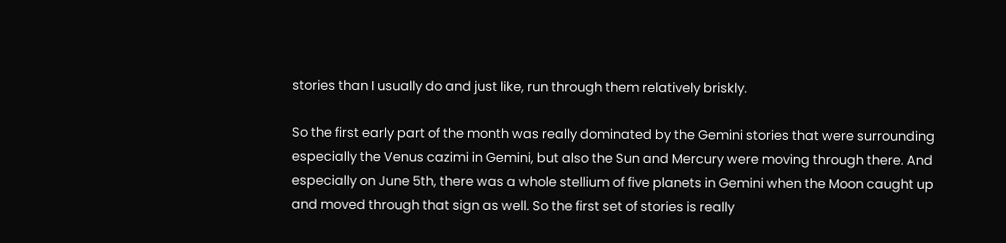stories than I usually do and just like, run through them relatively briskly.

So the first early part of the month was really dominated by the Gemini stories that were surrounding especially the Venus cazimi in Gemini, but also the Sun and Mercury were moving through there. And especially on June 5th, there was a whole stellium of five planets in Gemini when the Moon caught up and moved through that sign as well. So the first set of stories is really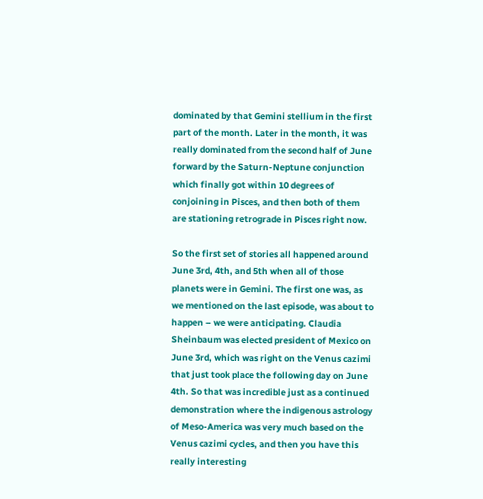dominated by that Gemini stellium in the first part of the month. Later in the month, it was really dominated from the second half of June forward by the Saturn-Neptune conjunction which finally got within 10 degrees of conjoining in Pisces, and then both of them are stationing retrograde in Pisces right now.

So the first set of stories all happened around June 3rd, 4th, and 5th when all of those planets were in Gemini. The first one was, as we mentioned on the last episode, was about to happen – we were anticipating. Claudia Sheinbaum was elected president of Mexico on June 3rd, which was right on the Venus cazimi that just took place the following day on June 4th. So that was incredible just as a continued demonstration where the indigenous astrology of Meso-America was very much based on the Venus cazimi cycles, and then you have this really interesting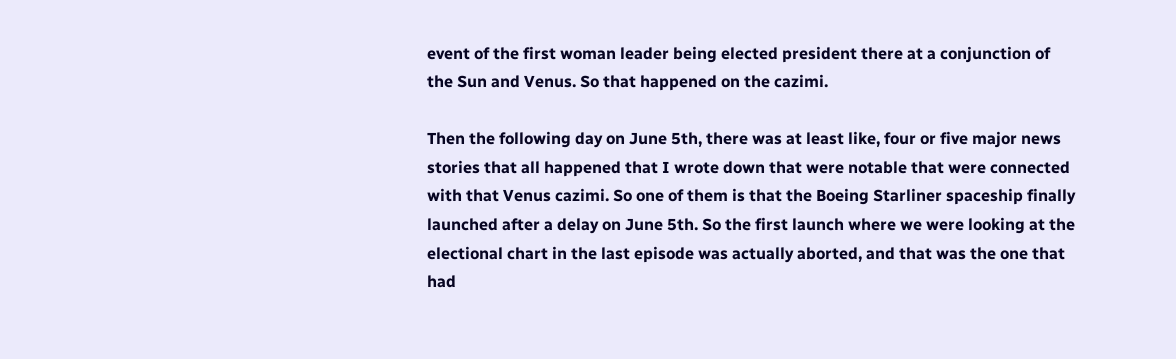event of the first woman leader being elected president there at a conjunction of the Sun and Venus. So that happened on the cazimi.

Then the following day on June 5th, there was at least like, four or five major news stories that all happened that I wrote down that were notable that were connected with that Venus cazimi. So one of them is that the Boeing Starliner spaceship finally launched after a delay on June 5th. So the first launch where we were looking at the electional chart in the last episode was actually aborted, and that was the one that had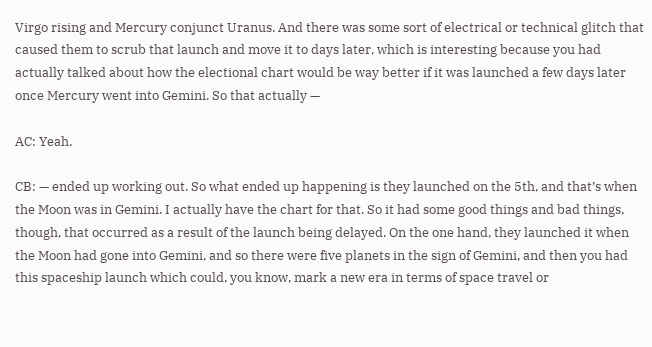Virgo rising and Mercury conjunct Uranus. And there was some sort of electrical or technical glitch that caused them to scrub that launch and move it to days later, which is interesting because you had actually talked about how the electional chart would be way better if it was launched a few days later once Mercury went into Gemini. So that actually —

AC: Yeah.

CB: — ended up working out. So what ended up happening is they launched on the 5th, and that’s when the Moon was in Gemini. I actually have the chart for that. So it had some good things and bad things, though, that occurred as a result of the launch being delayed. On the one hand, they launched it when the Moon had gone into Gemini, and so there were five planets in the sign of Gemini, and then you had this spaceship launch which could, you know, mark a new era in terms of space travel or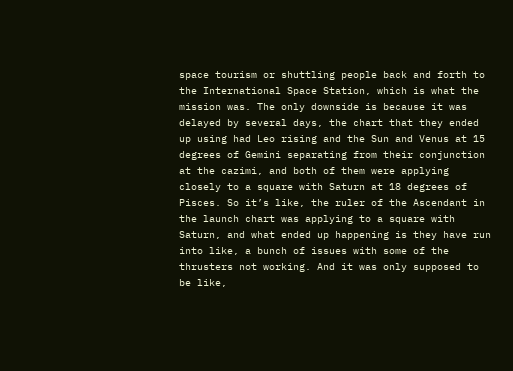space tourism or shuttling people back and forth to the International Space Station, which is what the mission was. The only downside is because it was delayed by several days, the chart that they ended up using had Leo rising and the Sun and Venus at 15 degrees of Gemini separating from their conjunction at the cazimi, and both of them were applying closely to a square with Saturn at 18 degrees of Pisces. So it’s like, the ruler of the Ascendant in the launch chart was applying to a square with Saturn, and what ended up happening is they have run into like, a bunch of issues with some of the thrusters not working. And it was only supposed to be like,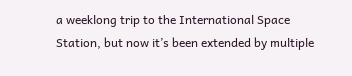a weeklong trip to the International Space Station, but now it’s been extended by multiple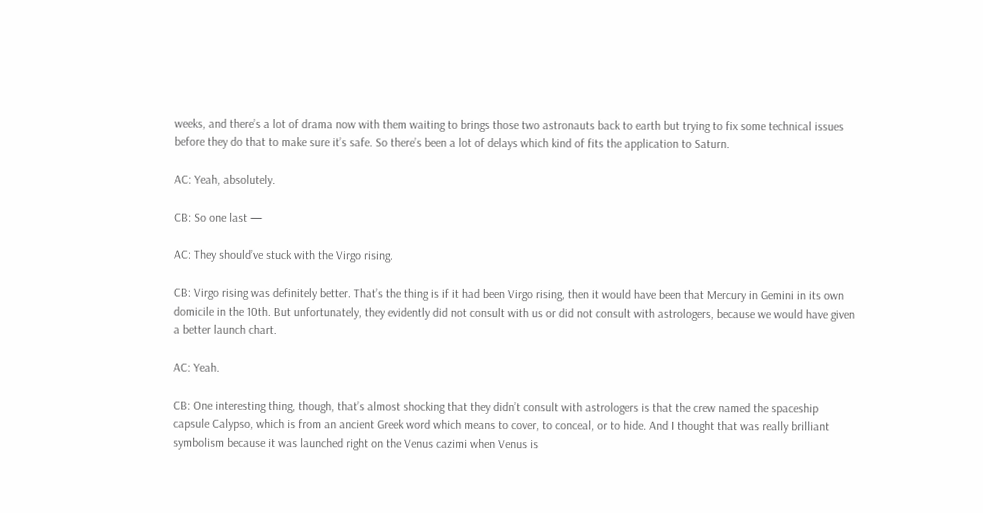weeks, and there’s a lot of drama now with them waiting to brings those two astronauts back to earth but trying to fix some technical issues before they do that to make sure it’s safe. So there’s been a lot of delays which kind of fits the application to Saturn.

AC: Yeah, absolutely.

CB: So one last —

AC: They should’ve stuck with the Virgo rising.

CB: Virgo rising was definitely better. That’s the thing is if it had been Virgo rising, then it would have been that Mercury in Gemini in its own domicile in the 10th. But unfortunately, they evidently did not consult with us or did not consult with astrologers, because we would have given a better launch chart.

AC: Yeah.

CB: One interesting thing, though, that’s almost shocking that they didn’t consult with astrologers is that the crew named the spaceship capsule Calypso, which is from an ancient Greek word which means to cover, to conceal, or to hide. And I thought that was really brilliant symbolism because it was launched right on the Venus cazimi when Venus is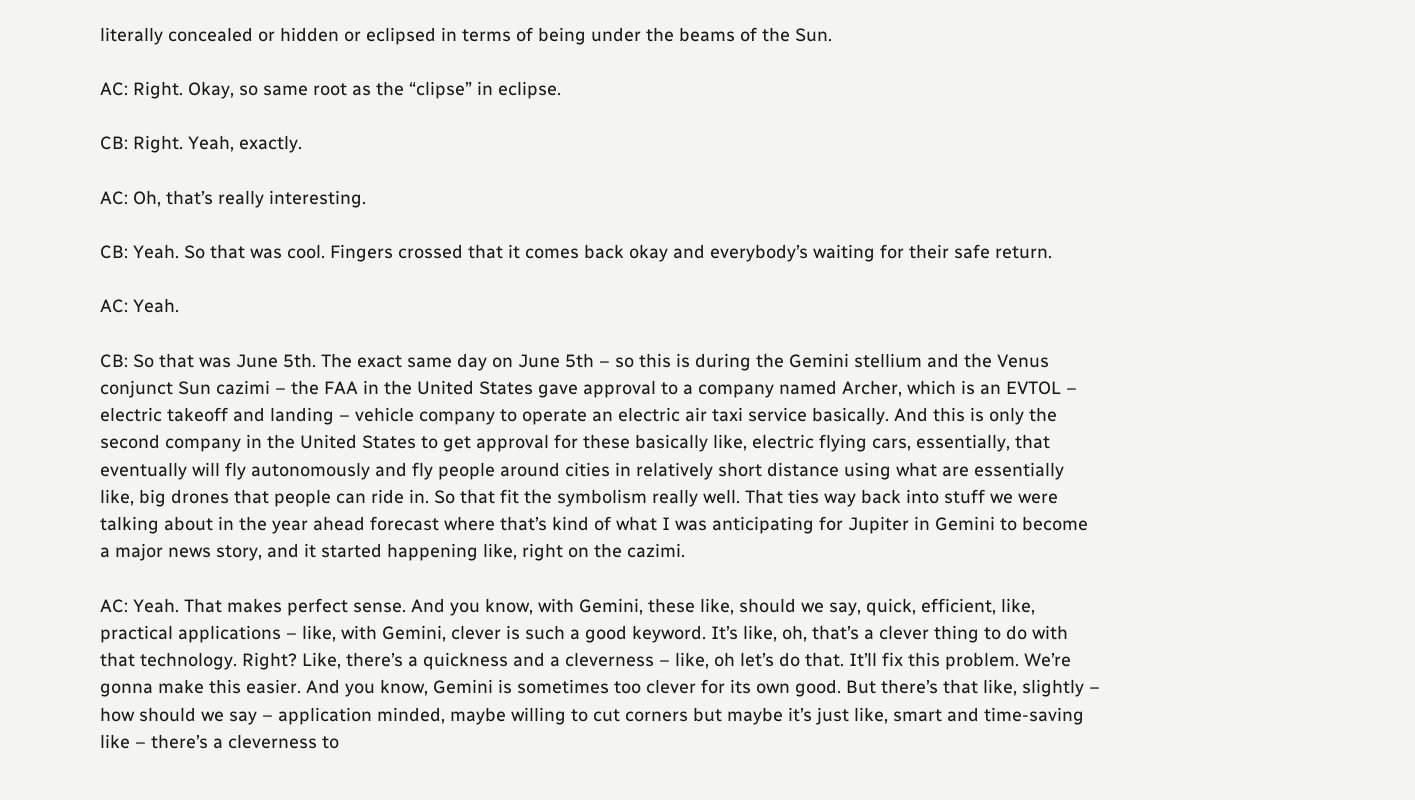literally concealed or hidden or eclipsed in terms of being under the beams of the Sun.

AC: Right. Okay, so same root as the “clipse” in eclipse.

CB: Right. Yeah, exactly.

AC: Oh, that’s really interesting.

CB: Yeah. So that was cool. Fingers crossed that it comes back okay and everybody’s waiting for their safe return.

AC: Yeah.

CB: So that was June 5th. The exact same day on June 5th – so this is during the Gemini stellium and the Venus conjunct Sun cazimi – the FAA in the United States gave approval to a company named Archer, which is an EVTOL – electric takeoff and landing – vehicle company to operate an electric air taxi service basically. And this is only the second company in the United States to get approval for these basically like, electric flying cars, essentially, that eventually will fly autonomously and fly people around cities in relatively short distance using what are essentially like, big drones that people can ride in. So that fit the symbolism really well. That ties way back into stuff we were talking about in the year ahead forecast where that’s kind of what I was anticipating for Jupiter in Gemini to become a major news story, and it started happening like, right on the cazimi.

AC: Yeah. That makes perfect sense. And you know, with Gemini, these like, should we say, quick, efficient, like, practical applications – like, with Gemini, clever is such a good keyword. It’s like, oh, that’s a clever thing to do with that technology. Right? Like, there’s a quickness and a cleverness – like, oh let’s do that. It’ll fix this problem. We’re gonna make this easier. And you know, Gemini is sometimes too clever for its own good. But there’s that like, slightly – how should we say – application minded, maybe willing to cut corners but maybe it’s just like, smart and time-saving like – there’s a cleverness to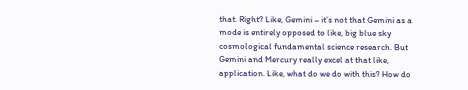that. Right? Like, Gemini – it’s not that Gemini as a mode is entirely opposed to like, big blue sky cosmological fundamental science research. But Gemini and Mercury really excel at that like, application. Like, what do we do with this? How do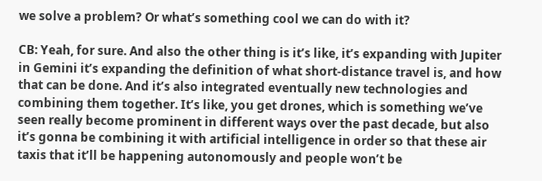we solve a problem? Or what’s something cool we can do with it?

CB: Yeah, for sure. And also the other thing is it’s like, it’s expanding with Jupiter in Gemini it’s expanding the definition of what short-distance travel is, and how that can be done. And it’s also integrated eventually new technologies and combining them together. It’s like, you get drones, which is something we’ve seen really become prominent in different ways over the past decade, but also it’s gonna be combining it with artificial intelligence in order so that these air taxis that it’ll be happening autonomously and people won’t be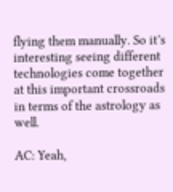flying them manually. So it’s interesting seeing different technologies come together at this important crossroads in terms of the astrology as well.

AC: Yeah,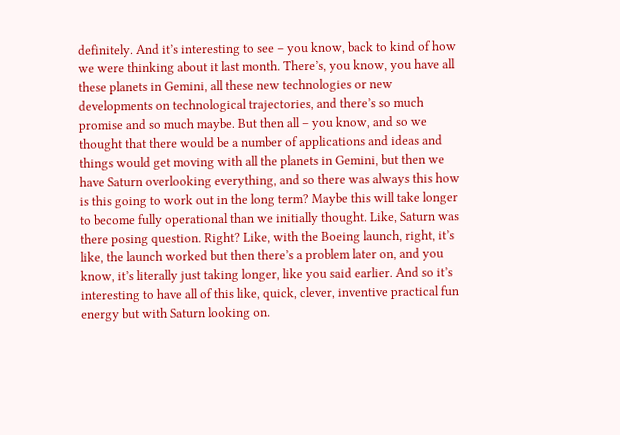definitely. And it’s interesting to see – you know, back to kind of how we were thinking about it last month. There’s, you know, you have all these planets in Gemini, all these new technologies or new developments on technological trajectories, and there’s so much promise and so much maybe. But then all – you know, and so we thought that there would be a number of applications and ideas and things would get moving with all the planets in Gemini, but then we have Saturn overlooking everything, and so there was always this how is this going to work out in the long term? Maybe this will take longer to become fully operational than we initially thought. Like, Saturn was there posing question. Right? Like, with the Boeing launch, right, it’s like, the launch worked but then there’s a problem later on, and you know, it’s literally just taking longer, like you said earlier. And so it’s interesting to have all of this like, quick, clever, inventive practical fun energy but with Saturn looking on.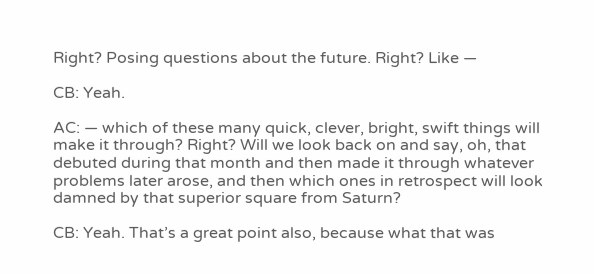Right? Posing questions about the future. Right? Like —

CB: Yeah.

AC: — which of these many quick, clever, bright, swift things will make it through? Right? Will we look back on and say, oh, that debuted during that month and then made it through whatever problems later arose, and then which ones in retrospect will look damned by that superior square from Saturn?

CB: Yeah. That’s a great point also, because what that was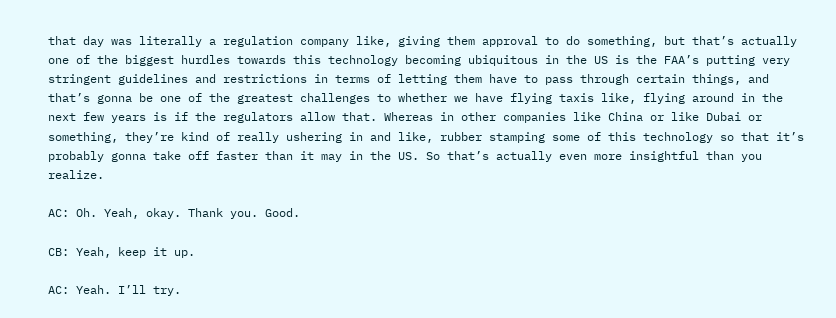that day was literally a regulation company like, giving them approval to do something, but that’s actually one of the biggest hurdles towards this technology becoming ubiquitous in the US is the FAA’s putting very stringent guidelines and restrictions in terms of letting them have to pass through certain things, and that’s gonna be one of the greatest challenges to whether we have flying taxis like, flying around in the next few years is if the regulators allow that. Whereas in other companies like China or like Dubai or something, they’re kind of really ushering in and like, rubber stamping some of this technology so that it’s probably gonna take off faster than it may in the US. So that’s actually even more insightful than you realize.

AC: Oh. Yeah, okay. Thank you. Good.

CB: Yeah, keep it up.

AC: Yeah. I’ll try.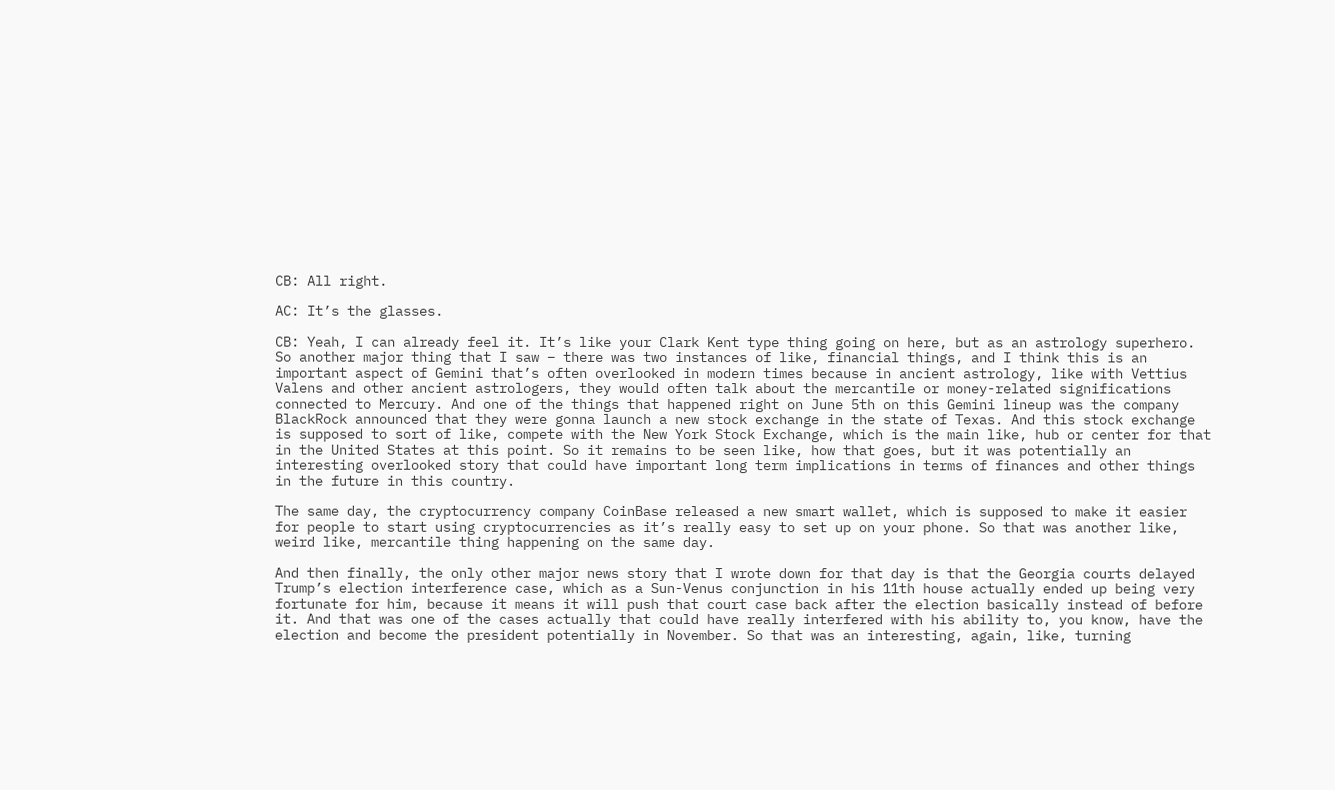CB: All right.

AC: It’s the glasses.

CB: Yeah, I can already feel it. It’s like your Clark Kent type thing going on here, but as an astrology superhero. So another major thing that I saw – there was two instances of like, financial things, and I think this is an important aspect of Gemini that’s often overlooked in modern times because in ancient astrology, like with Vettius Valens and other ancient astrologers, they would often talk about the mercantile or money-related significations connected to Mercury. And one of the things that happened right on June 5th on this Gemini lineup was the company BlackRock announced that they were gonna launch a new stock exchange in the state of Texas. And this stock exchange is supposed to sort of like, compete with the New York Stock Exchange, which is the main like, hub or center for that in the United States at this point. So it remains to be seen like, how that goes, but it was potentially an interesting overlooked story that could have important long term implications in terms of finances and other things in the future in this country.

The same day, the cryptocurrency company CoinBase released a new smart wallet, which is supposed to make it easier for people to start using cryptocurrencies as it’s really easy to set up on your phone. So that was another like, weird like, mercantile thing happening on the same day.

And then finally, the only other major news story that I wrote down for that day is that the Georgia courts delayed Trump’s election interference case, which as a Sun-Venus conjunction in his 11th house actually ended up being very fortunate for him, because it means it will push that court case back after the election basically instead of before it. And that was one of the cases actually that could have really interfered with his ability to, you know, have the election and become the president potentially in November. So that was an interesting, again, like, turning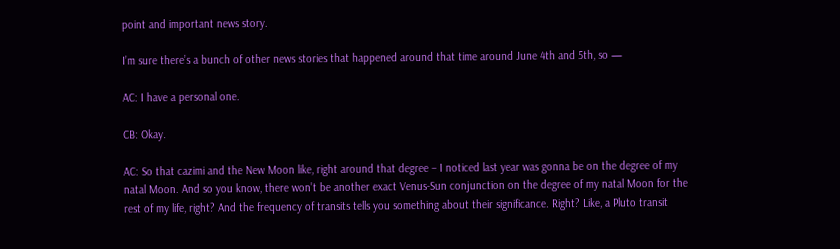point and important news story.

I’m sure there’s a bunch of other news stories that happened around that time around June 4th and 5th, so —

AC: I have a personal one.

CB: Okay.

AC: So that cazimi and the New Moon like, right around that degree – I noticed last year was gonna be on the degree of my natal Moon. And so you know, there won’t be another exact Venus-Sun conjunction on the degree of my natal Moon for the rest of my life, right? And the frequency of transits tells you something about their significance. Right? Like, a Pluto transit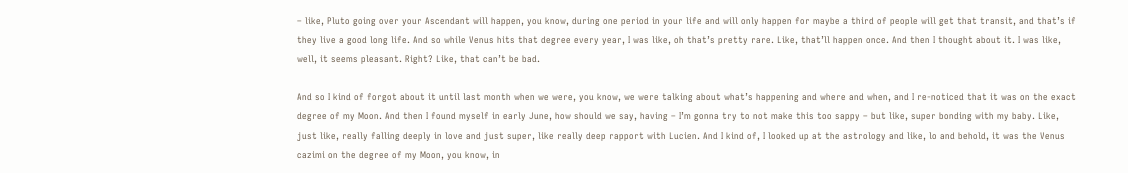– like, Pluto going over your Ascendant will happen, you know, during one period in your life and will only happen for maybe a third of people will get that transit, and that’s if they live a good long life. And so while Venus hits that degree every year, I was like, oh that’s pretty rare. Like, that’ll happen once. And then I thought about it. I was like, well, it seems pleasant. Right? Like, that can’t be bad.

And so I kind of forgot about it until last month when we were, you know, we were talking about what’s happening and where and when, and I re-noticed that it was on the exact degree of my Moon. And then I found myself in early June, how should we say, having – I’m gonna try to not make this too sappy – but like, super bonding with my baby. Like, just like, really falling deeply in love and just super, like really deep rapport with Lucien. And I kind of, I looked up at the astrology and like, lo and behold, it was the Venus cazimi on the degree of my Moon, you know, in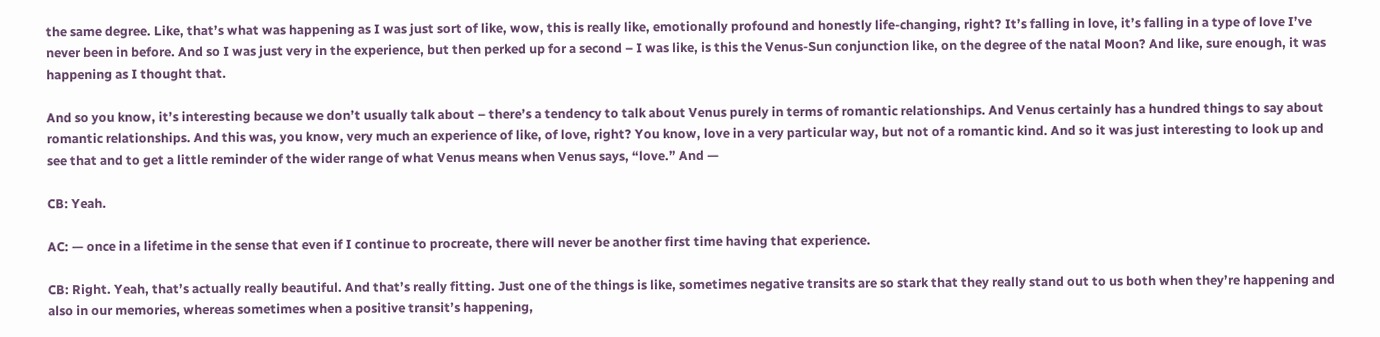the same degree. Like, that’s what was happening as I was just sort of like, wow, this is really like, emotionally profound and honestly life-changing, right? It’s falling in love, it’s falling in a type of love I’ve never been in before. And so I was just very in the experience, but then perked up for a second – I was like, is this the Venus-Sun conjunction like, on the degree of the natal Moon? And like, sure enough, it was happening as I thought that.

And so you know, it’s interesting because we don’t usually talk about – there’s a tendency to talk about Venus purely in terms of romantic relationships. And Venus certainly has a hundred things to say about romantic relationships. And this was, you know, very much an experience of like, of love, right? You know, love in a very particular way, but not of a romantic kind. And so it was just interesting to look up and see that and to get a little reminder of the wider range of what Venus means when Venus says, “love.” And —

CB: Yeah.

AC: — once in a lifetime in the sense that even if I continue to procreate, there will never be another first time having that experience.

CB: Right. Yeah, that’s actually really beautiful. And that’s really fitting. Just one of the things is like, sometimes negative transits are so stark that they really stand out to us both when they’re happening and also in our memories, whereas sometimes when a positive transit’s happening,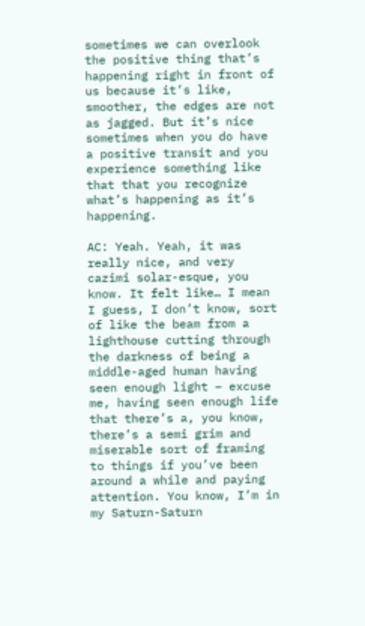sometimes we can overlook the positive thing that’s happening right in front of us because it’s like, smoother, the edges are not as jagged. But it’s nice sometimes when you do have a positive transit and you experience something like that that you recognize what’s happening as it’s happening.

AC: Yeah. Yeah, it was really nice, and very cazimi solar-esque, you know. It felt like… I mean I guess, I don’t know, sort of like the beam from a lighthouse cutting through the darkness of being a middle-aged human having seen enough light – excuse me, having seen enough life that there’s a, you know, there’s a semi grim and miserable sort of framing to things if you’ve been around a while and paying attention. You know, I’m in my Saturn-Saturn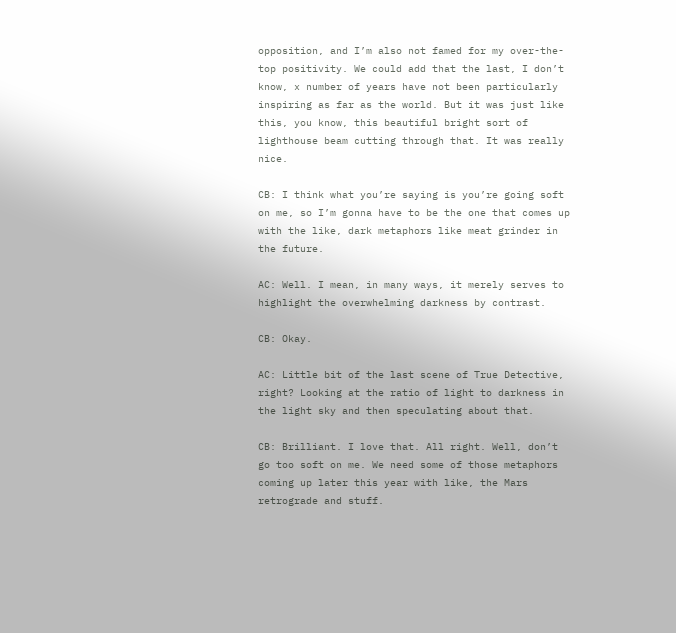opposition, and I’m also not famed for my over-the-top positivity. We could add that the last, I don’t know, x number of years have not been particularly inspiring as far as the world. But it was just like this, you know, this beautiful bright sort of lighthouse beam cutting through that. It was really nice.

CB: I think what you’re saying is you’re going soft on me, so I’m gonna have to be the one that comes up with the like, dark metaphors like meat grinder in the future.

AC: Well. I mean, in many ways, it merely serves to highlight the overwhelming darkness by contrast.

CB: Okay.

AC: Little bit of the last scene of True Detective, right? Looking at the ratio of light to darkness in the light sky and then speculating about that.

CB: Brilliant. I love that. All right. Well, don’t go too soft on me. We need some of those metaphors coming up later this year with like, the Mars retrograde and stuff.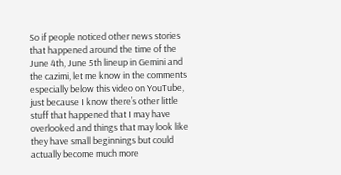So if people noticed other news stories that happened around the time of the June 4th, June 5th lineup in Gemini and the cazimi, let me know in the comments especially below this video on YouTube, just because I know there’s other little stuff that happened that I may have overlooked and things that may look like they have small beginnings but could actually become much more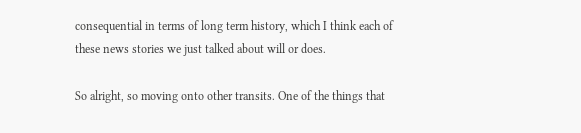consequential in terms of long term history, which I think each of these news stories we just talked about will or does.

So alright, so moving onto other transits. One of the things that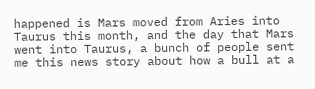happened is Mars moved from Aries into Taurus this month, and the day that Mars went into Taurus, a bunch of people sent me this news story about how a bull at a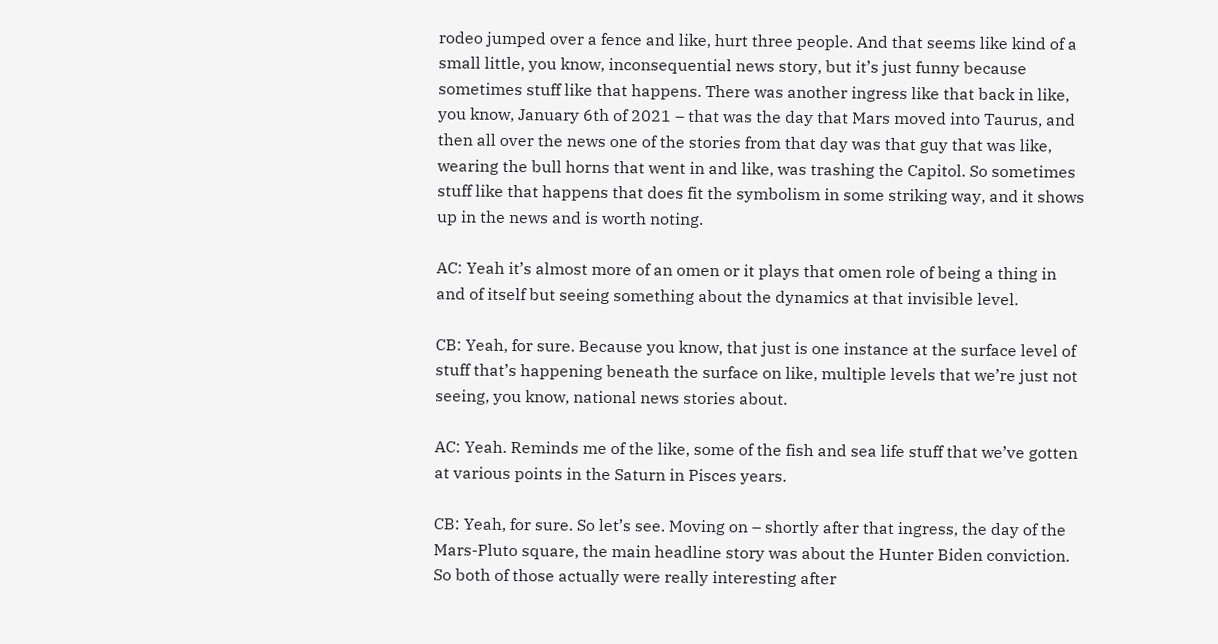rodeo jumped over a fence and like, hurt three people. And that seems like kind of a small little, you know, inconsequential news story, but it’s just funny because sometimes stuff like that happens. There was another ingress like that back in like, you know, January 6th of 2021 – that was the day that Mars moved into Taurus, and then all over the news one of the stories from that day was that guy that was like, wearing the bull horns that went in and like, was trashing the Capitol. So sometimes stuff like that happens that does fit the symbolism in some striking way, and it shows up in the news and is worth noting.

AC: Yeah it’s almost more of an omen or it plays that omen role of being a thing in and of itself but seeing something about the dynamics at that invisible level.

CB: Yeah, for sure. Because you know, that just is one instance at the surface level of stuff that’s happening beneath the surface on like, multiple levels that we’re just not seeing, you know, national news stories about.

AC: Yeah. Reminds me of the like, some of the fish and sea life stuff that we’ve gotten at various points in the Saturn in Pisces years.

CB: Yeah, for sure. So let’s see. Moving on – shortly after that ingress, the day of the Mars-Pluto square, the main headline story was about the Hunter Biden conviction. So both of those actually were really interesting after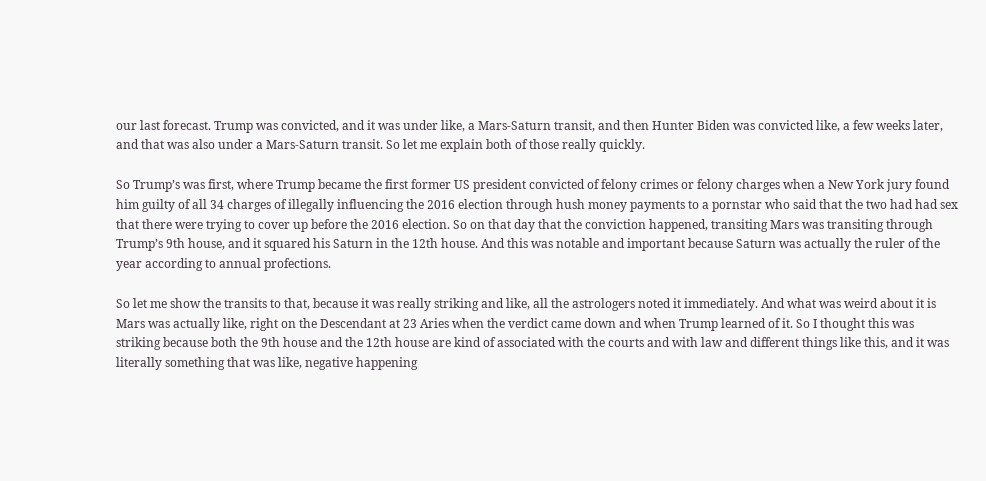our last forecast. Trump was convicted, and it was under like, a Mars-Saturn transit, and then Hunter Biden was convicted like, a few weeks later, and that was also under a Mars-Saturn transit. So let me explain both of those really quickly.

So Trump’s was first, where Trump became the first former US president convicted of felony crimes or felony charges when a New York jury found him guilty of all 34 charges of illegally influencing the 2016 election through hush money payments to a pornstar who said that the two had had sex that there were trying to cover up before the 2016 election. So on that day that the conviction happened, transiting Mars was transiting through Trump’s 9th house, and it squared his Saturn in the 12th house. And this was notable and important because Saturn was actually the ruler of the year according to annual profections.

So let me show the transits to that, because it was really striking and like, all the astrologers noted it immediately. And what was weird about it is Mars was actually like, right on the Descendant at 23 Aries when the verdict came down and when Trump learned of it. So I thought this was striking because both the 9th house and the 12th house are kind of associated with the courts and with law and different things like this, and it was literally something that was like, negative happening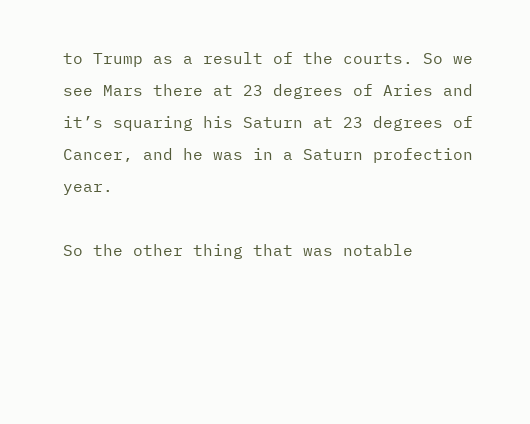to Trump as a result of the courts. So we see Mars there at 23 degrees of Aries and it’s squaring his Saturn at 23 degrees of Cancer, and he was in a Saturn profection year.

So the other thing that was notable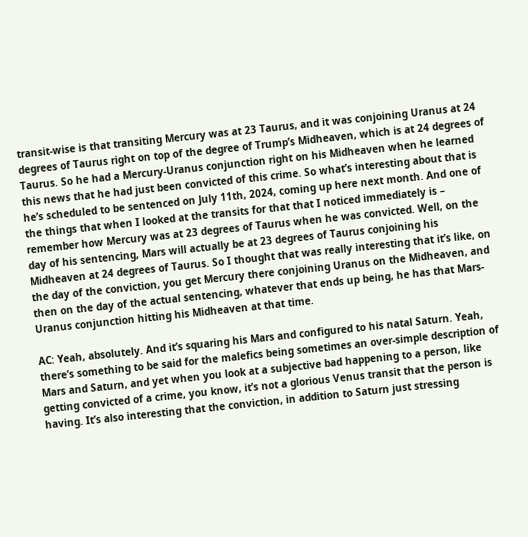transit-wise is that transiting Mercury was at 23 Taurus, and it was conjoining Uranus at 24 degrees of Taurus right on top of the degree of Trump’s Midheaven, which is at 24 degrees of Taurus. So he had a Mercury-Uranus conjunction right on his Midheaven when he learned this news that he had just been convicted of this crime. So what’s interesting about that is he’s scheduled to be sentenced on July 11th, 2024, coming up here next month. And one of the things that when I looked at the transits for that that I noticed immediately is – remember how Mercury was at 23 degrees of Taurus when he was convicted. Well, on the day of his sentencing, Mars will actually be at 23 degrees of Taurus conjoining his Midheaven at 24 degrees of Taurus. So I thought that was really interesting that it’s like, on the day of the conviction, you get Mercury there conjoining Uranus on the Midheaven, and then on the day of the actual sentencing, whatever that ends up being, he has that Mars-Uranus conjunction hitting his Midheaven at that time.

AC: Yeah, absolutely. And it’s squaring his Mars and configured to his natal Saturn. Yeah, there’s something to be said for the malefics being sometimes an over-simple description of Mars and Saturn, and yet when you look at a subjective bad happening to a person, like getting convicted of a crime, you know, it’s not a glorious Venus transit that the person is having. It’s also interesting that the conviction, in addition to Saturn just stressing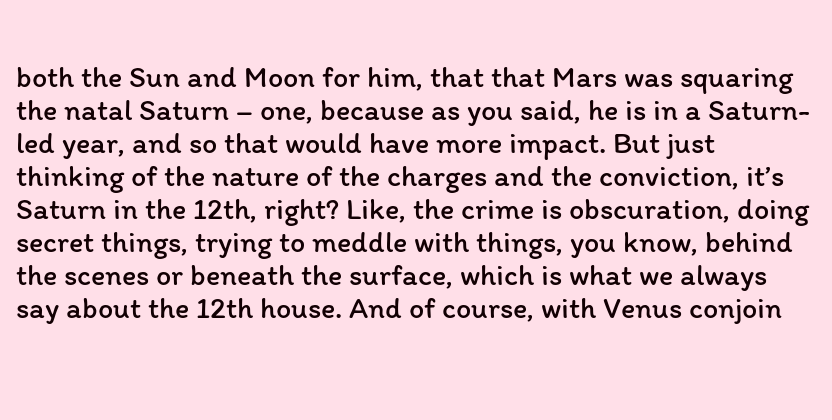both the Sun and Moon for him, that that Mars was squaring the natal Saturn – one, because as you said, he is in a Saturn-led year, and so that would have more impact. But just thinking of the nature of the charges and the conviction, it’s Saturn in the 12th, right? Like, the crime is obscuration, doing secret things, trying to meddle with things, you know, behind the scenes or beneath the surface, which is what we always say about the 12th house. And of course, with Venus conjoin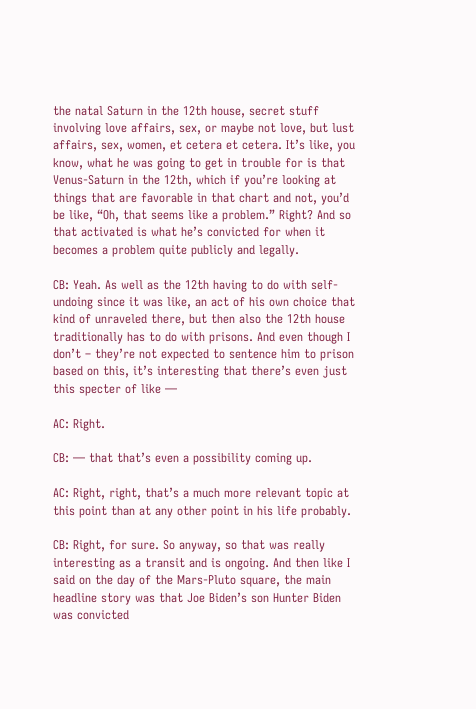the natal Saturn in the 12th house, secret stuff involving love affairs, sex, or maybe not love, but lust affairs, sex, women, et cetera et cetera. It’s like, you know, what he was going to get in trouble for is that Venus-Saturn in the 12th, which if you’re looking at things that are favorable in that chart and not, you’d be like, “Oh, that seems like a problem.” Right? And so that activated is what he’s convicted for when it becomes a problem quite publicly and legally.

CB: Yeah. As well as the 12th having to do with self-undoing since it was like, an act of his own choice that kind of unraveled there, but then also the 12th house traditionally has to do with prisons. And even though I don’t – they’re not expected to sentence him to prison based on this, it’s interesting that there’s even just this specter of like —

AC: Right.

CB: — that that’s even a possibility coming up.

AC: Right, right, that’s a much more relevant topic at this point than at any other point in his life probably.

CB: Right, for sure. So anyway, so that was really interesting as a transit and is ongoing. And then like I said on the day of the Mars-Pluto square, the main headline story was that Joe Biden’s son Hunter Biden was convicted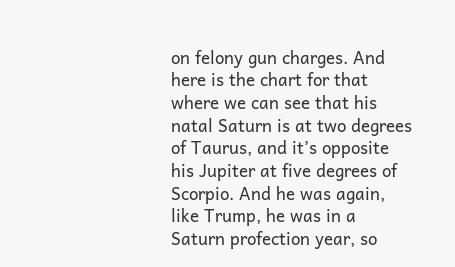on felony gun charges. And here is the chart for that where we can see that his natal Saturn is at two degrees of Taurus, and it’s opposite his Jupiter at five degrees of Scorpio. And he was again, like Trump, he was in a Saturn profection year, so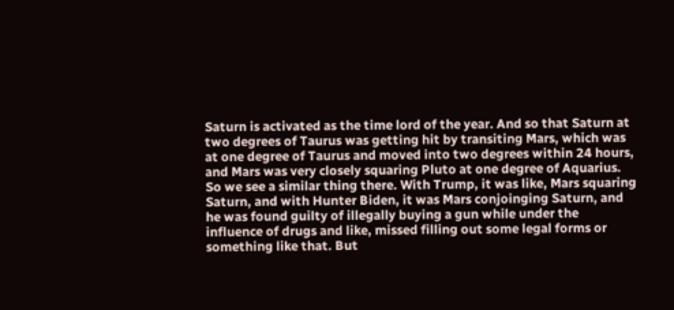Saturn is activated as the time lord of the year. And so that Saturn at two degrees of Taurus was getting hit by transiting Mars, which was at one degree of Taurus and moved into two degrees within 24 hours, and Mars was very closely squaring Pluto at one degree of Aquarius. So we see a similar thing there. With Trump, it was like, Mars squaring Saturn, and with Hunter Biden, it was Mars conjoinging Saturn, and he was found guilty of illegally buying a gun while under the influence of drugs and like, missed filling out some legal forms or something like that. But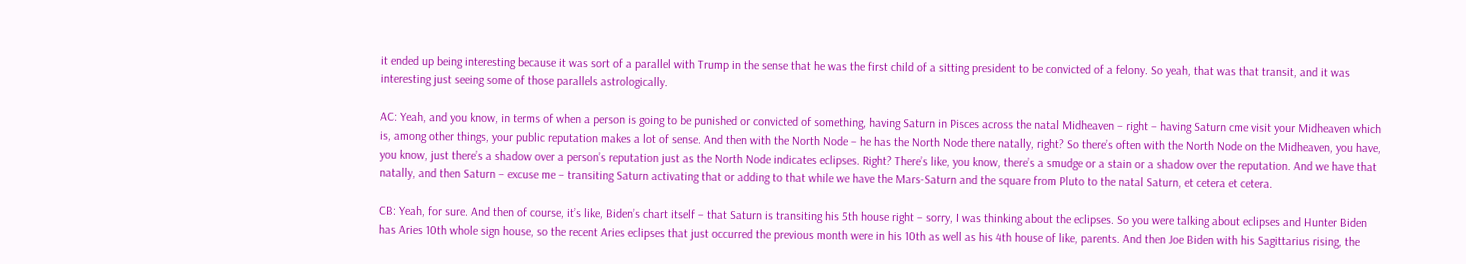it ended up being interesting because it was sort of a parallel with Trump in the sense that he was the first child of a sitting president to be convicted of a felony. So yeah, that was that transit, and it was interesting just seeing some of those parallels astrologically.

AC: Yeah, and you know, in terms of when a person is going to be punished or convicted of something, having Saturn in Pisces across the natal Midheaven – right – having Saturn cme visit your Midheaven which is, among other things, your public reputation makes a lot of sense. And then with the North Node – he has the North Node there natally, right? So there’s often with the North Node on the Midheaven, you have, you know, just there’s a shadow over a person’s reputation just as the North Node indicates eclipses. Right? There’s like, you know, there’s a smudge or a stain or a shadow over the reputation. And we have that natally, and then Saturn – excuse me – transiting Saturn activating that or adding to that while we have the Mars-Saturn and the square from Pluto to the natal Saturn, et cetera et cetera.

CB: Yeah, for sure. And then of course, it’s like, Biden’s chart itself – that Saturn is transiting his 5th house right – sorry, I was thinking about the eclipses. So you were talking about eclipses and Hunter Biden has Aries 10th whole sign house, so the recent Aries eclipses that just occurred the previous month were in his 10th as well as his 4th house of like, parents. And then Joe Biden with his Sagittarius rising, the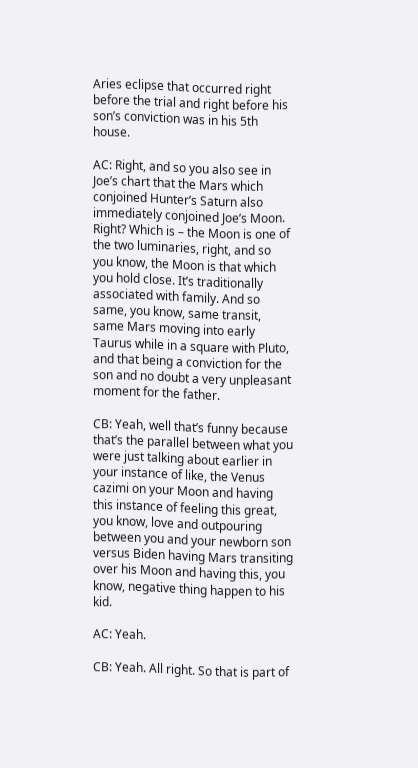Aries eclipse that occurred right before the trial and right before his son’s conviction was in his 5th house.

AC: Right, and so you also see in Joe’s chart that the Mars which conjoined Hunter’s Saturn also immediately conjoined Joe’s Moon. Right? Which is – the Moon is one of the two luminaries, right, and so you know, the Moon is that which you hold close. It’s traditionally associated with family. And so same, you know, same transit, same Mars moving into early Taurus while in a square with Pluto, and that being a conviction for the son and no doubt a very unpleasant moment for the father.

CB: Yeah, well that’s funny because that’s the parallel between what you were just talking about earlier in your instance of like, the Venus cazimi on your Moon and having this instance of feeling this great, you know, love and outpouring between you and your newborn son versus Biden having Mars transiting over his Moon and having this, you know, negative thing happen to his kid.

AC: Yeah.

CB: Yeah. All right. So that is part of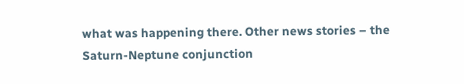what was happening there. Other news stories – the Saturn-Neptune conjunction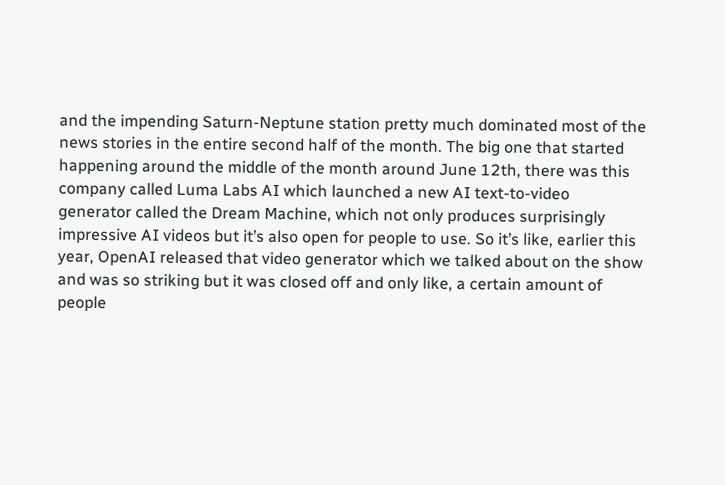and the impending Saturn-Neptune station pretty much dominated most of the news stories in the entire second half of the month. The big one that started happening around the middle of the month around June 12th, there was this company called Luma Labs AI which launched a new AI text-to-video generator called the Dream Machine, which not only produces surprisingly impressive AI videos but it’s also open for people to use. So it’s like, earlier this year, OpenAI released that video generator which we talked about on the show and was so striking but it was closed off and only like, a certain amount of people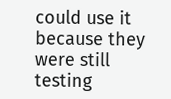could use it because they were still testing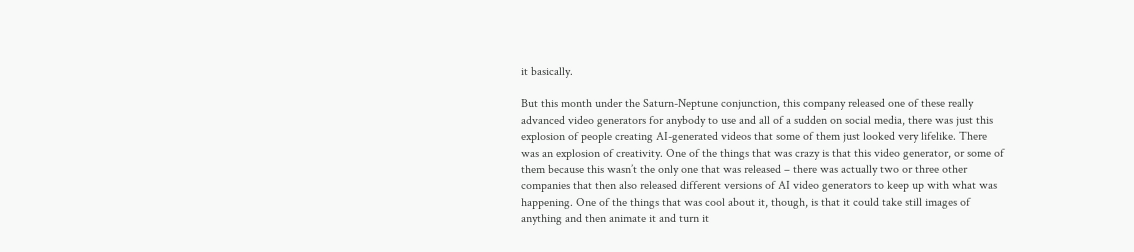it basically.

But this month under the Saturn-Neptune conjunction, this company released one of these really advanced video generators for anybody to use and all of a sudden on social media, there was just this explosion of people creating AI-generated videos that some of them just looked very lifelike. There was an explosion of creativity. One of the things that was crazy is that this video generator, or some of them because this wasn’t the only one that was released – there was actually two or three other companies that then also released different versions of AI video generators to keep up with what was happening. One of the things that was cool about it, though, is that it could take still images of anything and then animate it and turn it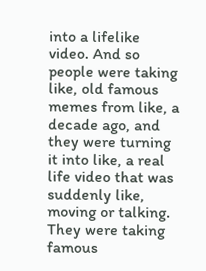into a lifelike video. And so people were taking like, old famous memes from like, a decade ago, and they were turning it into like, a real life video that was suddenly like, moving or talking. They were taking famous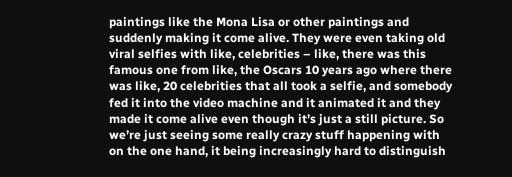paintings like the Mona Lisa or other paintings and suddenly making it come alive. They were even taking old viral selfies with like, celebrities – like, there was this famous one from like, the Oscars 10 years ago where there was like, 20 celebrities that all took a selfie, and somebody fed it into the video machine and it animated it and they made it come alive even though it’s just a still picture. So we’re just seeing some really crazy stuff happening with on the one hand, it being increasingly hard to distinguish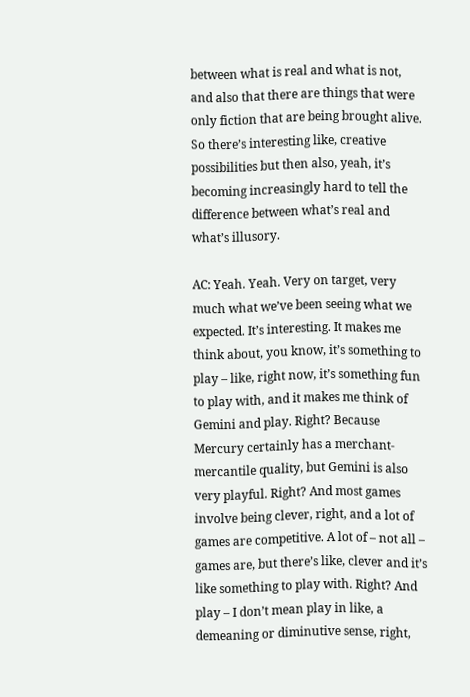between what is real and what is not, and also that there are things that were only fiction that are being brought alive. So there’s interesting like, creative possibilities but then also, yeah, it’s becoming increasingly hard to tell the difference between what’s real and what’s illusory.

AC: Yeah. Yeah. Very on target, very much what we’ve been seeing what we expected. It’s interesting. It makes me think about, you know, it’s something to play – like, right now, it’s something fun to play with, and it makes me think of Gemini and play. Right? Because Mercury certainly has a merchant-mercantile quality, but Gemini is also very playful. Right? And most games involve being clever, right, and a lot of games are competitive. A lot of – not all – games are, but there’s like, clever and it’s like something to play with. Right? And play – I don’t mean play in like, a demeaning or diminutive sense, right,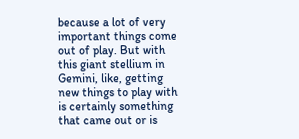because a lot of very important things come out of play. But with this giant stellium in Gemini, like, getting new things to play with is certainly something that came out or is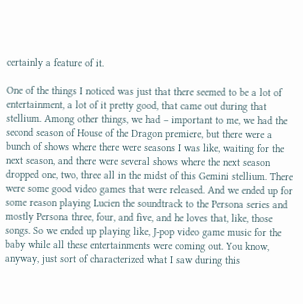certainly a feature of it.

One of the things I noticed was just that there seemed to be a lot of entertainment, a lot of it pretty good, that came out during that stellium. Among other things, we had – important to me, we had the second season of House of the Dragon premiere, but there were a bunch of shows where there were seasons I was like, waiting for the next season, and there were several shows where the next season dropped one, two, three all in the midst of this Gemini stellium. There were some good video games that were released. And we ended up for some reason playing Lucien the soundtrack to the Persona series and mostly Persona three, four, and five, and he loves that, like, those songs. So we ended up playing like, J-pop video game music for the baby while all these entertainments were coming out. You know, anyway, just sort of characterized what I saw during this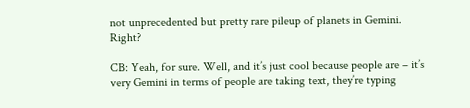not unprecedented but pretty rare pileup of planets in Gemini. Right?

CB: Yeah, for sure. Well, and it’s just cool because people are – it’s very Gemini in terms of people are taking text, they’re typing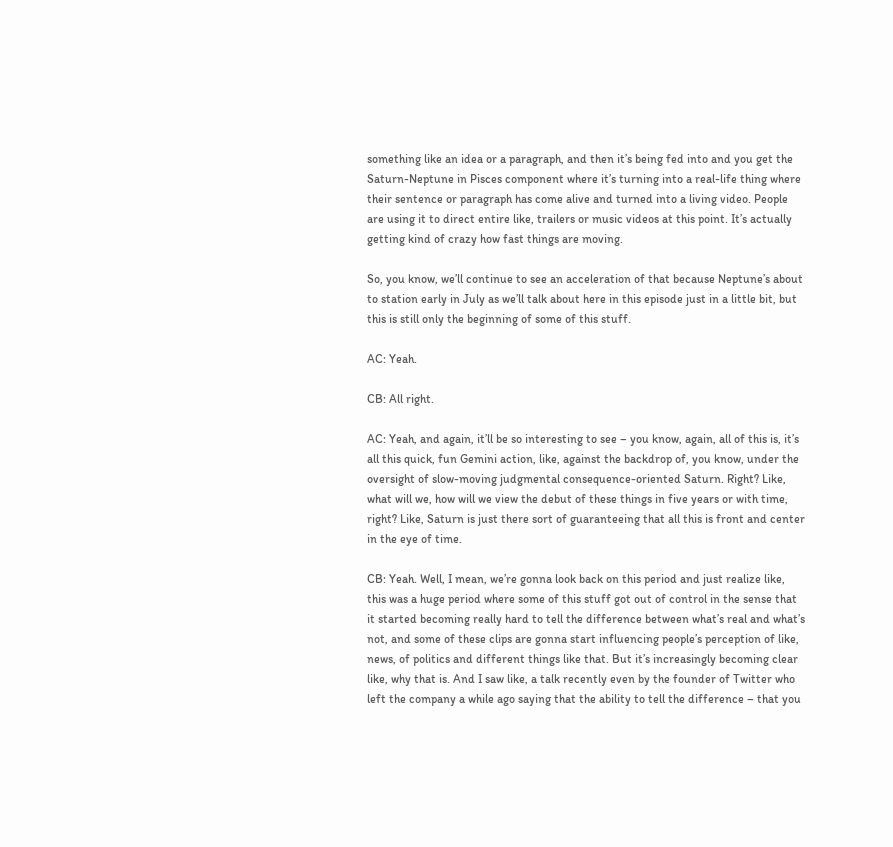something like an idea or a paragraph, and then it’s being fed into and you get the Saturn-Neptune in Pisces component where it’s turning into a real-life thing where their sentence or paragraph has come alive and turned into a living video. People are using it to direct entire like, trailers or music videos at this point. It’s actually getting kind of crazy how fast things are moving.

So, you know, we’ll continue to see an acceleration of that because Neptune’s about to station early in July as we’ll talk about here in this episode just in a little bit, but this is still only the beginning of some of this stuff.

AC: Yeah.

CB: All right.

AC: Yeah, and again, it’ll be so interesting to see – you know, again, all of this is, it’s all this quick, fun Gemini action, like, against the backdrop of, you know, under the oversight of slow-moving judgmental consequence-oriented Saturn. Right? Like, what will we, how will we view the debut of these things in five years or with time, right? Like, Saturn is just there sort of guaranteeing that all this is front and center in the eye of time.

CB: Yeah. Well, I mean, we’re gonna look back on this period and just realize like, this was a huge period where some of this stuff got out of control in the sense that it started becoming really hard to tell the difference between what’s real and what’s not, and some of these clips are gonna start influencing people’s perception of like, news, of politics and different things like that. But it’s increasingly becoming clear like, why that is. And I saw like, a talk recently even by the founder of Twitter who left the company a while ago saying that the ability to tell the difference – that you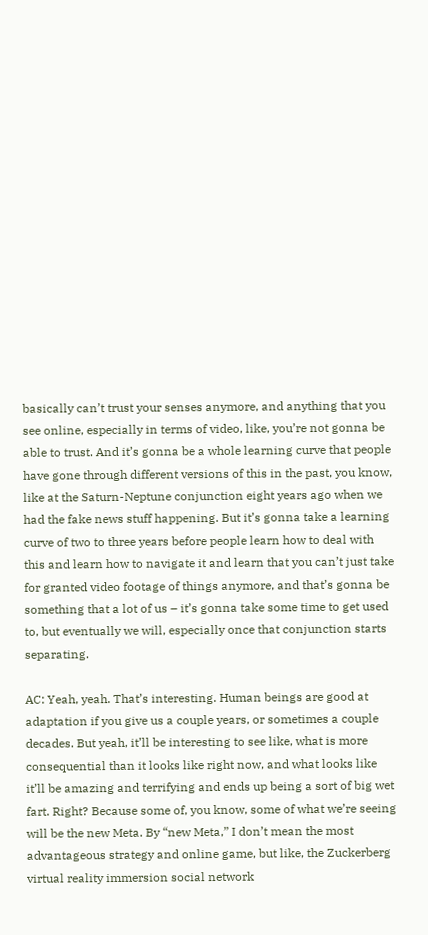basically can’t trust your senses anymore, and anything that you see online, especially in terms of video, like, you’re not gonna be able to trust. And it’s gonna be a whole learning curve that people have gone through different versions of this in the past, you know, like at the Saturn-Neptune conjunction eight years ago when we had the fake news stuff happening. But it’s gonna take a learning curve of two to three years before people learn how to deal with this and learn how to navigate it and learn that you can’t just take for granted video footage of things anymore, and that’s gonna be something that a lot of us – it’s gonna take some time to get used to, but eventually we will, especially once that conjunction starts separating.

AC: Yeah, yeah. That’s interesting. Human beings are good at adaptation if you give us a couple years, or sometimes a couple decades. But yeah, it’ll be interesting to see like, what is more consequential than it looks like right now, and what looks like it’ll be amazing and terrifying and ends up being a sort of big wet fart. Right? Because some of, you know, some of what we’re seeing will be the new Meta. By “new Meta,” I don’t mean the most advantageous strategy and online game, but like, the Zuckerberg virtual reality immersion social network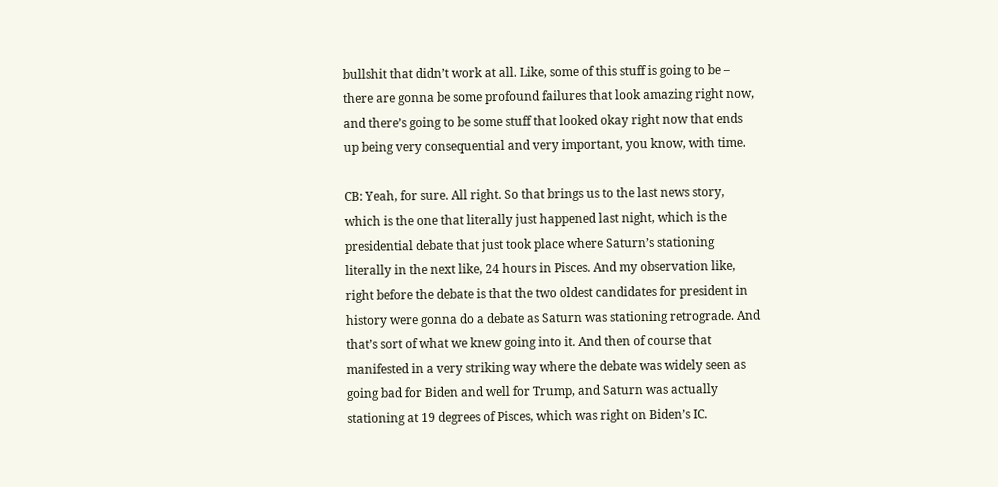bullshit that didn’t work at all. Like, some of this stuff is going to be – there are gonna be some profound failures that look amazing right now, and there’s going to be some stuff that looked okay right now that ends up being very consequential and very important, you know, with time.

CB: Yeah, for sure. All right. So that brings us to the last news story, which is the one that literally just happened last night, which is the presidential debate that just took place where Saturn’s stationing literally in the next like, 24 hours in Pisces. And my observation like, right before the debate is that the two oldest candidates for president in history were gonna do a debate as Saturn was stationing retrograde. And that’s sort of what we knew going into it. And then of course that manifested in a very striking way where the debate was widely seen as going bad for Biden and well for Trump, and Saturn was actually stationing at 19 degrees of Pisces, which was right on Biden’s IC.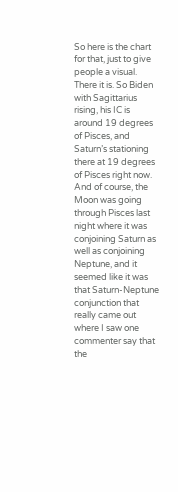So here is the chart for that, just to give people a visual. There it is. So Biden with Sagittarius rising, his IC is around 19 degrees of Pisces, and Saturn’s stationing there at 19 degrees of Pisces right now. And of course, the Moon was going through Pisces last night where it was conjoining Saturn as well as conjoining Neptune, and it seemed like it was that Saturn-Neptune conjunction that really came out where I saw one commenter say that the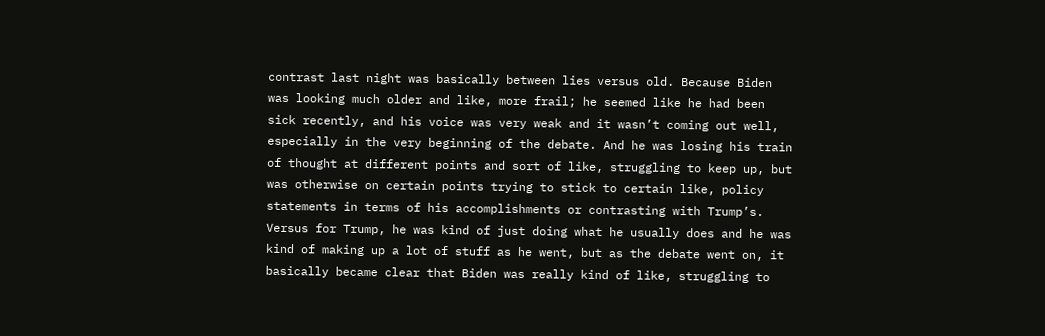contrast last night was basically between lies versus old. Because Biden was looking much older and like, more frail; he seemed like he had been sick recently, and his voice was very weak and it wasn’t coming out well, especially in the very beginning of the debate. And he was losing his train of thought at different points and sort of like, struggling to keep up, but was otherwise on certain points trying to stick to certain like, policy statements in terms of his accomplishments or contrasting with Trump’s. Versus for Trump, he was kind of just doing what he usually does and he was kind of making up a lot of stuff as he went, but as the debate went on, it basically became clear that Biden was really kind of like, struggling to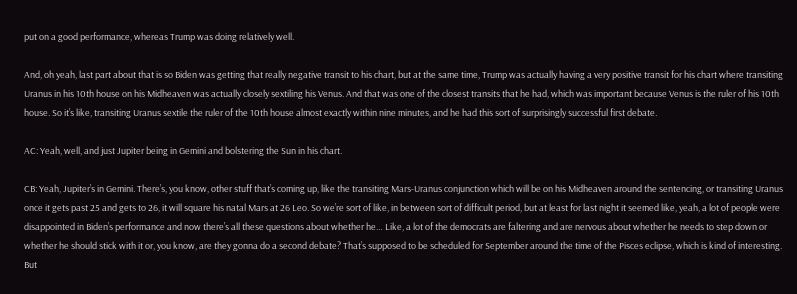put on a good performance, whereas Trump was doing relatively well.

And, oh yeah, last part about that is so Biden was getting that really negative transit to his chart, but at the same time, Trump was actually having a very positive transit for his chart where transiting Uranus in his 10th house on his Midheaven was actually closely sextiling his Venus. And that was one of the closest transits that he had, which was important because Venus is the ruler of his 10th house. So it’s like, transiting Uranus sextile the ruler of the 10th house almost exactly within nine minutes, and he had this sort of surprisingly successful first debate.

AC: Yeah, well, and just Jupiter being in Gemini and bolstering the Sun in his chart.

CB: Yeah, Jupiter’s in Gemini. There’s, you know, other stuff that’s coming up, like the transiting Mars-Uranus conjunction which will be on his Midheaven around the sentencing, or transiting Uranus once it gets past 25 and gets to 26, it will square his natal Mars at 26 Leo. So we’re sort of like, in between sort of difficult period, but at least for last night it seemed like, yeah, a lot of people were disappointed in Biden’s performance and now there’s all these questions about whether he… Like, a lot of the democrats are faltering and are nervous about whether he needs to step down or whether he should stick with it or, you know, are they gonna do a second debate? That’s supposed to be scheduled for September around the time of the Pisces eclipse, which is kind of interesting. But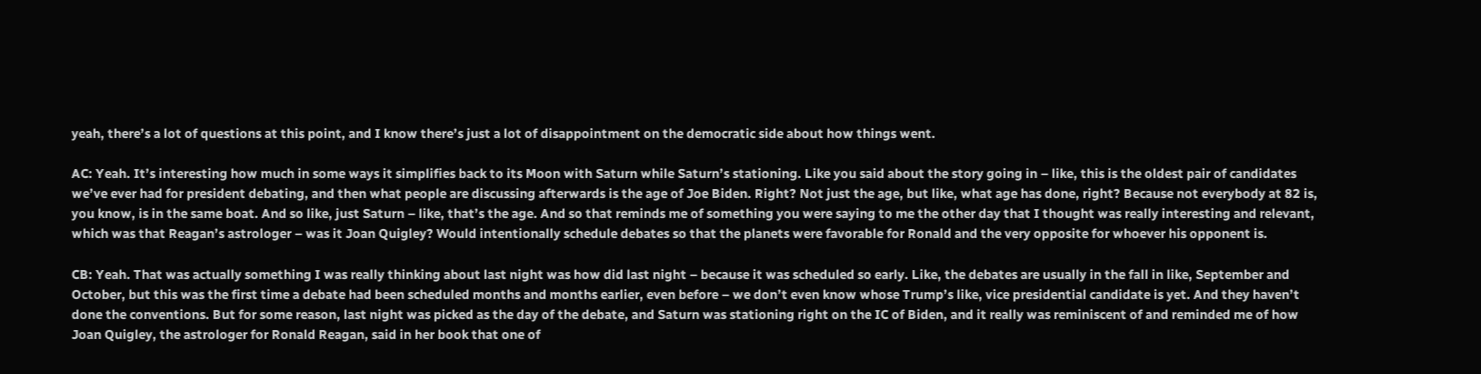yeah, there’s a lot of questions at this point, and I know there’s just a lot of disappointment on the democratic side about how things went.

AC: Yeah. It’s interesting how much in some ways it simplifies back to its Moon with Saturn while Saturn’s stationing. Like you said about the story going in – like, this is the oldest pair of candidates we’ve ever had for president debating, and then what people are discussing afterwards is the age of Joe Biden. Right? Not just the age, but like, what age has done, right? Because not everybody at 82 is, you know, is in the same boat. And so like, just Saturn – like, that’s the age. And so that reminds me of something you were saying to me the other day that I thought was really interesting and relevant, which was that Reagan’s astrologer – was it Joan Quigley? Would intentionally schedule debates so that the planets were favorable for Ronald and the very opposite for whoever his opponent is.

CB: Yeah. That was actually something I was really thinking about last night was how did last night – because it was scheduled so early. Like, the debates are usually in the fall in like, September and October, but this was the first time a debate had been scheduled months and months earlier, even before – we don’t even know whose Trump’s like, vice presidential candidate is yet. And they haven’t done the conventions. But for some reason, last night was picked as the day of the debate, and Saturn was stationing right on the IC of Biden, and it really was reminiscent of and reminded me of how Joan Quigley, the astrologer for Ronald Reagan, said in her book that one of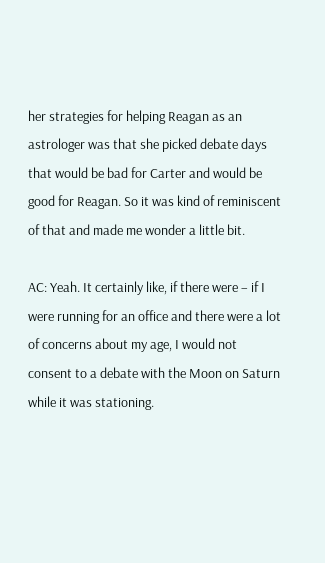her strategies for helping Reagan as an astrologer was that she picked debate days that would be bad for Carter and would be good for Reagan. So it was kind of reminiscent of that and made me wonder a little bit.

AC: Yeah. It certainly like, if there were – if I were running for an office and there were a lot of concerns about my age, I would not consent to a debate with the Moon on Saturn while it was stationing.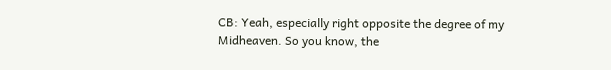CB: Yeah, especially right opposite the degree of my Midheaven. So you know, the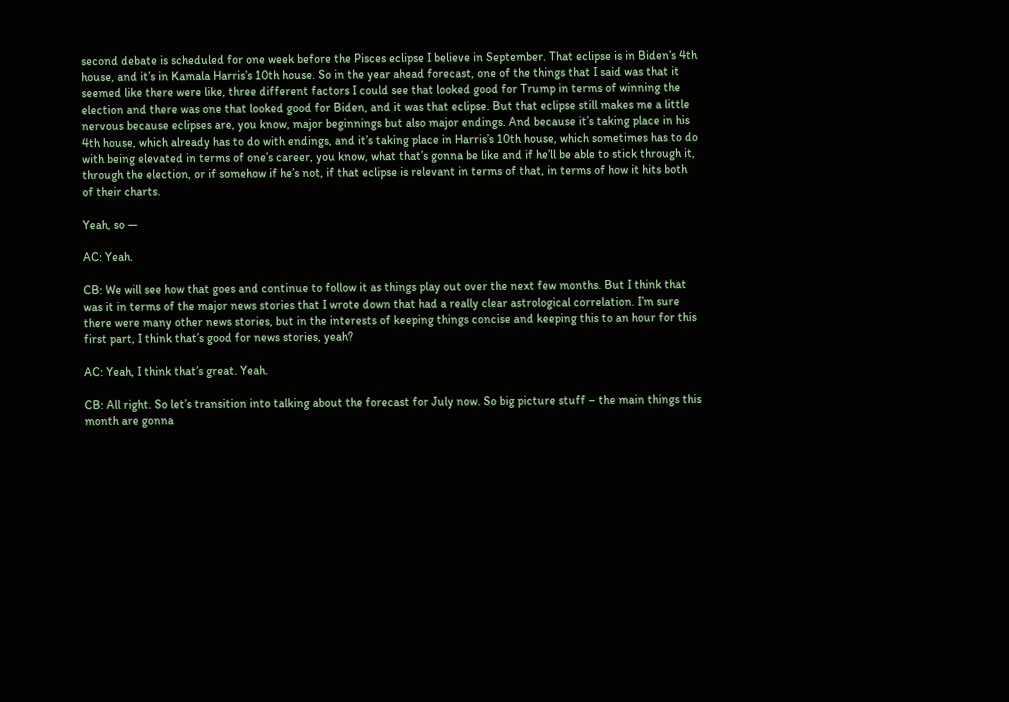second debate is scheduled for one week before the Pisces eclipse I believe in September. That eclipse is in Biden’s 4th house, and it’s in Kamala Harris’s 10th house. So in the year ahead forecast, one of the things that I said was that it seemed like there were like, three different factors I could see that looked good for Trump in terms of winning the election and there was one that looked good for Biden, and it was that eclipse. But that eclipse still makes me a little nervous because eclipses are, you know, major beginnings but also major endings. And because it’s taking place in his 4th house, which already has to do with endings, and it’s taking place in Harris’s 10th house, which sometimes has to do with being elevated in terms of one’s career, you know, what that’s gonna be like and if he’ll be able to stick through it, through the election, or if somehow if he’s not, if that eclipse is relevant in terms of that, in terms of how it hits both of their charts.

Yeah, so —

AC: Yeah.

CB: We will see how that goes and continue to follow it as things play out over the next few months. But I think that was it in terms of the major news stories that I wrote down that had a really clear astrological correlation. I’m sure there were many other news stories, but in the interests of keeping things concise and keeping this to an hour for this first part, I think that’s good for news stories, yeah?

AC: Yeah, I think that’s great. Yeah.

CB: All right. So let’s transition into talking about the forecast for July now. So big picture stuff – the main things this month are gonna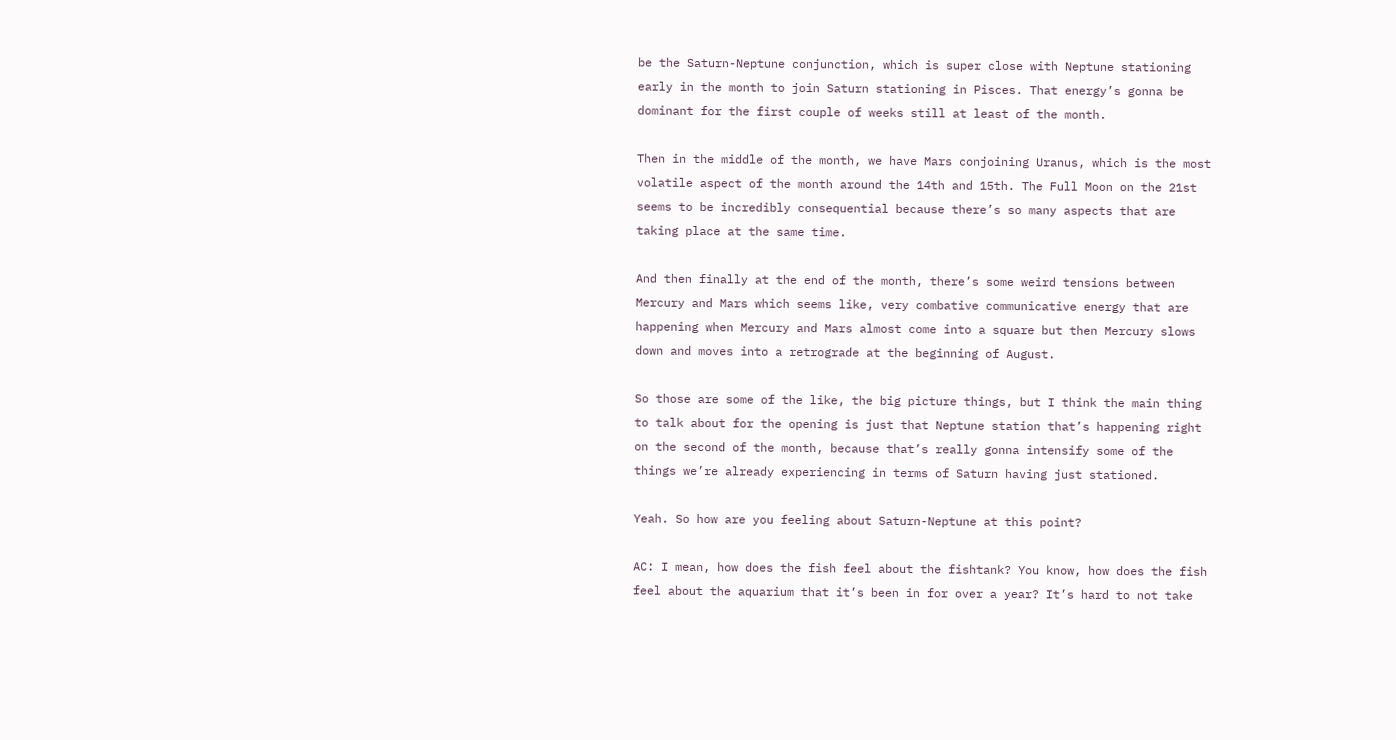be the Saturn-Neptune conjunction, which is super close with Neptune stationing early in the month to join Saturn stationing in Pisces. That energy’s gonna be dominant for the first couple of weeks still at least of the month.

Then in the middle of the month, we have Mars conjoining Uranus, which is the most volatile aspect of the month around the 14th and 15th. The Full Moon on the 21st seems to be incredibly consequential because there’s so many aspects that are taking place at the same time.

And then finally at the end of the month, there’s some weird tensions between Mercury and Mars which seems like, very combative communicative energy that are happening when Mercury and Mars almost come into a square but then Mercury slows down and moves into a retrograde at the beginning of August.

So those are some of the like, the big picture things, but I think the main thing to talk about for the opening is just that Neptune station that’s happening right on the second of the month, because that’s really gonna intensify some of the things we’re already experiencing in terms of Saturn having just stationed.

Yeah. So how are you feeling about Saturn-Neptune at this point?

AC: I mean, how does the fish feel about the fishtank? You know, how does the fish feel about the aquarium that it’s been in for over a year? It’s hard to not take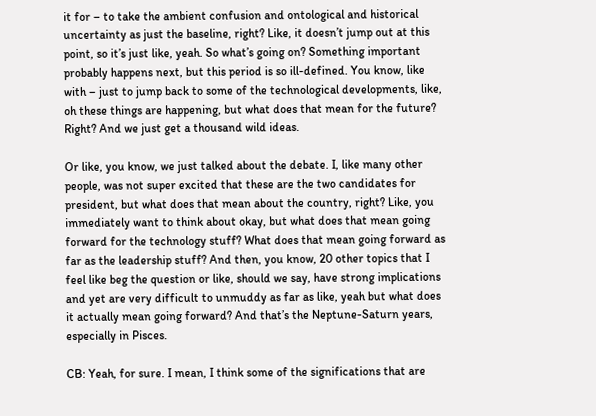it for – to take the ambient confusion and ontological and historical uncertainty as just the baseline, right? Like, it doesn’t jump out at this point, so it’s just like, yeah. So what’s going on? Something important probably happens next, but this period is so ill-defined. You know, like with – just to jump back to some of the technological developments, like, oh these things are happening, but what does that mean for the future? Right? And we just get a thousand wild ideas.

Or like, you know, we just talked about the debate. I, like many other people, was not super excited that these are the two candidates for president, but what does that mean about the country, right? Like, you immediately want to think about okay, but what does that mean going forward for the technology stuff? What does that mean going forward as far as the leadership stuff? And then, you know, 20 other topics that I feel like beg the question or like, should we say, have strong implications and yet are very difficult to unmuddy as far as like, yeah but what does it actually mean going forward? And that’s the Neptune-Saturn years, especially in Pisces.

CB: Yeah, for sure. I mean, I think some of the significations that are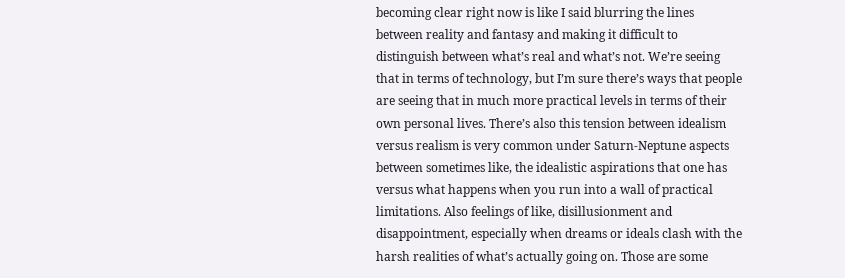becoming clear right now is like I said blurring the lines between reality and fantasy and making it difficult to distinguish between what’s real and what’s not. We’re seeing that in terms of technology, but I’m sure there’s ways that people are seeing that in much more practical levels in terms of their own personal lives. There’s also this tension between idealism versus realism is very common under Saturn-Neptune aspects between sometimes like, the idealistic aspirations that one has versus what happens when you run into a wall of practical limitations. Also feelings of like, disillusionment and disappointment, especially when dreams or ideals clash with the harsh realities of what’s actually going on. Those are some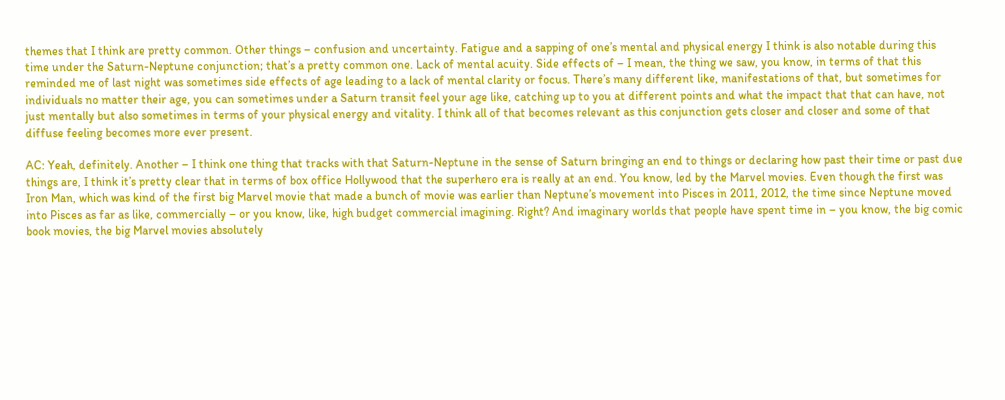themes that I think are pretty common. Other things – confusion and uncertainty. Fatigue and a sapping of one’s mental and physical energy I think is also notable during this time under the Saturn-Neptune conjunction; that’s a pretty common one. Lack of mental acuity. Side effects of – I mean, the thing we saw, you know, in terms of that this reminded me of last night was sometimes side effects of age leading to a lack of mental clarity or focus. There’s many different like, manifestations of that, but sometimes for individuals no matter their age, you can sometimes under a Saturn transit feel your age like, catching up to you at different points and what the impact that that can have, not just mentally but also sometimes in terms of your physical energy and vitality. I think all of that becomes relevant as this conjunction gets closer and closer and some of that diffuse feeling becomes more ever present.

AC: Yeah, definitely. Another – I think one thing that tracks with that Saturn-Neptune in the sense of Saturn bringing an end to things or declaring how past their time or past due things are, I think it’s pretty clear that in terms of box office Hollywood that the superhero era is really at an end. You know, led by the Marvel movies. Even though the first was Iron Man, which was kind of the first big Marvel movie that made a bunch of movie was earlier than Neptune’s movement into Pisces in 2011, 2012, the time since Neptune moved into Pisces as far as like, commercially – or you know, like, high budget commercial imagining. Right? And imaginary worlds that people have spent time in – you know, the big comic book movies, the big Marvel movies absolutely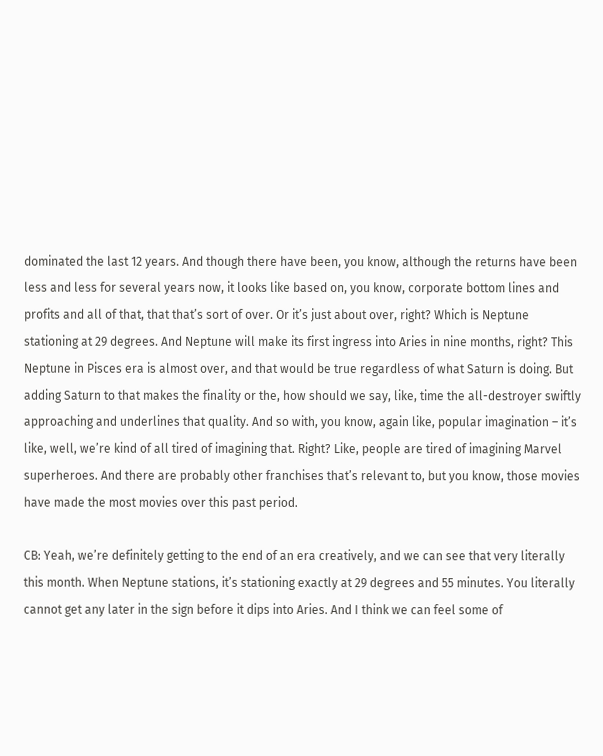dominated the last 12 years. And though there have been, you know, although the returns have been less and less for several years now, it looks like based on, you know, corporate bottom lines and profits and all of that, that that’s sort of over. Or it’s just about over, right? Which is Neptune stationing at 29 degrees. And Neptune will make its first ingress into Aries in nine months, right? This Neptune in Pisces era is almost over, and that would be true regardless of what Saturn is doing. But adding Saturn to that makes the finality or the, how should we say, like, time the all-destroyer swiftly approaching and underlines that quality. And so with, you know, again like, popular imagination – it’s like, well, we’re kind of all tired of imagining that. Right? Like, people are tired of imagining Marvel superheroes. And there are probably other franchises that’s relevant to, but you know, those movies have made the most movies over this past period.

CB: Yeah, we’re definitely getting to the end of an era creatively, and we can see that very literally this month. When Neptune stations, it’s stationing exactly at 29 degrees and 55 minutes. You literally cannot get any later in the sign before it dips into Aries. And I think we can feel some of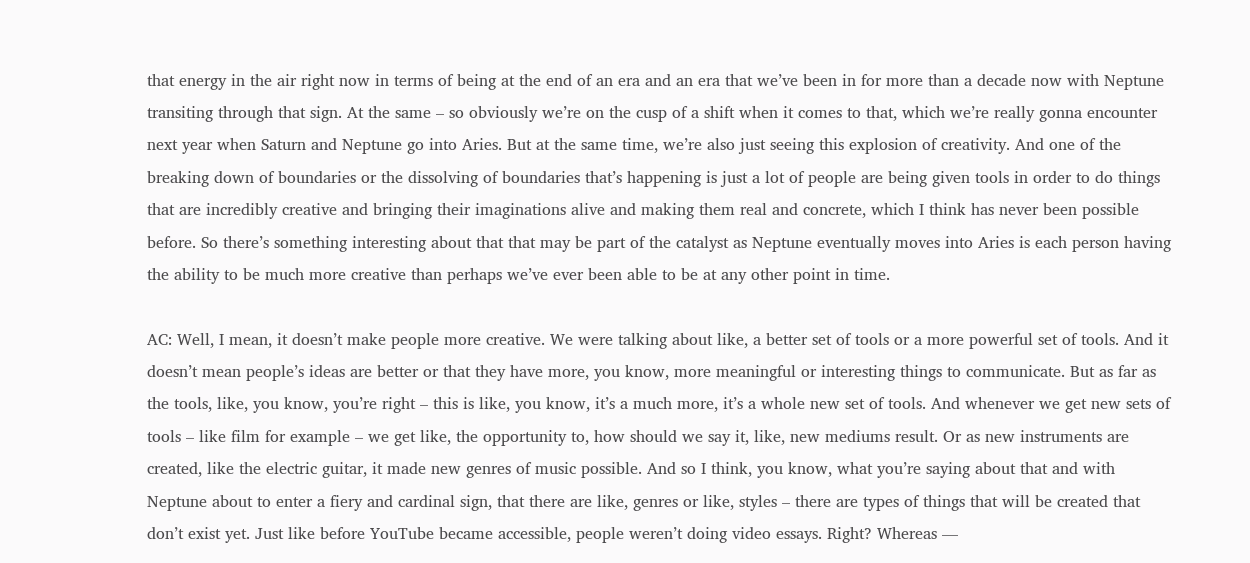that energy in the air right now in terms of being at the end of an era and an era that we’ve been in for more than a decade now with Neptune transiting through that sign. At the same – so obviously we’re on the cusp of a shift when it comes to that, which we’re really gonna encounter next year when Saturn and Neptune go into Aries. But at the same time, we’re also just seeing this explosion of creativity. And one of the breaking down of boundaries or the dissolving of boundaries that’s happening is just a lot of people are being given tools in order to do things that are incredibly creative and bringing their imaginations alive and making them real and concrete, which I think has never been possible before. So there’s something interesting about that that may be part of the catalyst as Neptune eventually moves into Aries is each person having the ability to be much more creative than perhaps we’ve ever been able to be at any other point in time.

AC: Well, I mean, it doesn’t make people more creative. We were talking about like, a better set of tools or a more powerful set of tools. And it doesn’t mean people’s ideas are better or that they have more, you know, more meaningful or interesting things to communicate. But as far as the tools, like, you know, you’re right – this is like, you know, it’s a much more, it’s a whole new set of tools. And whenever we get new sets of tools – like film for example – we get like, the opportunity to, how should we say it, like, new mediums result. Or as new instruments are created, like the electric guitar, it made new genres of music possible. And so I think, you know, what you’re saying about that and with Neptune about to enter a fiery and cardinal sign, that there are like, genres or like, styles – there are types of things that will be created that don’t exist yet. Just like before YouTube became accessible, people weren’t doing video essays. Right? Whereas —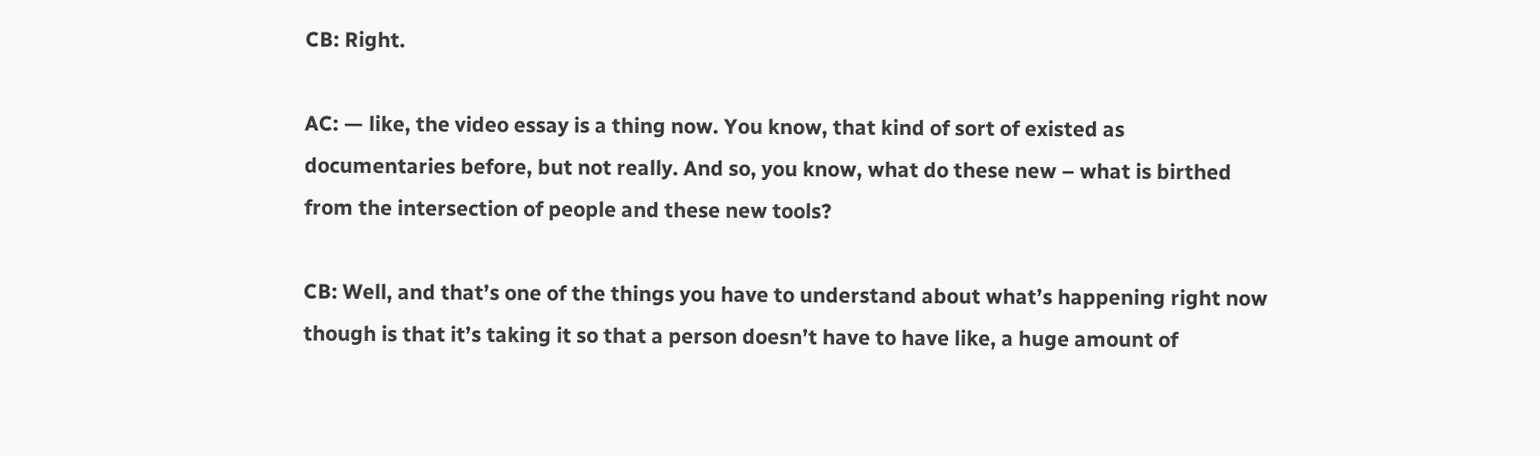CB: Right.

AC: — like, the video essay is a thing now. You know, that kind of sort of existed as documentaries before, but not really. And so, you know, what do these new – what is birthed from the intersection of people and these new tools?

CB: Well, and that’s one of the things you have to understand about what’s happening right now though is that it’s taking it so that a person doesn’t have to have like, a huge amount of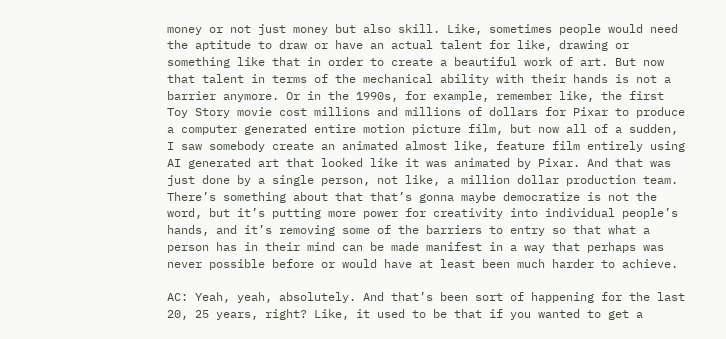money or not just money but also skill. Like, sometimes people would need the aptitude to draw or have an actual talent for like, drawing or something like that in order to create a beautiful work of art. But now that talent in terms of the mechanical ability with their hands is not a barrier anymore. Or in the 1990s, for example, remember like, the first Toy Story movie cost millions and millions of dollars for Pixar to produce a computer generated entire motion picture film, but now all of a sudden, I saw somebody create an animated almost like, feature film entirely using AI generated art that looked like it was animated by Pixar. And that was just done by a single person, not like, a million dollar production team. There’s something about that that’s gonna maybe democratize is not the word, but it’s putting more power for creativity into individual people’s hands, and it’s removing some of the barriers to entry so that what a person has in their mind can be made manifest in a way that perhaps was never possible before or would have at least been much harder to achieve.

AC: Yeah, yeah, absolutely. And that’s been sort of happening for the last 20, 25 years, right? Like, it used to be that if you wanted to get a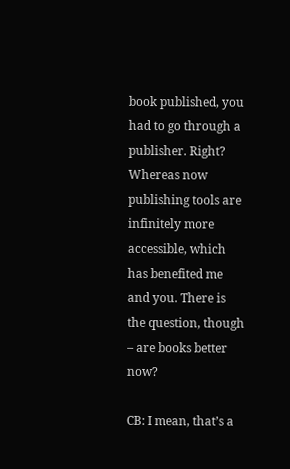book published, you had to go through a publisher. Right? Whereas now publishing tools are infinitely more accessible, which has benefited me and you. There is the question, though – are books better now?

CB: I mean, that’s a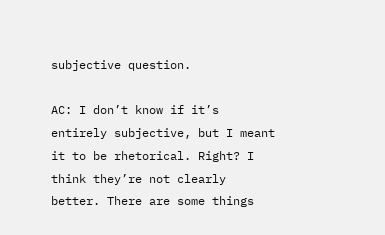subjective question.

AC: I don’t know if it’s entirely subjective, but I meant it to be rhetorical. Right? I think they’re not clearly better. There are some things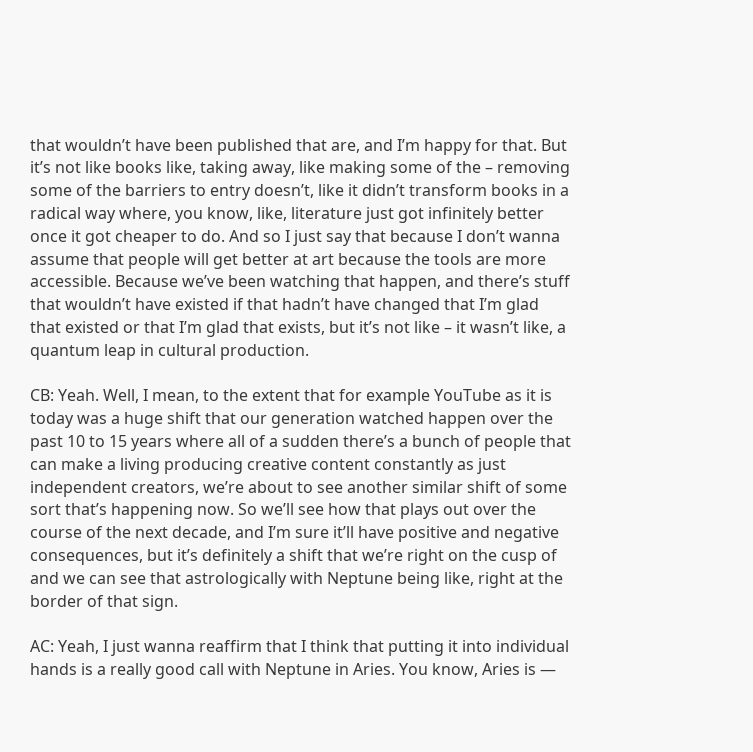that wouldn’t have been published that are, and I’m happy for that. But it’s not like books like, taking away, like making some of the – removing some of the barriers to entry doesn’t, like it didn’t transform books in a radical way where, you know, like, literature just got infinitely better once it got cheaper to do. And so I just say that because I don’t wanna assume that people will get better at art because the tools are more accessible. Because we’ve been watching that happen, and there’s stuff that wouldn’t have existed if that hadn’t have changed that I’m glad that existed or that I’m glad that exists, but it’s not like – it wasn’t like, a quantum leap in cultural production.

CB: Yeah. Well, I mean, to the extent that for example YouTube as it is today was a huge shift that our generation watched happen over the past 10 to 15 years where all of a sudden there’s a bunch of people that can make a living producing creative content constantly as just independent creators, we’re about to see another similar shift of some sort that’s happening now. So we’ll see how that plays out over the course of the next decade, and I’m sure it’ll have positive and negative consequences, but it’s definitely a shift that we’re right on the cusp of and we can see that astrologically with Neptune being like, right at the border of that sign.

AC: Yeah, I just wanna reaffirm that I think that putting it into individual hands is a really good call with Neptune in Aries. You know, Aries is —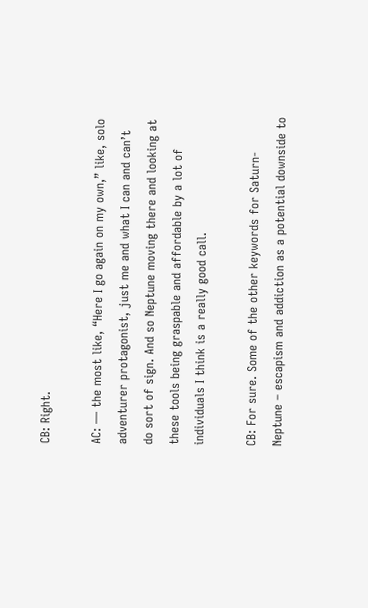CB: Right.

AC: — the most like, “Here I go again on my own,” like, solo adventurer protagonist, just me and what I can and can’t do sort of sign. And so Neptune moving there and looking at these tools being graspable and affordable by a lot of individuals I think is a really good call.

CB: For sure. Some of the other keywords for Saturn-Neptune – escapism and addiction as a potential downside to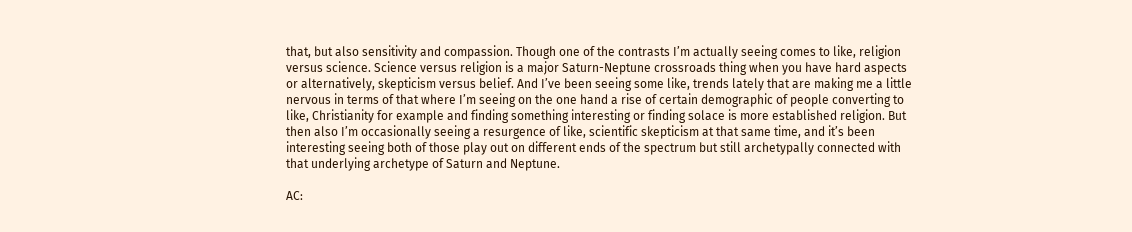that, but also sensitivity and compassion. Though one of the contrasts I’m actually seeing comes to like, religion versus science. Science versus religion is a major Saturn-Neptune crossroads thing when you have hard aspects or alternatively, skepticism versus belief. And I’ve been seeing some like, trends lately that are making me a little nervous in terms of that where I’m seeing on the one hand a rise of certain demographic of people converting to like, Christianity for example and finding something interesting or finding solace is more established religion. But then also I’m occasionally seeing a resurgence of like, scientific skepticism at that same time, and it’s been interesting seeing both of those play out on different ends of the spectrum but still archetypally connected with that underlying archetype of Saturn and Neptune.

AC: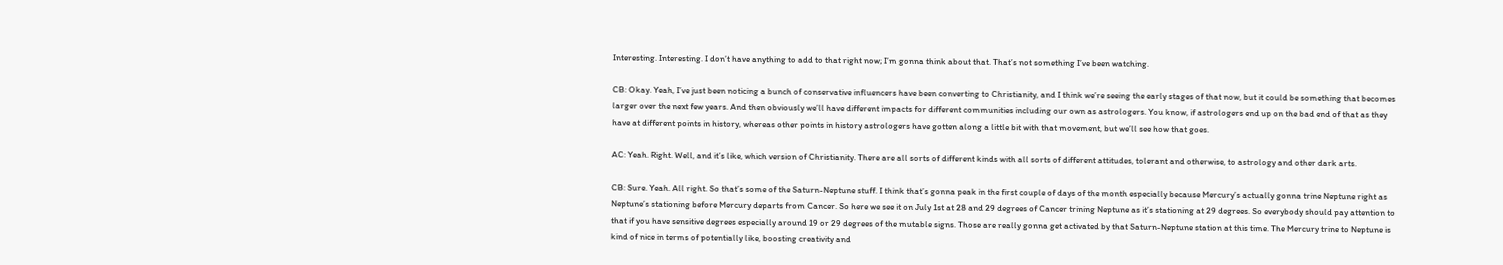Interesting. Interesting. I don’t have anything to add to that right now; I’m gonna think about that. That’s not something I’ve been watching.

CB: Okay. Yeah, I’ve just been noticing a bunch of conservative influencers have been converting to Christianity, and I think we’re seeing the early stages of that now, but it could be something that becomes larger over the next few years. And then obviously we’ll have different impacts for different communities including our own as astrologers. You know, if astrologers end up on the bad end of that as they have at different points in history, whereas other points in history astrologers have gotten along a little bit with that movement, but we’ll see how that goes.

AC: Yeah. Right. Well, and it’s like, which version of Christianity. There are all sorts of different kinds with all sorts of different attitudes, tolerant and otherwise, to astrology and other dark arts.

CB: Sure. Yeah. All right. So that’s some of the Saturn-Neptune stuff. I think that’s gonna peak in the first couple of days of the month especially because Mercury’s actually gonna trine Neptune right as Neptune’s stationing before Mercury departs from Cancer. So here we see it on July 1st at 28 and 29 degrees of Cancer trining Neptune as it’s stationing at 29 degrees. So everybody should pay attention to that if you have sensitive degrees especially around 19 or 29 degrees of the mutable signs. Those are really gonna get activated by that Saturn-Neptune station at this time. The Mercury trine to Neptune is kind of nice in terms of potentially like, boosting creativity and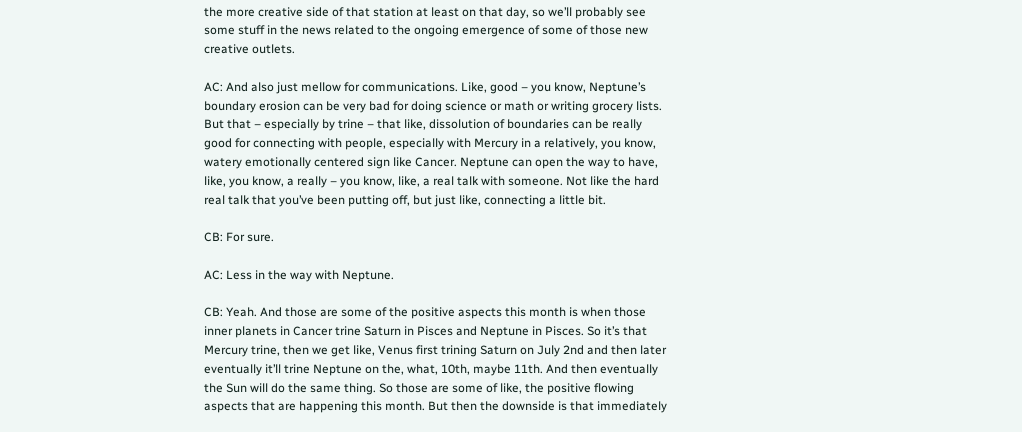the more creative side of that station at least on that day, so we’ll probably see some stuff in the news related to the ongoing emergence of some of those new creative outlets.

AC: And also just mellow for communications. Like, good – you know, Neptune’s boundary erosion can be very bad for doing science or math or writing grocery lists. But that – especially by trine – that like, dissolution of boundaries can be really good for connecting with people, especially with Mercury in a relatively, you know, watery emotionally centered sign like Cancer. Neptune can open the way to have, like, you know, a really – you know, like, a real talk with someone. Not like the hard real talk that you’ve been putting off, but just like, connecting a little bit.

CB: For sure.

AC: Less in the way with Neptune.

CB: Yeah. And those are some of the positive aspects this month is when those inner planets in Cancer trine Saturn in Pisces and Neptune in Pisces. So it’s that Mercury trine, then we get like, Venus first trining Saturn on July 2nd and then later eventually it’ll trine Neptune on the, what, 10th, maybe 11th. And then eventually the Sun will do the same thing. So those are some of like, the positive flowing aspects that are happening this month. But then the downside is that immediately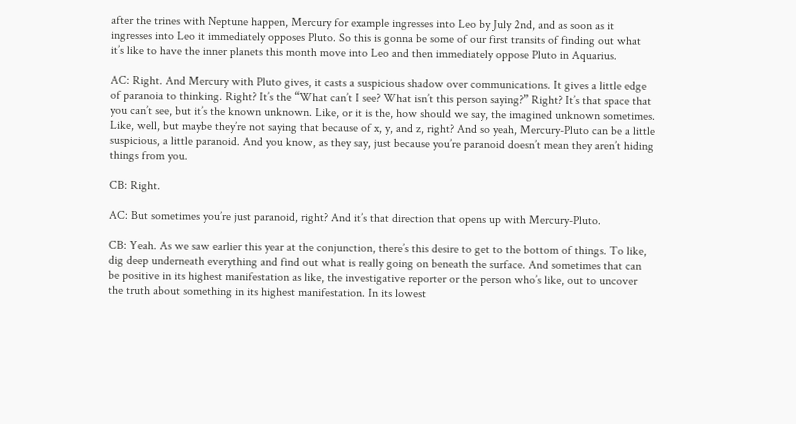after the trines with Neptune happen, Mercury for example ingresses into Leo by July 2nd, and as soon as it ingresses into Leo it immediately opposes Pluto. So this is gonna be some of our first transits of finding out what it’s like to have the inner planets this month move into Leo and then immediately oppose Pluto in Aquarius.

AC: Right. And Mercury with Pluto gives, it casts a suspicious shadow over communications. It gives a little edge of paranoia to thinking. Right? It’s the “What can’t I see? What isn’t this person saying?” Right? It’s that space that you can’t see, but it’s the known unknown. Like, or it is the, how should we say, the imagined unknown sometimes. Like, well, but maybe they’re not saying that because of x, y, and z, right? And so yeah, Mercury-Pluto can be a little suspicious, a little paranoid. And you know, as they say, just because you’re paranoid doesn’t mean they aren’t hiding things from you.

CB: Right.

AC: But sometimes you’re just paranoid, right? And it’s that direction that opens up with Mercury-Pluto.

CB: Yeah. As we saw earlier this year at the conjunction, there’s this desire to get to the bottom of things. To like, dig deep underneath everything and find out what is really going on beneath the surface. And sometimes that can be positive in its highest manifestation as like, the investigative reporter or the person who’s like, out to uncover the truth about something in its highest manifestation. In its lowest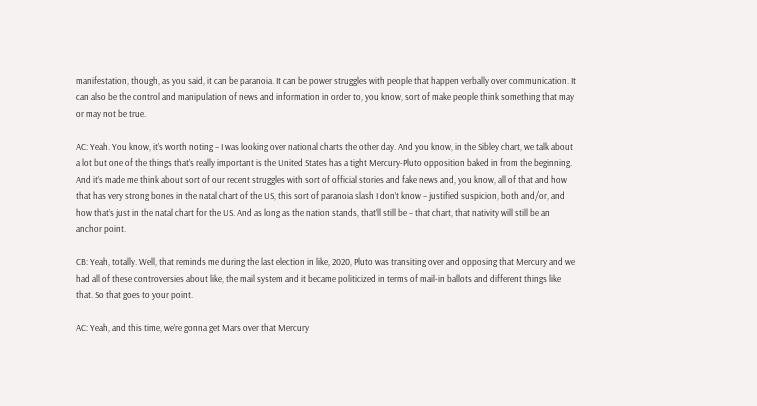manifestation, though, as you said, it can be paranoia. It can be power struggles with people that happen verbally over communication. It can also be the control and manipulation of news and information in order to, you know, sort of make people think something that may or may not be true.

AC: Yeah. You know, it’s worth noting – I was looking over national charts the other day. And you know, in the Sibley chart, we talk about a lot but one of the things that’s really important is the United States has a tight Mercury-Pluto opposition baked in from the beginning. And it’s made me think about sort of our recent struggles with sort of official stories and fake news and, you know, all of that and how that has very strong bones in the natal chart of the US, this sort of paranoia slash I don’t know – justified suspicion, both and/or, and how that’s just in the natal chart for the US. And as long as the nation stands, that’ll still be – that chart, that nativity will still be an anchor point.

CB: Yeah, totally. Well, that reminds me during the last election in like, 2020, Pluto was transiting over and opposing that Mercury and we had all of these controversies about like, the mail system and it became politicized in terms of mail-in ballots and different things like that. So that goes to your point.

AC: Yeah, and this time, we’re gonna get Mars over that Mercury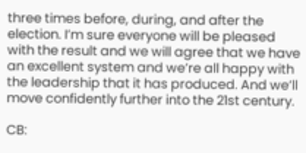three times before, during, and after the election. I’m sure everyone will be pleased with the result and we will agree that we have an excellent system and we’re all happy with the leadership that it has produced. And we’ll move confidently further into the 21st century.

CB: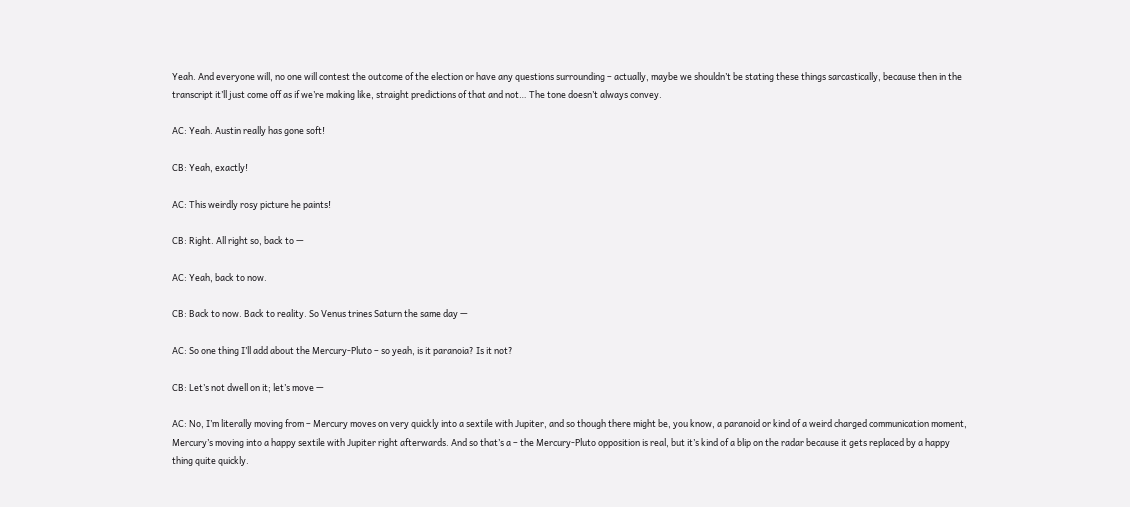Yeah. And everyone will, no one will contest the outcome of the election or have any questions surrounding – actually, maybe we shouldn’t be stating these things sarcastically, because then in the transcript it’ll just come off as if we’re making like, straight predictions of that and not… The tone doesn’t always convey.

AC: Yeah. Austin really has gone soft!

CB: Yeah, exactly!

AC: This weirdly rosy picture he paints!

CB: Right. All right so, back to —

AC: Yeah, back to now.

CB: Back to now. Back to reality. So Venus trines Saturn the same day —

AC: So one thing I’ll add about the Mercury-Pluto – so yeah, is it paranoia? Is it not?

CB: Let’s not dwell on it; let’s move —

AC: No, I’m literally moving from – Mercury moves on very quickly into a sextile with Jupiter, and so though there might be, you know, a paranoid or kind of a weird charged communication moment, Mercury’s moving into a happy sextile with Jupiter right afterwards. And so that’s a – the Mercury-Pluto opposition is real, but it’s kind of a blip on the radar because it gets replaced by a happy thing quite quickly.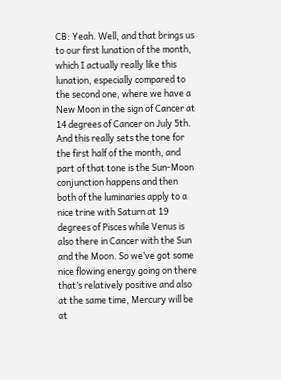CB: Yeah. Well, and that brings us to our first lunation of the month, which I actually really like this lunation, especially compared to the second one, where we have a New Moon in the sign of Cancer at 14 degrees of Cancer on July 5th. And this really sets the tone for the first half of the month, and part of that tone is the Sun-Moon conjunction happens and then both of the luminaries apply to a nice trine with Saturn at 19 degrees of Pisces while Venus is also there in Cancer with the Sun and the Moon. So we’ve got some nice flowing energy going on there that’s relatively positive and also at the same time, Mercury will be at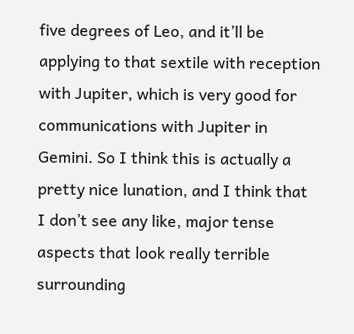five degrees of Leo, and it’ll be applying to that sextile with reception with Jupiter, which is very good for communications with Jupiter in Gemini. So I think this is actually a pretty nice lunation, and I think that I don’t see any like, major tense aspects that look really terrible surrounding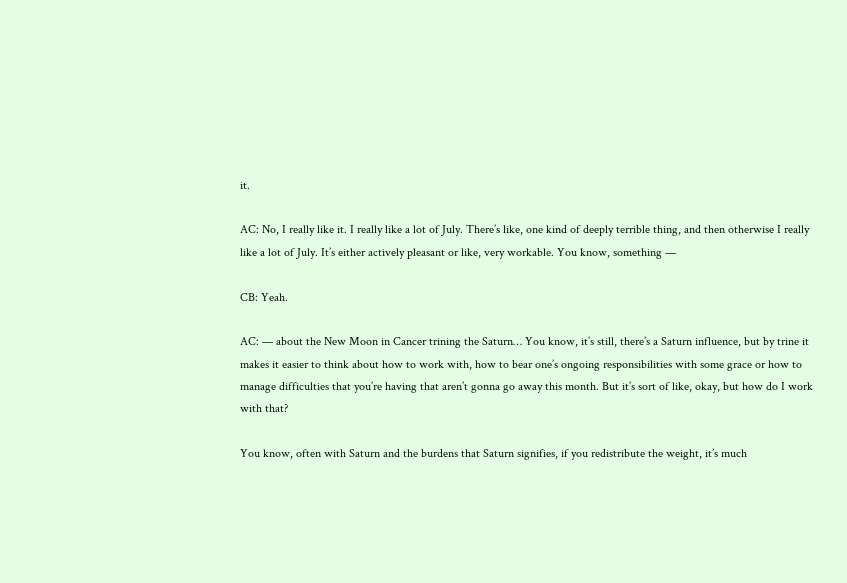it.

AC: No, I really like it. I really like a lot of July. There’s like, one kind of deeply terrible thing, and then otherwise I really like a lot of July. It’s either actively pleasant or like, very workable. You know, something —

CB: Yeah.

AC: — about the New Moon in Cancer trining the Saturn… You know, it’s still, there’s a Saturn influence, but by trine it makes it easier to think about how to work with, how to bear one’s ongoing responsibilities with some grace or how to manage difficulties that you’re having that aren’t gonna go away this month. But it’s sort of like, okay, but how do I work with that?

You know, often with Saturn and the burdens that Saturn signifies, if you redistribute the weight, it’s much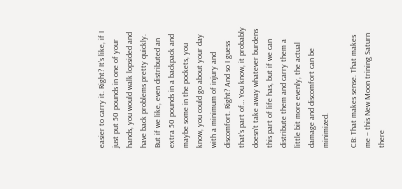easier to carry it. Right? It’s like, if I just put 50 pounds in one of your hands, you would walk lopsided and have back problems pretty quickly. But if we like, even distributed an extra 50 pounds in a backpack and maybe some in the pockets, you know, you could go about your day with a minimum of injury and discomfort. Right? And so I guess that’s part of… You know, it probably doesn’t take away whatever burdens this part of life has, but if we can distribute them and carry them a little bit more evenly, the actual damage and discomfort can be minimized.

CB: That makes sense. That makes me – this New Moon trining Saturn there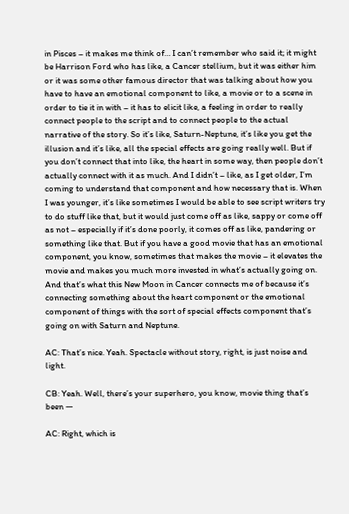in Pisces – it makes me think of… I can’t remember who said it; it might be Harrison Ford who has like, a Cancer stellium, but it was either him or it was some other famous director that was talking about how you have to have an emotional component to like, a movie or to a scene in order to tie it in with – it has to elicit like, a feeling in order to really connect people to the script and to connect people to the actual narrative of the story. So it’s like, Saturn-Neptune, it’s like you get the illusion and it’s like, all the special effects are going really well. But if you don’t connect that into like, the heart in some way, then people don’t actually connect with it as much. And I didn’t – like, as I get older, I’m coming to understand that component and how necessary that is. When I was younger, it’s like sometimes I would be able to see script writers try to do stuff like that, but it would just come off as like, sappy or come off as not – especially if it’s done poorly, it comes off as like, pandering or something like that. But if you have a good movie that has an emotional component, you know, sometimes that makes the movie – it elevates the movie and makes you much more invested in what’s actually going on. And that’s what this New Moon in Cancer connects me of because it’s connecting something about the heart component or the emotional component of things with the sort of special effects component that’s going on with Saturn and Neptune.

AC: That’s nice. Yeah. Spectacle without story, right, is just noise and light.

CB: Yeah. Well, there’s your superhero, you know, movie thing that’s been —

AC: Right, which is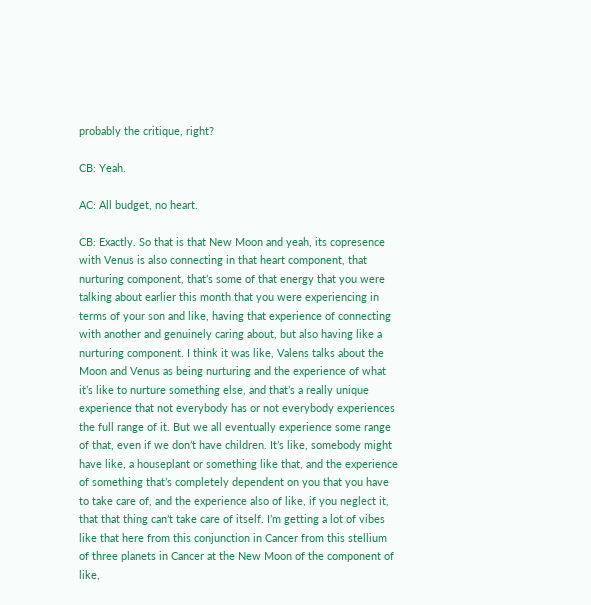probably the critique, right?

CB: Yeah.

AC: All budget, no heart.

CB: Exactly. So that is that New Moon and yeah, its copresence with Venus is also connecting in that heart component, that nurturing component, that’s some of that energy that you were talking about earlier this month that you were experiencing in terms of your son and like, having that experience of connecting with another and genuinely caring about, but also having like a nurturing component. I think it was like, Valens talks about the Moon and Venus as being nurturing and the experience of what it’s like to nurture something else, and that’s a really unique experience that not everybody has or not everybody experiences the full range of it. But we all eventually experience some range of that, even if we don’t have children. It’s like, somebody might have like, a houseplant or something like that, and the experience of something that’s completely dependent on you that you have to take care of, and the experience also of like, if you neglect it, that that thing can’t take care of itself. I’m getting a lot of vibes like that here from this conjunction in Cancer from this stellium of three planets in Cancer at the New Moon of the component of like,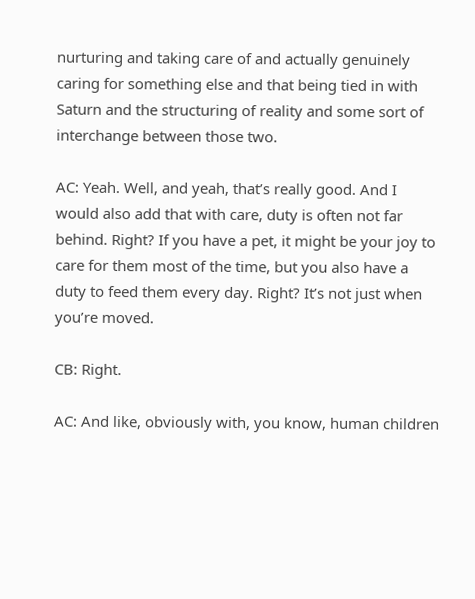nurturing and taking care of and actually genuinely caring for something else and that being tied in with Saturn and the structuring of reality and some sort of interchange between those two.

AC: Yeah. Well, and yeah, that’s really good. And I would also add that with care, duty is often not far behind. Right? If you have a pet, it might be your joy to care for them most of the time, but you also have a duty to feed them every day. Right? It’s not just when you’re moved.

CB: Right.

AC: And like, obviously with, you know, human children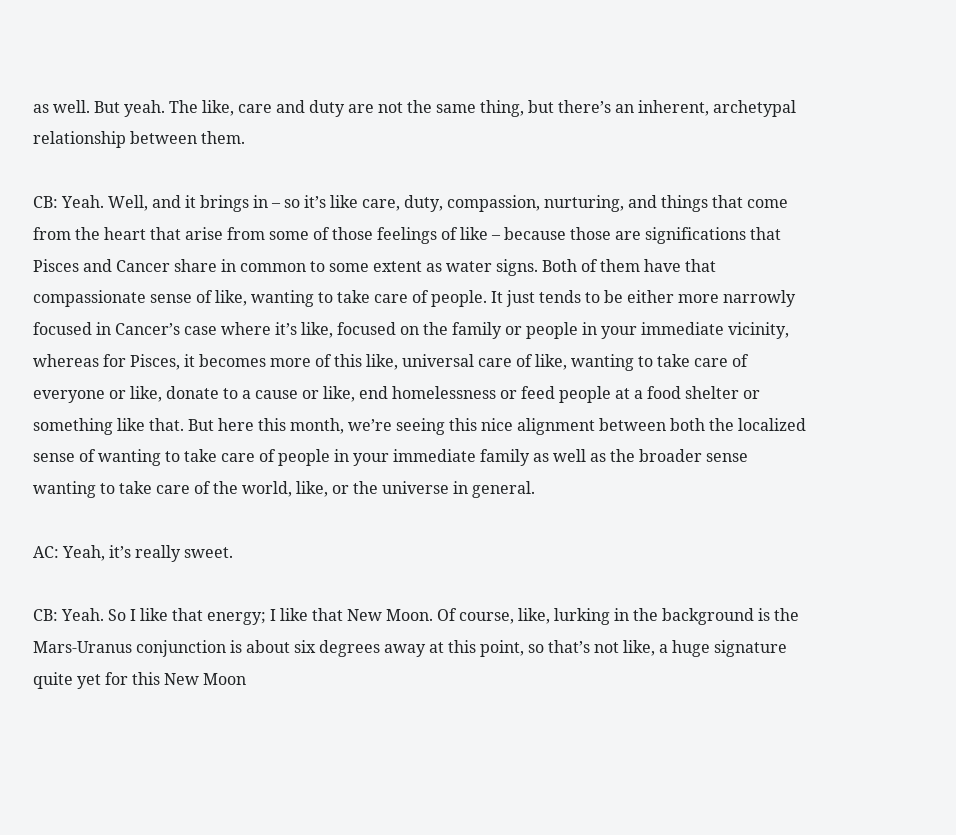as well. But yeah. The like, care and duty are not the same thing, but there’s an inherent, archetypal relationship between them.

CB: Yeah. Well, and it brings in – so it’s like care, duty, compassion, nurturing, and things that come from the heart that arise from some of those feelings of like – because those are significations that Pisces and Cancer share in common to some extent as water signs. Both of them have that compassionate sense of like, wanting to take care of people. It just tends to be either more narrowly focused in Cancer’s case where it’s like, focused on the family or people in your immediate vicinity, whereas for Pisces, it becomes more of this like, universal care of like, wanting to take care of everyone or like, donate to a cause or like, end homelessness or feed people at a food shelter or something like that. But here this month, we’re seeing this nice alignment between both the localized sense of wanting to take care of people in your immediate family as well as the broader sense wanting to take care of the world, like, or the universe in general.

AC: Yeah, it’s really sweet.

CB: Yeah. So I like that energy; I like that New Moon. Of course, like, lurking in the background is the Mars-Uranus conjunction is about six degrees away at this point, so that’s not like, a huge signature quite yet for this New Moon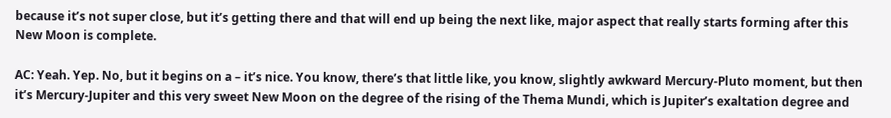because it’s not super close, but it’s getting there and that will end up being the next like, major aspect that really starts forming after this New Moon is complete.

AC: Yeah. Yep. No, but it begins on a – it’s nice. You know, there’s that little like, you know, slightly awkward Mercury-Pluto moment, but then it’s Mercury-Jupiter and this very sweet New Moon on the degree of the rising of the Thema Mundi, which is Jupiter’s exaltation degree and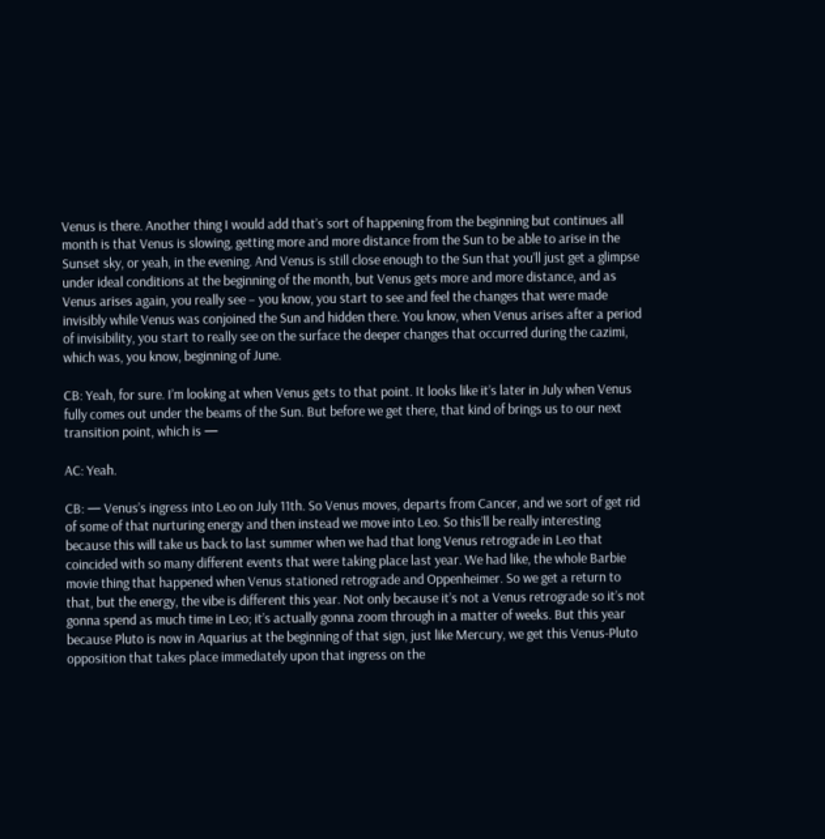Venus is there. Another thing I would add that’s sort of happening from the beginning but continues all month is that Venus is slowing, getting more and more distance from the Sun to be able to arise in the Sunset sky, or yeah, in the evening. And Venus is still close enough to the Sun that you’ll just get a glimpse under ideal conditions at the beginning of the month, but Venus gets more and more distance, and as Venus arises again, you really see – you know, you start to see and feel the changes that were made invisibly while Venus was conjoined the Sun and hidden there. You know, when Venus arises after a period of invisibility, you start to really see on the surface the deeper changes that occurred during the cazimi, which was, you know, beginning of June.

CB: Yeah, for sure. I’m looking at when Venus gets to that point. It looks like it’s later in July when Venus fully comes out under the beams of the Sun. But before we get there, that kind of brings us to our next transition point, which is —

AC: Yeah.

CB: — Venus’s ingress into Leo on July 11th. So Venus moves, departs from Cancer, and we sort of get rid of some of that nurturing energy and then instead we move into Leo. So this’ll be really interesting because this will take us back to last summer when we had that long Venus retrograde in Leo that coincided with so many different events that were taking place last year. We had like, the whole Barbie movie thing that happened when Venus stationed retrograde and Oppenheimer. So we get a return to that, but the energy, the vibe is different this year. Not only because it’s not a Venus retrograde so it’s not gonna spend as much time in Leo; it’s actually gonna zoom through in a matter of weeks. But this year because Pluto is now in Aquarius at the beginning of that sign, just like Mercury, we get this Venus-Pluto opposition that takes place immediately upon that ingress on the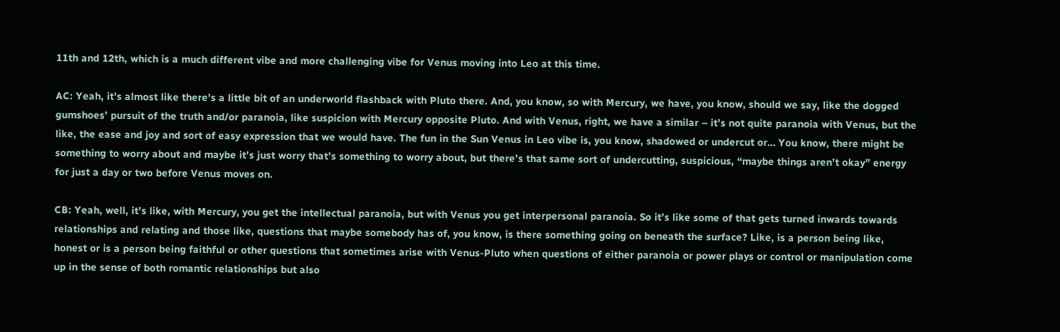11th and 12th, which is a much different vibe and more challenging vibe for Venus moving into Leo at this time.

AC: Yeah, it’s almost like there’s a little bit of an underworld flashback with Pluto there. And, you know, so with Mercury, we have, you know, should we say, like the dogged gumshoes’ pursuit of the truth and/or paranoia, like suspicion with Mercury opposite Pluto. And with Venus, right, we have a similar – it’s not quite paranoia with Venus, but the like, the ease and joy and sort of easy expression that we would have. The fun in the Sun Venus in Leo vibe is, you know, shadowed or undercut or… You know, there might be something to worry about and maybe it’s just worry that’s something to worry about, but there’s that same sort of undercutting, suspicious, “maybe things aren’t okay” energy for just a day or two before Venus moves on.

CB: Yeah, well, it’s like, with Mercury, you get the intellectual paranoia, but with Venus you get interpersonal paranoia. So it’s like some of that gets turned inwards towards relationships and relating and those like, questions that maybe somebody has of, you know, is there something going on beneath the surface? Like, is a person being like, honest or is a person being faithful or other questions that sometimes arise with Venus-Pluto when questions of either paranoia or power plays or control or manipulation come up in the sense of both romantic relationships but also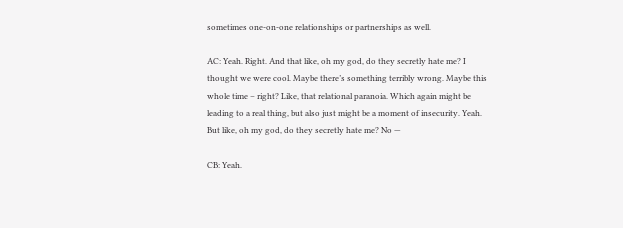sometimes one-on-one relationships or partnerships as well.

AC: Yeah. Right. And that like, oh my god, do they secretly hate me? I thought we were cool. Maybe there’s something terribly wrong. Maybe this whole time – right? Like, that relational paranoia. Which again might be leading to a real thing, but also just might be a moment of insecurity. Yeah. But like, oh my god, do they secretly hate me? No —

CB: Yeah.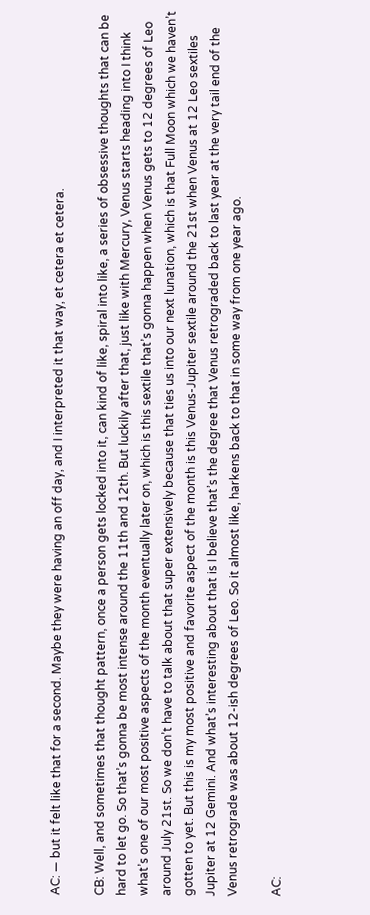AC: — but it felt like that for a second. Maybe they were having an off day, and I interpreted it that way, et cetera et cetera.

CB: Well, and sometimes that thought pattern, once a person gets locked into it, can kind of like, spiral into like, a series of obsessive thoughts that can be hard to let go. So that’s gonna be most intense around the 11th and 12th. But luckily after that, just like with Mercury, Venus starts heading into I think what’s one of our most positive aspects of the month eventually later on, which is this sextile that’s gonna happen when Venus gets to 12 degrees of Leo around July 21st. So we don’t have to talk about that super extensively because that ties us into our next lunation, which is that Full Moon which we haven’t gotten to yet. But this is my most positive and favorite aspect of the month is this Venus-Jupiter sextile around the 21st when Venus at 12 Leo sextiles Jupiter at 12 Gemini. And what’s interesting about that is I believe that’s the degree that Venus retrograded back to last year at the very tail end of the Venus retrograde was about 12-ish degrees of Leo. So it almost like, harkens back to that in some way from one year ago.

AC: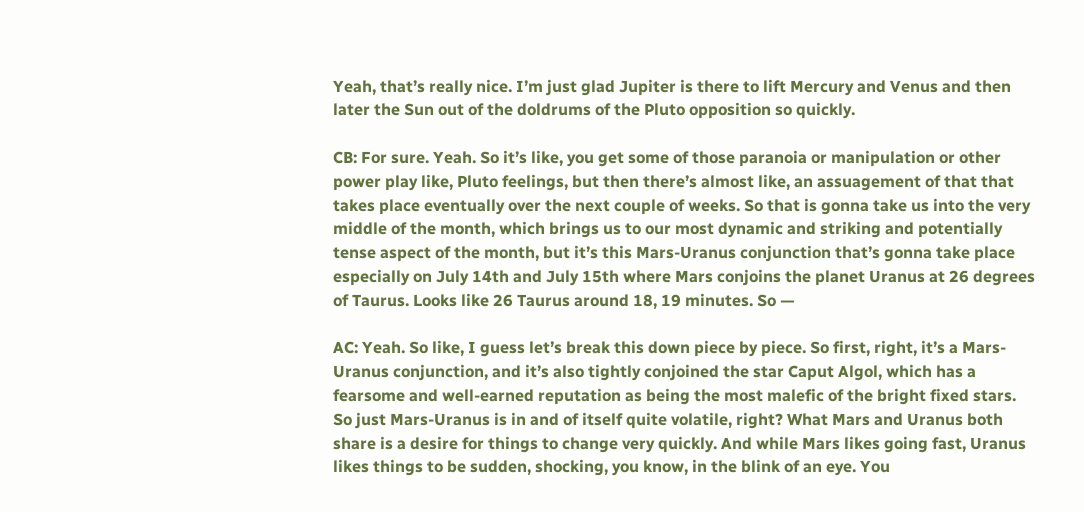Yeah, that’s really nice. I’m just glad Jupiter is there to lift Mercury and Venus and then later the Sun out of the doldrums of the Pluto opposition so quickly.

CB: For sure. Yeah. So it’s like, you get some of those paranoia or manipulation or other power play like, Pluto feelings, but then there’s almost like, an assuagement of that that takes place eventually over the next couple of weeks. So that is gonna take us into the very middle of the month, which brings us to our most dynamic and striking and potentially tense aspect of the month, but it’s this Mars-Uranus conjunction that’s gonna take place especially on July 14th and July 15th where Mars conjoins the planet Uranus at 26 degrees of Taurus. Looks like 26 Taurus around 18, 19 minutes. So —

AC: Yeah. So like, I guess let’s break this down piece by piece. So first, right, it’s a Mars-Uranus conjunction, and it’s also tightly conjoined the star Caput Algol, which has a fearsome and well-earned reputation as being the most malefic of the bright fixed stars. So just Mars-Uranus is in and of itself quite volatile, right? What Mars and Uranus both share is a desire for things to change very quickly. And while Mars likes going fast, Uranus likes things to be sudden, shocking, you know, in the blink of an eye. You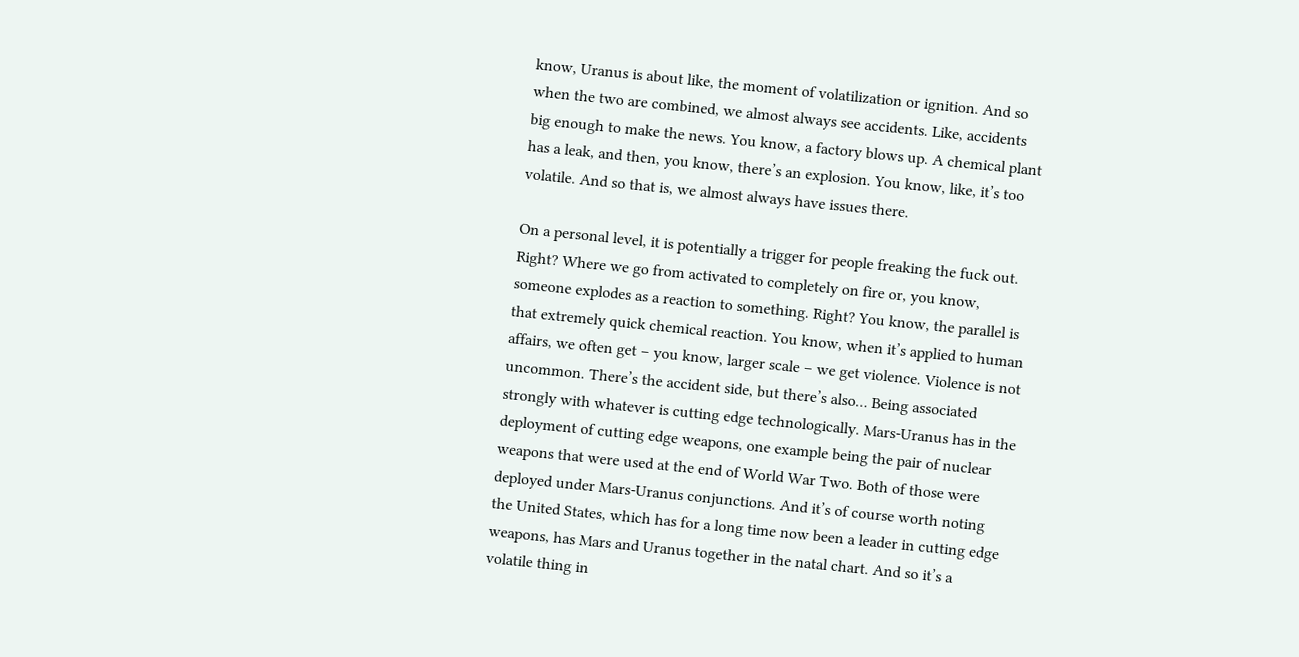know, Uranus is about like, the moment of volatilization or ignition. And so when the two are combined, we almost always see accidents. Like, accidents big enough to make the news. You know, a factory blows up. A chemical plant has a leak, and then, you know, there’s an explosion. You know, like, it’s too volatile. And so that is, we almost always have issues there.

On a personal level, it is potentially a trigger for people freaking the fuck out. Right? Where we go from activated to completely on fire or, you know, someone explodes as a reaction to something. Right? You know, the parallel is that extremely quick chemical reaction. You know, when it’s applied to human affairs, we often get – you know, larger scale – we get violence. Violence is not uncommon. There’s the accident side, but there’s also… Being associated strongly with whatever is cutting edge technologically. Mars-Uranus has in the deployment of cutting edge weapons, one example being the pair of nuclear weapons that were used at the end of World War Two. Both of those were deployed under Mars-Uranus conjunctions. And it’s of course worth noting the United States, which has for a long time now been a leader in cutting edge weapons, has Mars and Uranus together in the natal chart. And so it’s a volatile thing in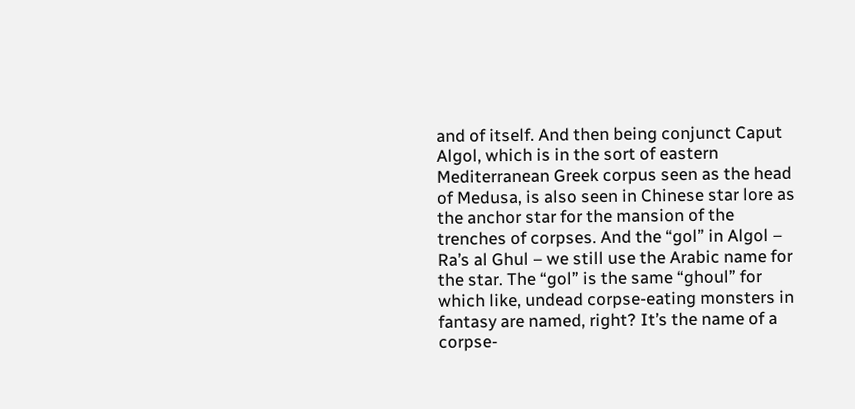and of itself. And then being conjunct Caput Algol, which is in the sort of eastern Mediterranean Greek corpus seen as the head of Medusa, is also seen in Chinese star lore as the anchor star for the mansion of the trenches of corpses. And the “gol” in Algol – Ra’s al Ghul – we still use the Arabic name for the star. The “gol” is the same “ghoul” for which like, undead corpse-eating monsters in fantasy are named, right? It’s the name of a corpse-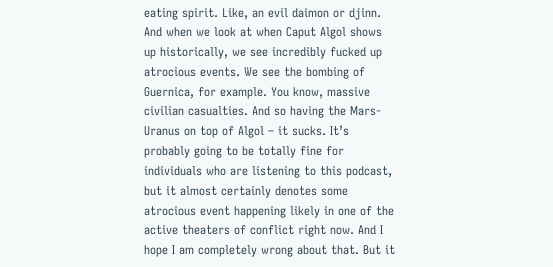eating spirit. Like, an evil daimon or djinn. And when we look at when Caput Algol shows up historically, we see incredibly fucked up atrocious events. We see the bombing of Guernica, for example. You know, massive civilian casualties. And so having the Mars-Uranus on top of Algol – it sucks. It’s probably going to be totally fine for individuals who are listening to this podcast, but it almost certainly denotes some atrocious event happening likely in one of the active theaters of conflict right now. And I hope I am completely wrong about that. But it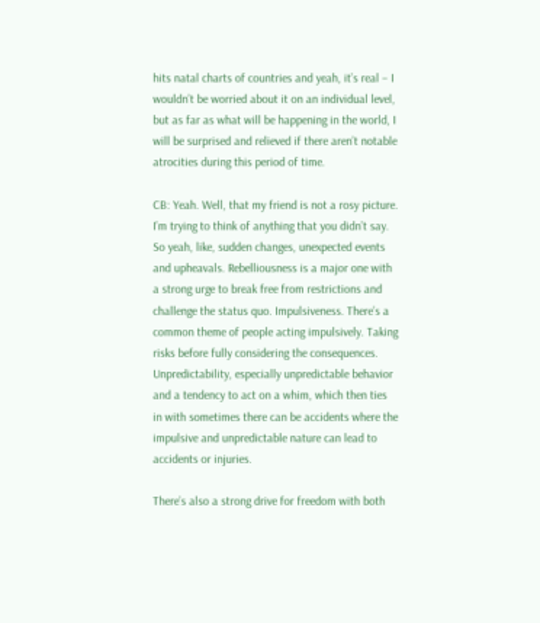hits natal charts of countries and yeah, it’s real – I wouldn’t be worried about it on an individual level, but as far as what will be happening in the world, I will be surprised and relieved if there aren’t notable atrocities during this period of time.

CB: Yeah. Well, that my friend is not a rosy picture. I’m trying to think of anything that you didn’t say. So yeah, like, sudden changes, unexpected events and upheavals. Rebelliousness is a major one with a strong urge to break free from restrictions and challenge the status quo. Impulsiveness. There’s a common theme of people acting impulsively. Taking risks before fully considering the consequences. Unpredictability, especially unpredictable behavior and a tendency to act on a whim, which then ties in with sometimes there can be accidents where the impulsive and unpredictable nature can lead to accidents or injuries.

There’s also a strong drive for freedom with both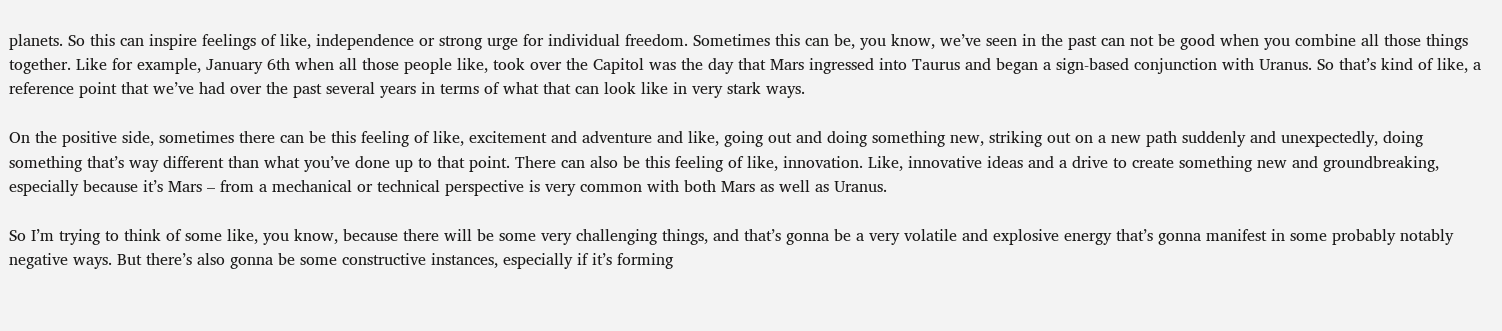planets. So this can inspire feelings of like, independence or strong urge for individual freedom. Sometimes this can be, you know, we’ve seen in the past can not be good when you combine all those things together. Like for example, January 6th when all those people like, took over the Capitol was the day that Mars ingressed into Taurus and began a sign-based conjunction with Uranus. So that’s kind of like, a reference point that we’ve had over the past several years in terms of what that can look like in very stark ways.

On the positive side, sometimes there can be this feeling of like, excitement and adventure and like, going out and doing something new, striking out on a new path suddenly and unexpectedly, doing something that’s way different than what you’ve done up to that point. There can also be this feeling of like, innovation. Like, innovative ideas and a drive to create something new and groundbreaking, especially because it’s Mars – from a mechanical or technical perspective is very common with both Mars as well as Uranus.

So I’m trying to think of some like, you know, because there will be some very challenging things, and that’s gonna be a very volatile and explosive energy that’s gonna manifest in some probably notably negative ways. But there’s also gonna be some constructive instances, especially if it’s forming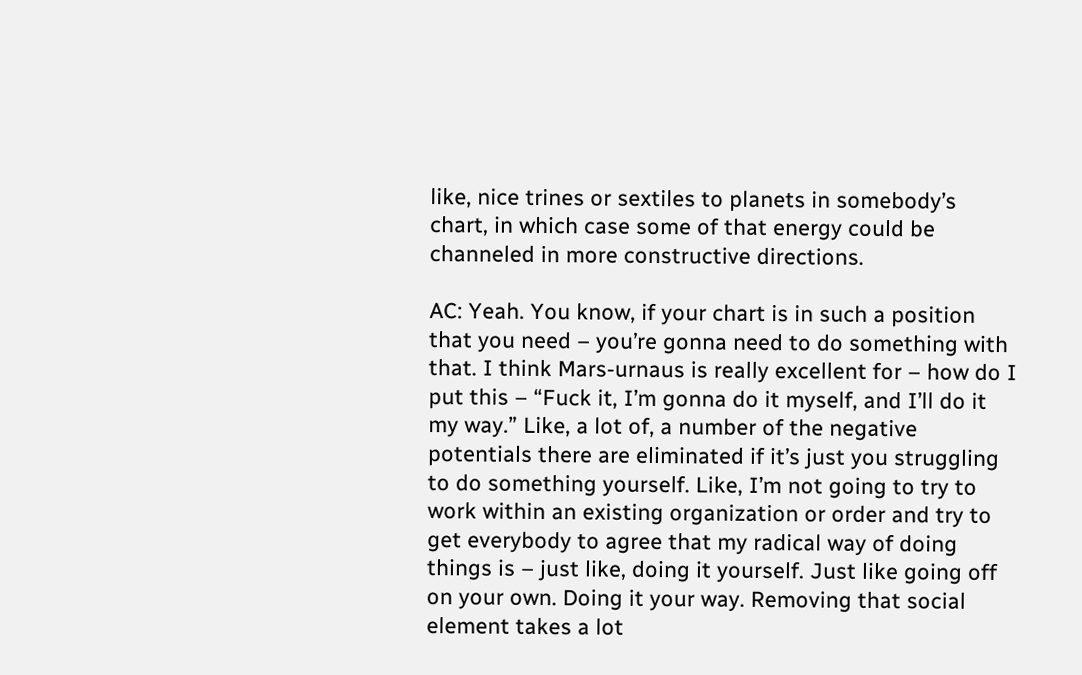like, nice trines or sextiles to planets in somebody’s chart, in which case some of that energy could be channeled in more constructive directions.

AC: Yeah. You know, if your chart is in such a position that you need – you’re gonna need to do something with that. I think Mars-urnaus is really excellent for – how do I put this – “Fuck it, I’m gonna do it myself, and I’ll do it my way.” Like, a lot of, a number of the negative potentials there are eliminated if it’s just you struggling to do something yourself. Like, I’m not going to try to work within an existing organization or order and try to get everybody to agree that my radical way of doing things is – just like, doing it yourself. Just like going off on your own. Doing it your way. Removing that social element takes a lot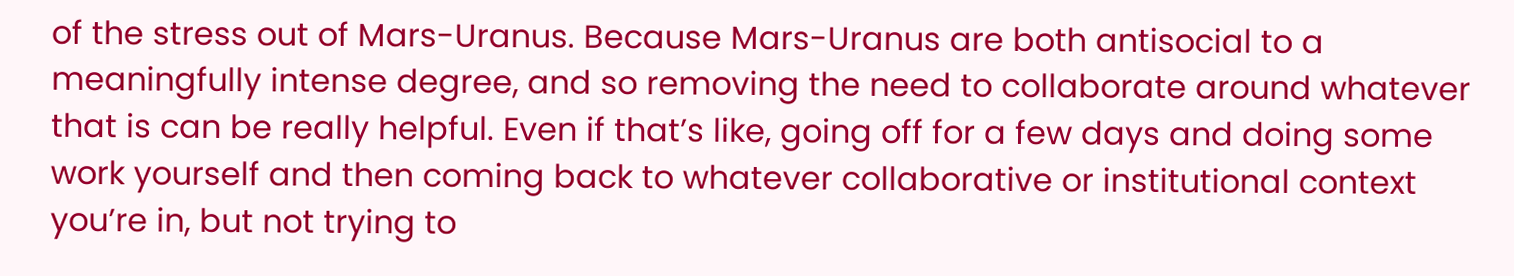of the stress out of Mars-Uranus. Because Mars-Uranus are both antisocial to a meaningfully intense degree, and so removing the need to collaborate around whatever that is can be really helpful. Even if that’s like, going off for a few days and doing some work yourself and then coming back to whatever collaborative or institutional context you’re in, but not trying to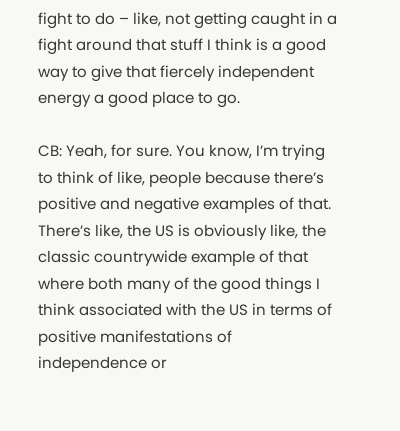fight to do – like, not getting caught in a fight around that stuff I think is a good way to give that fiercely independent energy a good place to go.

CB: Yeah, for sure. You know, I’m trying to think of like, people because there’s positive and negative examples of that. There’s like, the US is obviously like, the classic countrywide example of that where both many of the good things I think associated with the US in terms of positive manifestations of independence or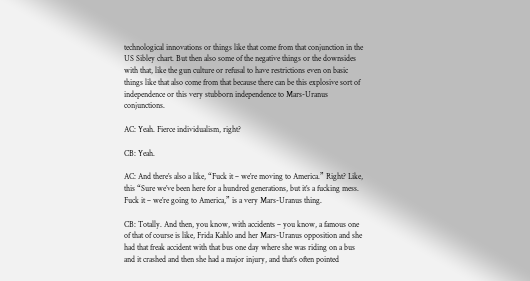technological innovations or things like that come from that conjunction in the US Sibley chart. But then also some of the negative things or the downsides with that, like the gun culture or refusal to have restrictions even on basic things like that also come from that because there can be this explosive sort of independence or this very stubborn independence to Mars-Uranus conjunctions.

AC: Yeah. Fierce individualism, right?

CB: Yeah.

AC: And there’s also a like, “Fuck it – we’re moving to America.” Right? Like, this “Sure we’ve been here for a hundred generations, but it’s a fucking mess. Fuck it – we’re going to America,” is a very Mars-Uranus thing.

CB: Totally. And then, you know, with accidents – you know, a famous one of that of course is like, Frida Kahlo and her Mars-Uranus opposition and she had that freak accident with that bus one day where she was riding on a bus and it crashed and then she had a major injury, and that’s often pointed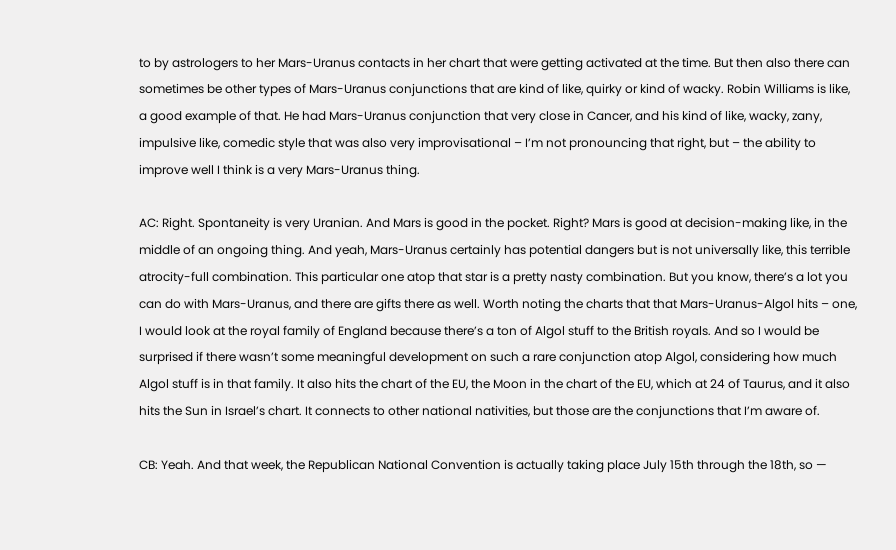to by astrologers to her Mars-Uranus contacts in her chart that were getting activated at the time. But then also there can sometimes be other types of Mars-Uranus conjunctions that are kind of like, quirky or kind of wacky. Robin Williams is like, a good example of that. He had Mars-Uranus conjunction that very close in Cancer, and his kind of like, wacky, zany, impulsive like, comedic style that was also very improvisational – I’m not pronouncing that right, but – the ability to improve well I think is a very Mars-Uranus thing.

AC: Right. Spontaneity is very Uranian. And Mars is good in the pocket. Right? Mars is good at decision-making like, in the middle of an ongoing thing. And yeah, Mars-Uranus certainly has potential dangers but is not universally like, this terrible atrocity-full combination. This particular one atop that star is a pretty nasty combination. But you know, there’s a lot you can do with Mars-Uranus, and there are gifts there as well. Worth noting the charts that that Mars-Uranus-Algol hits – one, I would look at the royal family of England because there’s a ton of Algol stuff to the British royals. And so I would be surprised if there wasn’t some meaningful development on such a rare conjunction atop Algol, considering how much Algol stuff is in that family. It also hits the chart of the EU, the Moon in the chart of the EU, which at 24 of Taurus, and it also hits the Sun in Israel’s chart. It connects to other national nativities, but those are the conjunctions that I’m aware of.

CB: Yeah. And that week, the Republican National Convention is actually taking place July 15th through the 18th, so —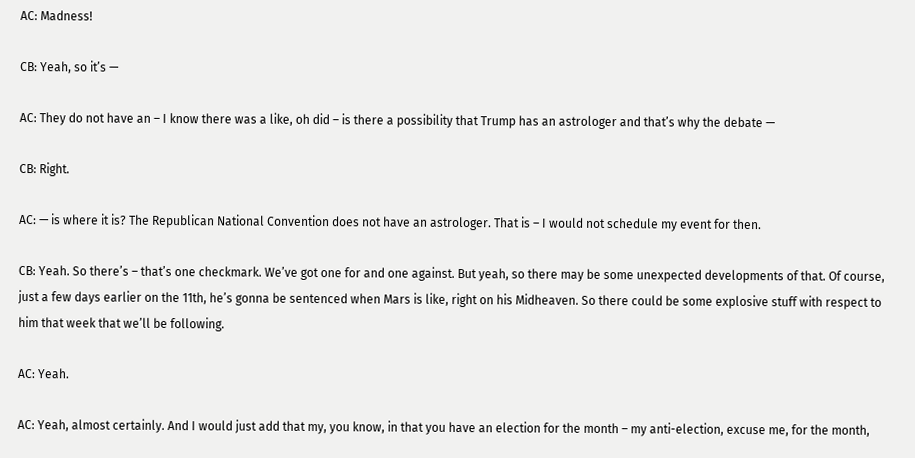AC: Madness!

CB: Yeah, so it’s —

AC: They do not have an – I know there was a like, oh did – is there a possibility that Trump has an astrologer and that’s why the debate —

CB: Right.

AC: — is where it is? The Republican National Convention does not have an astrologer. That is – I would not schedule my event for then.

CB: Yeah. So there’s – that’s one checkmark. We’ve got one for and one against. But yeah, so there may be some unexpected developments of that. Of course, just a few days earlier on the 11th, he’s gonna be sentenced when Mars is like, right on his Midheaven. So there could be some explosive stuff with respect to him that week that we’ll be following.

AC: Yeah.

AC: Yeah, almost certainly. And I would just add that my, you know, in that you have an election for the month – my anti-election, excuse me, for the month,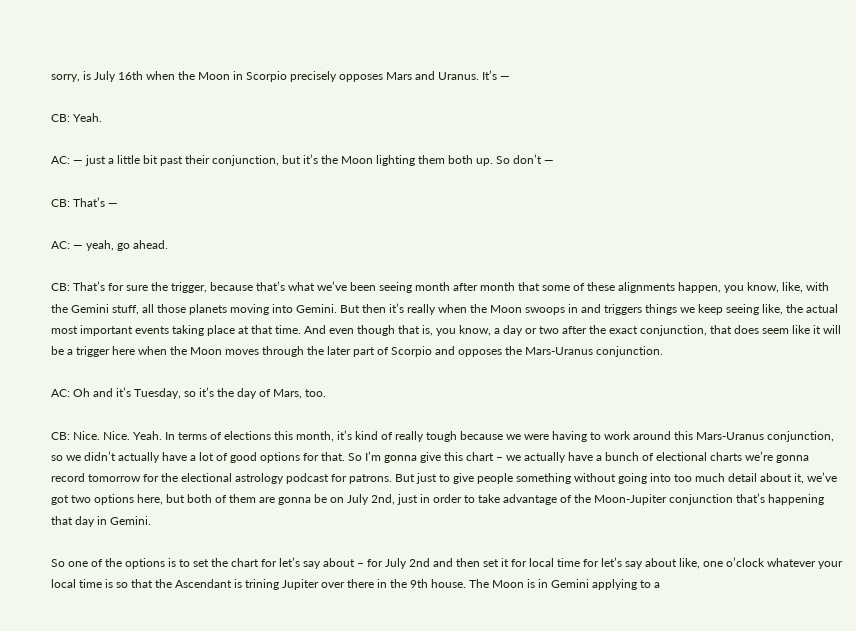sorry, is July 16th when the Moon in Scorpio precisely opposes Mars and Uranus. It’s —

CB: Yeah.

AC: — just a little bit past their conjunction, but it’s the Moon lighting them both up. So don’t —

CB: That’s —

AC: — yeah, go ahead.

CB: That’s for sure the trigger, because that’s what we’ve been seeing month after month that some of these alignments happen, you know, like, with the Gemini stuff, all those planets moving into Gemini. But then it’s really when the Moon swoops in and triggers things we keep seeing like, the actual most important events taking place at that time. And even though that is, you know, a day or two after the exact conjunction, that does seem like it will be a trigger here when the Moon moves through the later part of Scorpio and opposes the Mars-Uranus conjunction.

AC: Oh and it’s Tuesday, so it’s the day of Mars, too.

CB: Nice. Nice. Yeah. In terms of elections this month, it’s kind of really tough because we were having to work around this Mars-Uranus conjunction, so we didn’t actually have a lot of good options for that. So I’m gonna give this chart – we actually have a bunch of electional charts we’re gonna record tomorrow for the electional astrology podcast for patrons. But just to give people something without going into too much detail about it, we’ve got two options here, but both of them are gonna be on July 2nd, just in order to take advantage of the Moon-Jupiter conjunction that’s happening that day in Gemini.

So one of the options is to set the chart for let’s say about – for July 2nd and then set it for local time for let’s say about like, one o’clock whatever your local time is so that the Ascendant is trining Jupiter over there in the 9th house. The Moon is in Gemini applying to a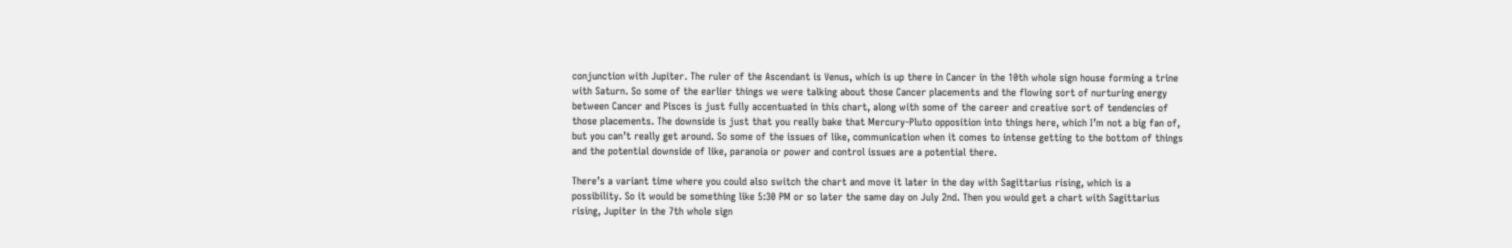conjunction with Jupiter. The ruler of the Ascendant is Venus, which is up there in Cancer in the 10th whole sign house forming a trine with Saturn. So some of the earlier things we were talking about those Cancer placements and the flowing sort of nurturing energy between Cancer and Pisces is just fully accentuated in this chart, along with some of the career and creative sort of tendencies of those placements. The downside is just that you really bake that Mercury-Pluto opposition into things here, which I’m not a big fan of, but you can’t really get around. So some of the issues of like, communication when it comes to intense getting to the bottom of things and the potential downside of like, paranoia or power and control issues are a potential there.

There’s a variant time where you could also switch the chart and move it later in the day with Sagittarius rising, which is a possibility. So it would be something like 5:30 PM or so later the same day on July 2nd. Then you would get a chart with Sagittarius rising, Jupiter in the 7th whole sign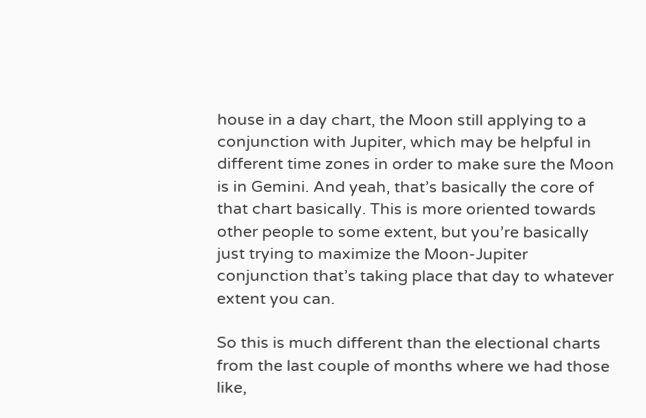house in a day chart, the Moon still applying to a conjunction with Jupiter, which may be helpful in different time zones in order to make sure the Moon is in Gemini. And yeah, that’s basically the core of that chart basically. This is more oriented towards other people to some extent, but you’re basically just trying to maximize the Moon-Jupiter conjunction that’s taking place that day to whatever extent you can.

So this is much different than the electional charts from the last couple of months where we had those like,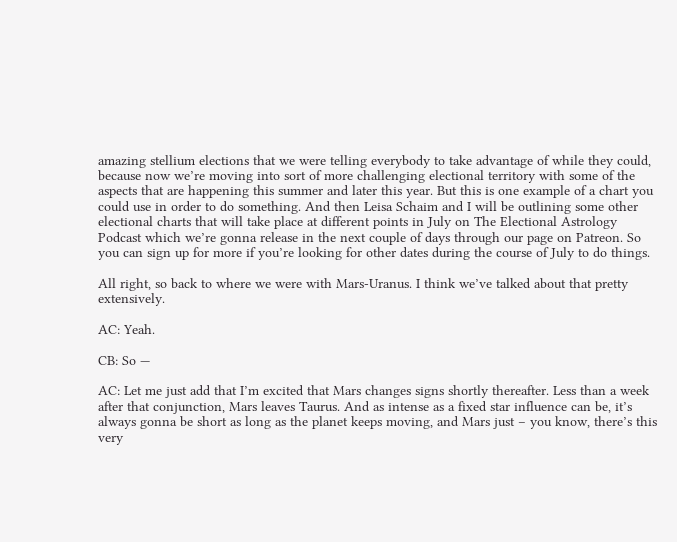amazing stellium elections that we were telling everybody to take advantage of while they could, because now we’re moving into sort of more challenging electional territory with some of the aspects that are happening this summer and later this year. But this is one example of a chart you could use in order to do something. And then Leisa Schaim and I will be outlining some other electional charts that will take place at different points in July on The Electional Astrology Podcast which we’re gonna release in the next couple of days through our page on Patreon. So you can sign up for more if you’re looking for other dates during the course of July to do things.

All right, so back to where we were with Mars-Uranus. I think we’ve talked about that pretty extensively.

AC: Yeah.

CB: So —

AC: Let me just add that I’m excited that Mars changes signs shortly thereafter. Less than a week after that conjunction, Mars leaves Taurus. And as intense as a fixed star influence can be, it’s always gonna be short as long as the planet keeps moving, and Mars just – you know, there’s this very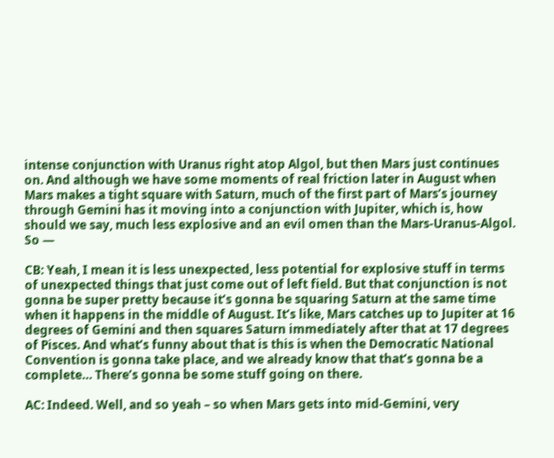intense conjunction with Uranus right atop Algol, but then Mars just continues on. And although we have some moments of real friction later in August when Mars makes a tight square with Saturn, much of the first part of Mars’s journey through Gemini has it moving into a conjunction with Jupiter, which is, how should we say, much less explosive and an evil omen than the Mars-Uranus-Algol. So —

CB: Yeah, I mean it is less unexpected, less potential for explosive stuff in terms of unexpected things that just come out of left field. But that conjunction is not gonna be super pretty because it’s gonna be squaring Saturn at the same time when it happens in the middle of August. It’s like, Mars catches up to Jupiter at 16 degrees of Gemini and then squares Saturn immediately after that at 17 degrees of Pisces. And what’s funny about that is this is when the Democratic National Convention is gonna take place, and we already know that that’s gonna be a complete… There’s gonna be some stuff going on there.

AC: Indeed. Well, and so yeah – so when Mars gets into mid-Gemini, very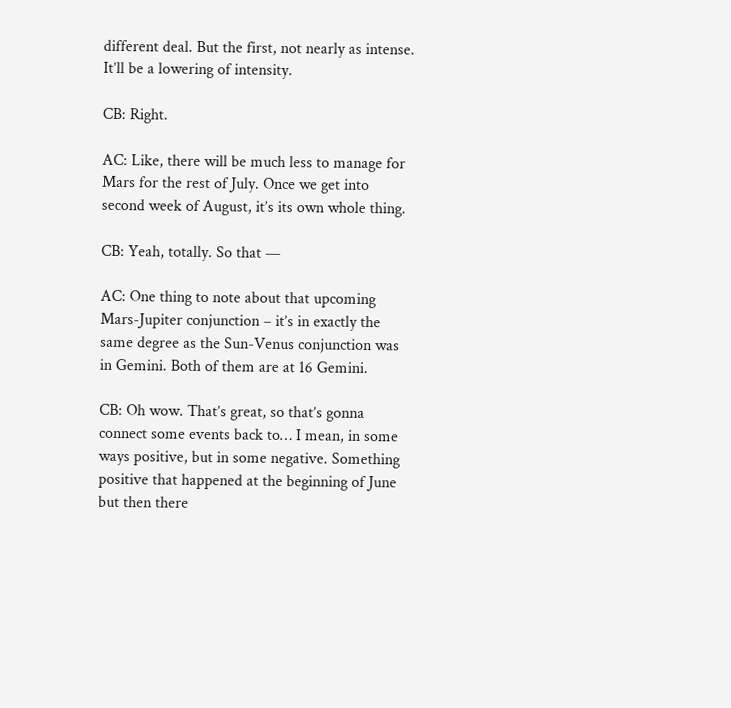different deal. But the first, not nearly as intense. It’ll be a lowering of intensity.

CB: Right.

AC: Like, there will be much less to manage for Mars for the rest of July. Once we get into second week of August, it’s its own whole thing.

CB: Yeah, totally. So that —

AC: One thing to note about that upcoming Mars-Jupiter conjunction – it’s in exactly the same degree as the Sun-Venus conjunction was in Gemini. Both of them are at 16 Gemini.

CB: Oh wow. That’s great, so that’s gonna connect some events back to… I mean, in some ways positive, but in some negative. Something positive that happened at the beginning of June but then there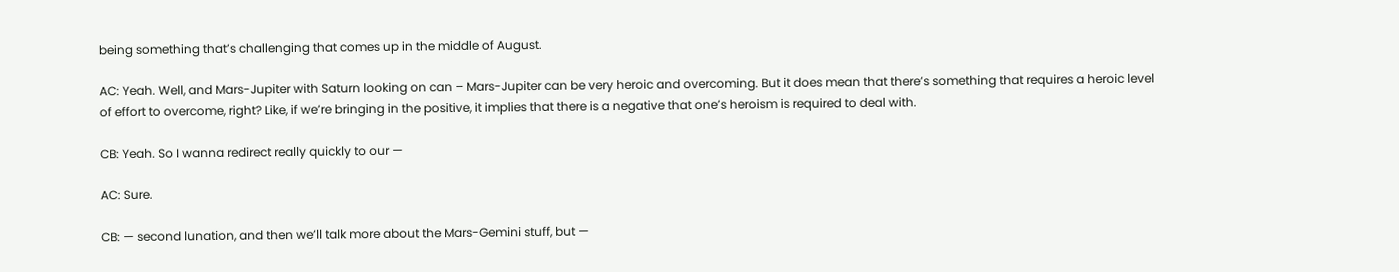being something that’s challenging that comes up in the middle of August.

AC: Yeah. Well, and Mars-Jupiter with Saturn looking on can – Mars-Jupiter can be very heroic and overcoming. But it does mean that there’s something that requires a heroic level of effort to overcome, right? Like, if we’re bringing in the positive, it implies that there is a negative that one’s heroism is required to deal with.

CB: Yeah. So I wanna redirect really quickly to our —

AC: Sure.

CB: — second lunation, and then we’ll talk more about the Mars-Gemini stuff, but —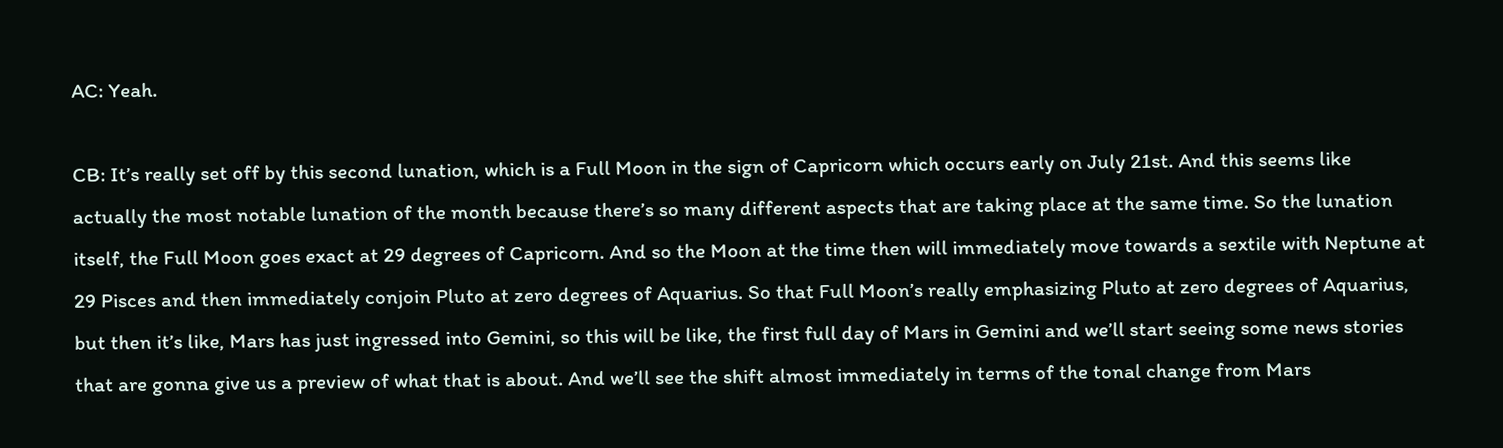AC: Yeah.

CB: It’s really set off by this second lunation, which is a Full Moon in the sign of Capricorn which occurs early on July 21st. And this seems like actually the most notable lunation of the month because there’s so many different aspects that are taking place at the same time. So the lunation itself, the Full Moon goes exact at 29 degrees of Capricorn. And so the Moon at the time then will immediately move towards a sextile with Neptune at 29 Pisces and then immediately conjoin Pluto at zero degrees of Aquarius. So that Full Moon’s really emphasizing Pluto at zero degrees of Aquarius, but then it’s like, Mars has just ingressed into Gemini, so this will be like, the first full day of Mars in Gemini and we’ll start seeing some news stories that are gonna give us a preview of what that is about. And we’ll see the shift almost immediately in terms of the tonal change from Mars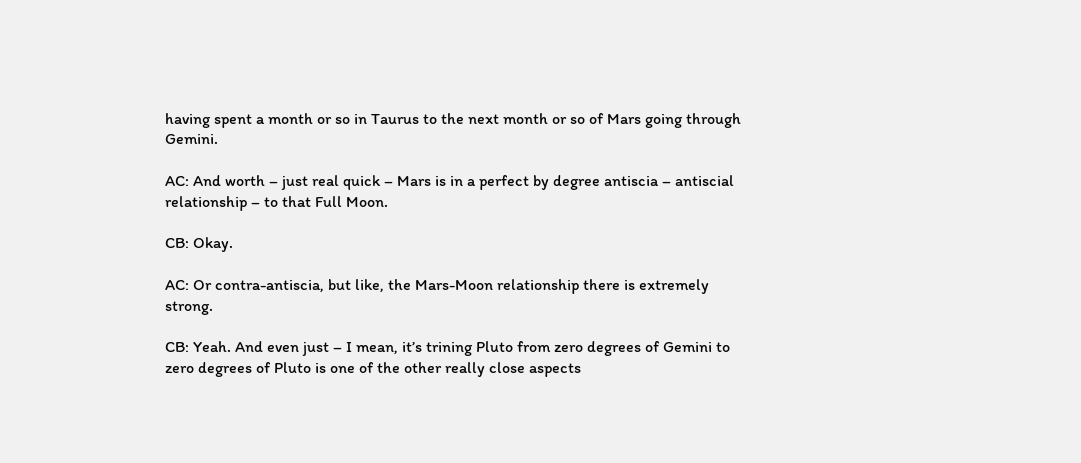having spent a month or so in Taurus to the next month or so of Mars going through Gemini.

AC: And worth – just real quick – Mars is in a perfect by degree antiscia – antiscial relationship – to that Full Moon.

CB: Okay.

AC: Or contra-antiscia, but like, the Mars-Moon relationship there is extremely strong.

CB: Yeah. And even just – I mean, it’s trining Pluto from zero degrees of Gemini to zero degrees of Pluto is one of the other really close aspects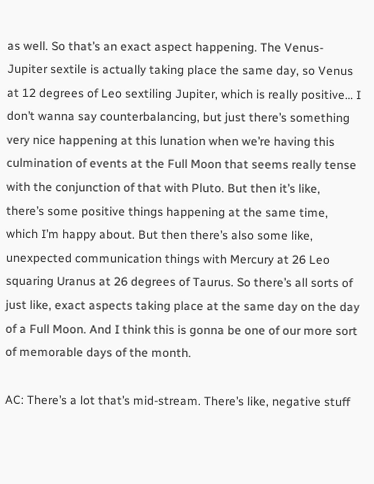as well. So that’s an exact aspect happening. The Venus-Jupiter sextile is actually taking place the same day, so Venus at 12 degrees of Leo sextiling Jupiter, which is really positive… I don’t wanna say counterbalancing, but just there’s something very nice happening at this lunation when we’re having this culmination of events at the Full Moon that seems really tense with the conjunction of that with Pluto. But then it’s like, there’s some positive things happening at the same time, which I’m happy about. But then there’s also some like, unexpected communication things with Mercury at 26 Leo squaring Uranus at 26 degrees of Taurus. So there’s all sorts of just like, exact aspects taking place at the same day on the day of a Full Moon. And I think this is gonna be one of our more sort of memorable days of the month.

AC: There’s a lot that’s mid-stream. There’s like, negative stuff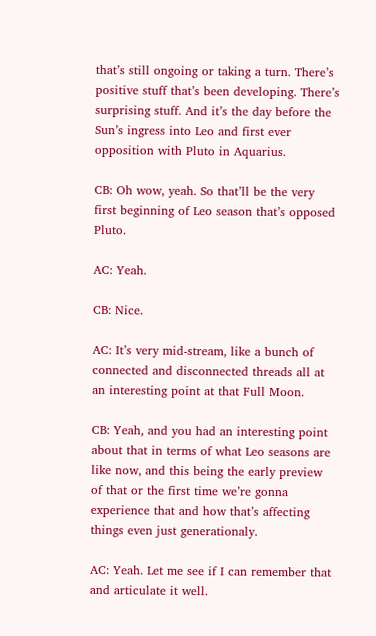that’s still ongoing or taking a turn. There’s positive stuff that’s been developing. There’s surprising stuff. And it’s the day before the Sun’s ingress into Leo and first ever opposition with Pluto in Aquarius.

CB: Oh wow, yeah. So that’ll be the very first beginning of Leo season that’s opposed Pluto.

AC: Yeah.

CB: Nice.

AC: It’s very mid-stream, like a bunch of connected and disconnected threads all at an interesting point at that Full Moon.

CB: Yeah, and you had an interesting point about that in terms of what Leo seasons are like now, and this being the early preview of that or the first time we’re gonna experience that and how that’s affecting things even just generationaly.

AC: Yeah. Let me see if I can remember that and articulate it well.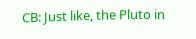CB: Just like, the Pluto in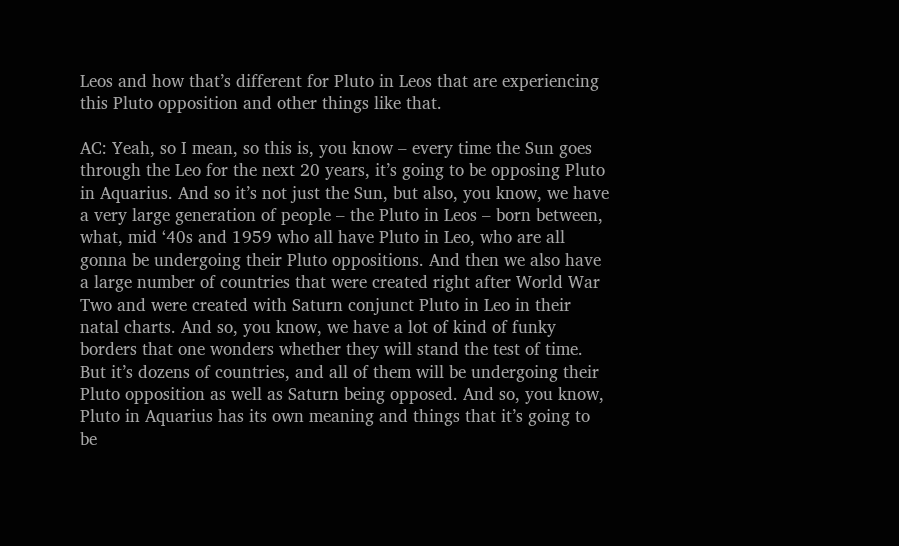Leos and how that’s different for Pluto in Leos that are experiencing this Pluto opposition and other things like that.

AC: Yeah, so I mean, so this is, you know – every time the Sun goes through the Leo for the next 20 years, it’s going to be opposing Pluto in Aquarius. And so it’s not just the Sun, but also, you know, we have a very large generation of people – the Pluto in Leos – born between, what, mid ‘40s and 1959 who all have Pluto in Leo, who are all gonna be undergoing their Pluto oppositions. And then we also have a large number of countries that were created right after World War Two and were created with Saturn conjunct Pluto in Leo in their natal charts. And so, you know, we have a lot of kind of funky borders that one wonders whether they will stand the test of time. But it’s dozens of countries, and all of them will be undergoing their Pluto opposition as well as Saturn being opposed. And so, you know, Pluto in Aquarius has its own meaning and things that it’s going to be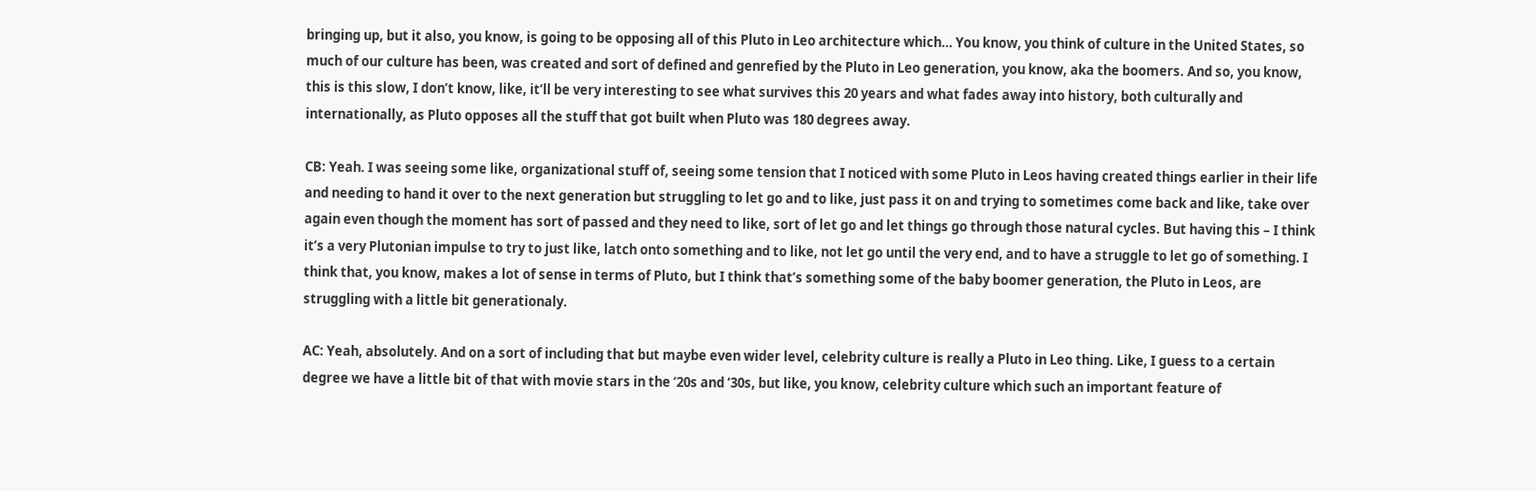bringing up, but it also, you know, is going to be opposing all of this Pluto in Leo architecture which… You know, you think of culture in the United States, so much of our culture has been, was created and sort of defined and genrefied by the Pluto in Leo generation, you know, aka the boomers. And so, you know, this is this slow, I don’t know, like, it’ll be very interesting to see what survives this 20 years and what fades away into history, both culturally and internationally, as Pluto opposes all the stuff that got built when Pluto was 180 degrees away.

CB: Yeah. I was seeing some like, organizational stuff of, seeing some tension that I noticed with some Pluto in Leos having created things earlier in their life and needing to hand it over to the next generation but struggling to let go and to like, just pass it on and trying to sometimes come back and like, take over again even though the moment has sort of passed and they need to like, sort of let go and let things go through those natural cycles. But having this – I think it’s a very Plutonian impulse to try to just like, latch onto something and to like, not let go until the very end, and to have a struggle to let go of something. I think that, you know, makes a lot of sense in terms of Pluto, but I think that’s something some of the baby boomer generation, the Pluto in Leos, are struggling with a little bit generationaly.

AC: Yeah, absolutely. And on a sort of including that but maybe even wider level, celebrity culture is really a Pluto in Leo thing. Like, I guess to a certain degree we have a little bit of that with movie stars in the ‘20s and ‘30s, but like, you know, celebrity culture which such an important feature of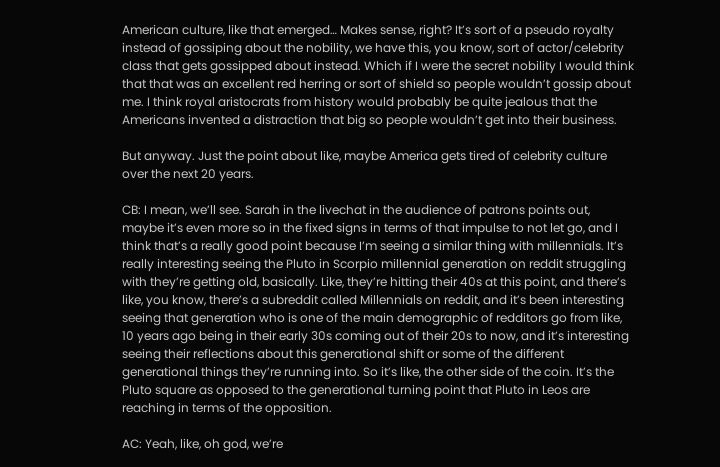American culture, like that emerged… Makes sense, right? It’s sort of a pseudo royalty instead of gossiping about the nobility, we have this, you know, sort of actor/celebrity class that gets gossipped about instead. Which if I were the secret nobility I would think that that was an excellent red herring or sort of shield so people wouldn’t gossip about me. I think royal aristocrats from history would probably be quite jealous that the Americans invented a distraction that big so people wouldn’t get into their business.

But anyway. Just the point about like, maybe America gets tired of celebrity culture over the next 20 years.

CB: I mean, we’ll see. Sarah in the livechat in the audience of patrons points out, maybe it’s even more so in the fixed signs in terms of that impulse to not let go, and I think that’s a really good point because I’m seeing a similar thing with millennials. It’s really interesting seeing the Pluto in Scorpio millennial generation on reddit struggling with they’re getting old, basically. Like, they’re hitting their 40s at this point, and there’s like, you know, there’s a subreddit called Millennials on reddit, and it’s been interesting seeing that generation who is one of the main demographic of redditors go from like, 10 years ago being in their early 30s coming out of their 20s to now, and it’s interesting seeing their reflections about this generational shift or some of the different generational things they’re running into. So it’s like, the other side of the coin. It’s the Pluto square as opposed to the generational turning point that Pluto in Leos are reaching in terms of the opposition.

AC: Yeah, like, oh god, we’re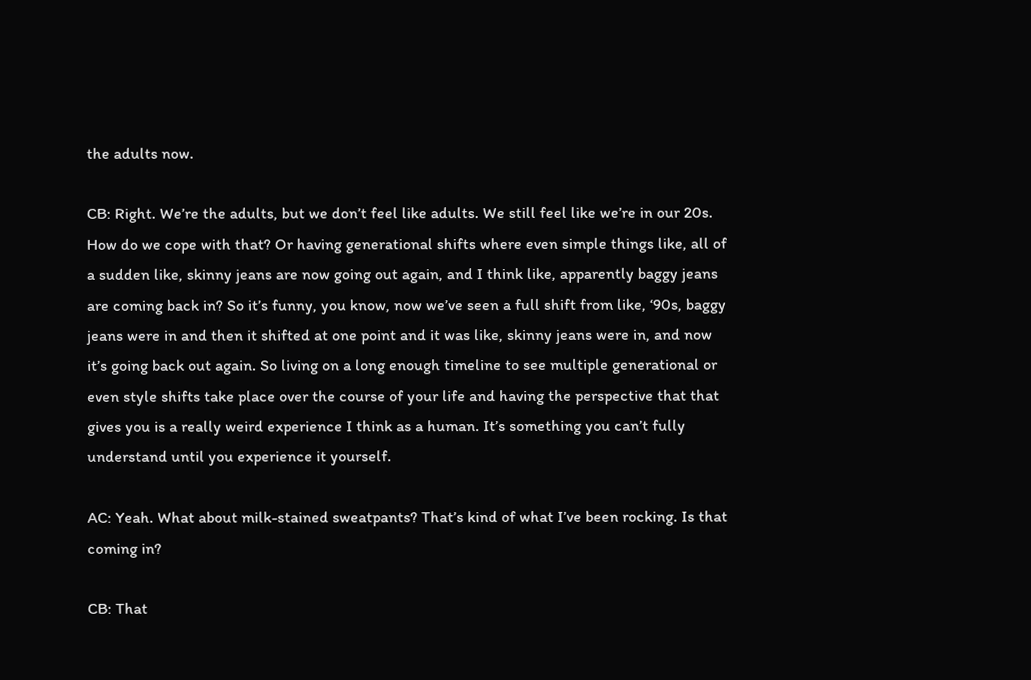the adults now.

CB: Right. We’re the adults, but we don’t feel like adults. We still feel like we’re in our 20s. How do we cope with that? Or having generational shifts where even simple things like, all of a sudden like, skinny jeans are now going out again, and I think like, apparently baggy jeans are coming back in? So it’s funny, you know, now we’ve seen a full shift from like, ‘90s, baggy jeans were in and then it shifted at one point and it was like, skinny jeans were in, and now it’s going back out again. So living on a long enough timeline to see multiple generational or even style shifts take place over the course of your life and having the perspective that that gives you is a really weird experience I think as a human. It’s something you can’t fully understand until you experience it yourself.

AC: Yeah. What about milk-stained sweatpants? That’s kind of what I’ve been rocking. Is that coming in?

CB: That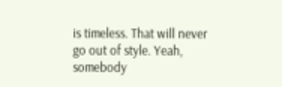is timeless. That will never go out of style. Yeah, somebody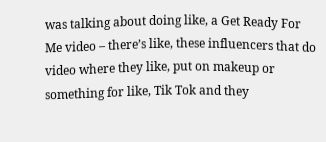was talking about doing like, a Get Ready For Me video – there’s like, these influencers that do video where they like, put on makeup or something for like, Tik Tok and they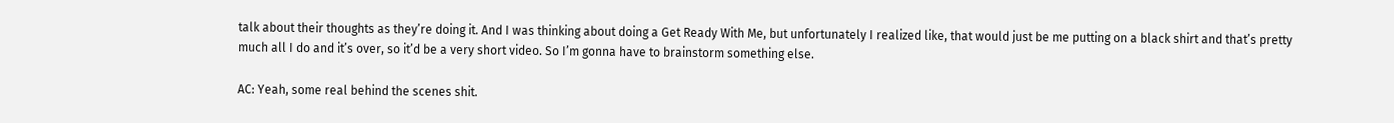talk about their thoughts as they’re doing it. And I was thinking about doing a Get Ready With Me, but unfortunately I realized like, that would just be me putting on a black shirt and that’s pretty much all I do and it’s over, so it’d be a very short video. So I’m gonna have to brainstorm something else.

AC: Yeah, some real behind the scenes shit.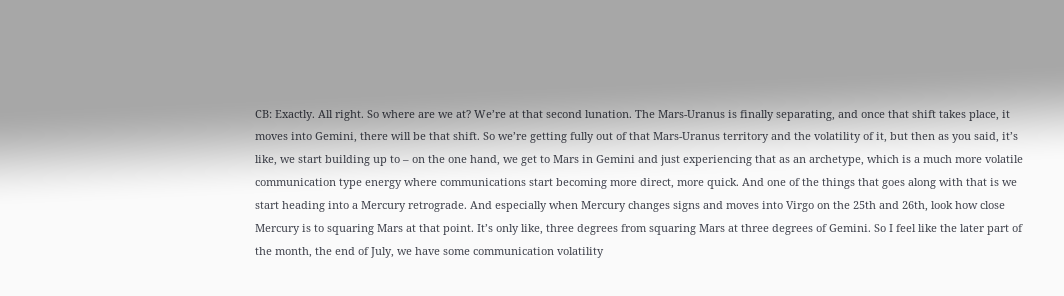CB: Exactly. All right. So where are we at? We’re at that second lunation. The Mars-Uranus is finally separating, and once that shift takes place, it moves into Gemini, there will be that shift. So we’re getting fully out of that Mars-Uranus territory and the volatility of it, but then as you said, it’s like, we start building up to – on the one hand, we get to Mars in Gemini and just experiencing that as an archetype, which is a much more volatile communication type energy where communications start becoming more direct, more quick. And one of the things that goes along with that is we start heading into a Mercury retrograde. And especially when Mercury changes signs and moves into Virgo on the 25th and 26th, look how close Mercury is to squaring Mars at that point. It’s only like, three degrees from squaring Mars at three degrees of Gemini. So I feel like the later part of the month, the end of July, we have some communication volatility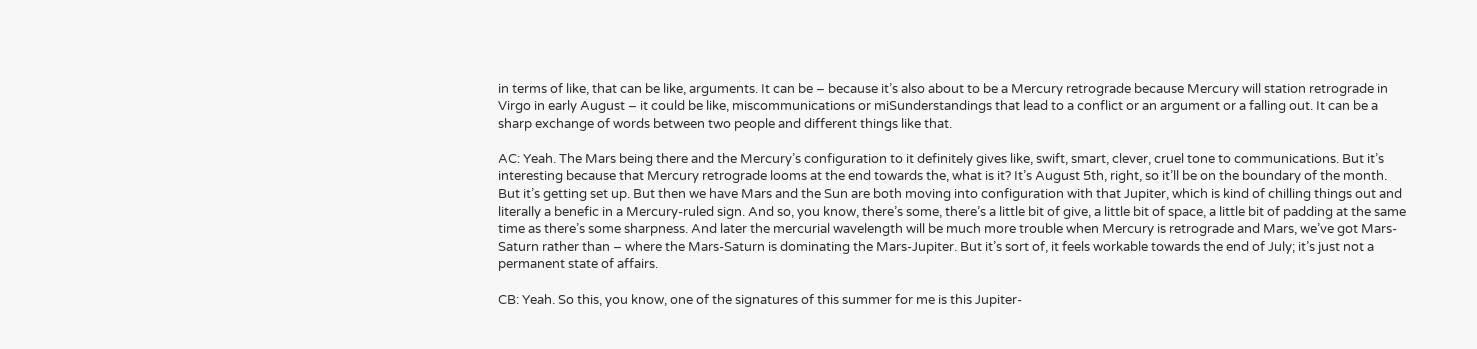in terms of like, that can be like, arguments. It can be – because it’s also about to be a Mercury retrograde because Mercury will station retrograde in Virgo in early August – it could be like, miscommunications or miSunderstandings that lead to a conflict or an argument or a falling out. It can be a sharp exchange of words between two people and different things like that.

AC: Yeah. The Mars being there and the Mercury’s configuration to it definitely gives like, swift, smart, clever, cruel tone to communications. But it’s interesting because that Mercury retrograde looms at the end towards the, what is it? It’s August 5th, right, so it’ll be on the boundary of the month. But it’s getting set up. But then we have Mars and the Sun are both moving into configuration with that Jupiter, which is kind of chilling things out and literally a benefic in a Mercury-ruled sign. And so, you know, there’s some, there’s a little bit of give, a little bit of space, a little bit of padding at the same time as there’s some sharpness. And later the mercurial wavelength will be much more trouble when Mercury is retrograde and Mars, we’ve got Mars-Saturn rather than – where the Mars-Saturn is dominating the Mars-Jupiter. But it’s sort of, it feels workable towards the end of July; it’s just not a permanent state of affairs.

CB: Yeah. So this, you know, one of the signatures of this summer for me is this Jupiter-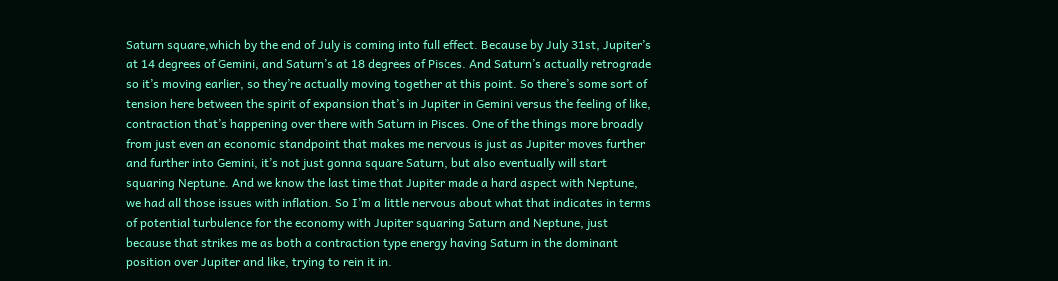Saturn square,which by the end of July is coming into full effect. Because by July 31st, Jupiter’s at 14 degrees of Gemini, and Saturn’s at 18 degrees of Pisces. And Saturn’s actually retrograde so it’s moving earlier, so they’re actually moving together at this point. So there’s some sort of tension here between the spirit of expansion that’s in Jupiter in Gemini versus the feeling of like, contraction that’s happening over there with Saturn in Pisces. One of the things more broadly from just even an economic standpoint that makes me nervous is just as Jupiter moves further and further into Gemini, it’s not just gonna square Saturn, but also eventually will start squaring Neptune. And we know the last time that Jupiter made a hard aspect with Neptune, we had all those issues with inflation. So I’m a little nervous about what that indicates in terms of potential turbulence for the economy with Jupiter squaring Saturn and Neptune, just because that strikes me as both a contraction type energy having Saturn in the dominant position over Jupiter and like, trying to rein it in.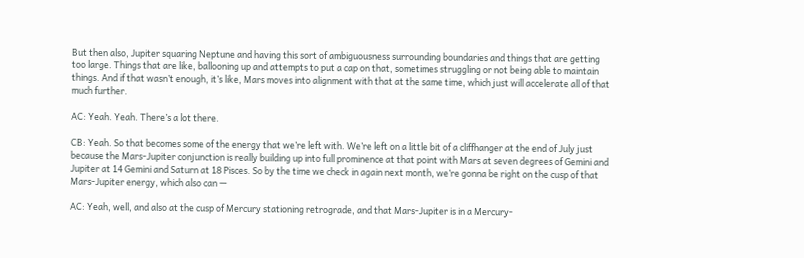But then also, Jupiter squaring Neptune and having this sort of ambiguousness surrounding boundaries and things that are getting too large. Things that are like, ballooning up and attempts to put a cap on that, sometimes struggling or not being able to maintain things. And if that wasn’t enough, it’s like, Mars moves into alignment with that at the same time, which just will accelerate all of that much further.

AC: Yeah. Yeah. There’s a lot there.

CB: Yeah. So that becomes some of the energy that we’re left with. We’re left on a little bit of a cliffhanger at the end of July just because the Mars-Jupiter conjunction is really building up into full prominence at that point with Mars at seven degrees of Gemini and Jupiter at 14 Gemini and Saturn at 18 Pisces. So by the time we check in again next month, we’re gonna be right on the cusp of that Mars-Jupiter energy, which also can —

AC: Yeah, well, and also at the cusp of Mercury stationing retrograde, and that Mars-Jupiter is in a Mercury-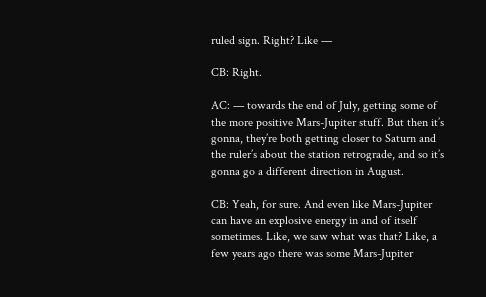ruled sign. Right? Like —

CB: Right.

AC: — towards the end of July, getting some of the more positive Mars-Jupiter stuff. But then it’s gonna, they’re both getting closer to Saturn and the ruler’s about the station retrograde, and so it’s gonna go a different direction in August.

CB: Yeah, for sure. And even like Mars-Jupiter can have an explosive energy in and of itself sometimes. Like, we saw what was that? Like, a few years ago there was some Mars-Jupiter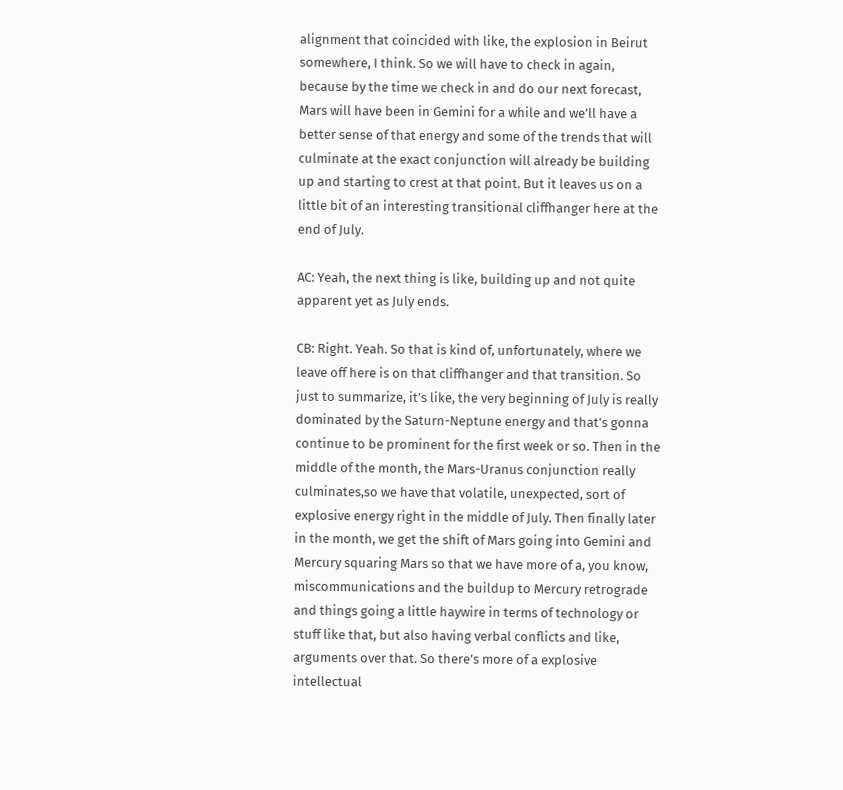alignment that coincided with like, the explosion in Beirut somewhere, I think. So we will have to check in again, because by the time we check in and do our next forecast, Mars will have been in Gemini for a while and we’ll have a better sense of that energy and some of the trends that will culminate at the exact conjunction will already be building up and starting to crest at that point. But it leaves us on a little bit of an interesting transitional cliffhanger here at the end of July.

AC: Yeah, the next thing is like, building up and not quite apparent yet as July ends.

CB: Right. Yeah. So that is kind of, unfortunately, where we leave off here is on that cliffhanger and that transition. So just to summarize, it’s like, the very beginning of July is really dominated by the Saturn-Neptune energy and that’s gonna continue to be prominent for the first week or so. Then in the middle of the month, the Mars-Uranus conjunction really culminates,so we have that volatile, unexpected, sort of explosive energy right in the middle of July. Then finally later in the month, we get the shift of Mars going into Gemini and Mercury squaring Mars so that we have more of a, you know, miscommunications and the buildup to Mercury retrograde and things going a little haywire in terms of technology or stuff like that, but also having verbal conflicts and like, arguments over that. So there’s more of a explosive intellectual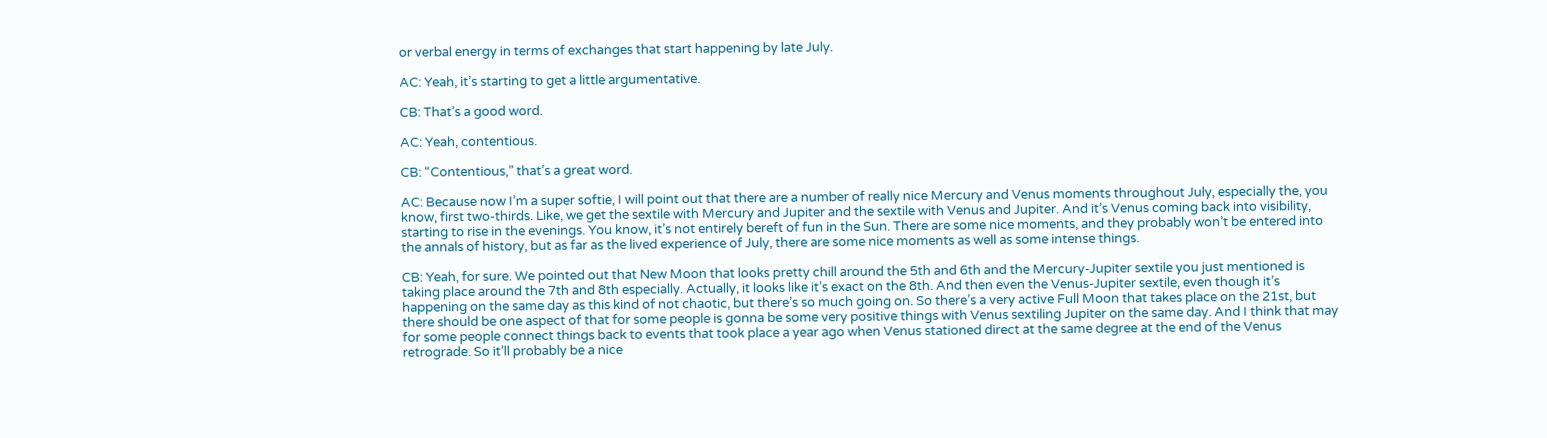or verbal energy in terms of exchanges that start happening by late July.

AC: Yeah, it’s starting to get a little argumentative.

CB: That’s a good word.

AC: Yeah, contentious.

CB: “Contentious,” that’s a great word.

AC: Because now I’m a super softie, I will point out that there are a number of really nice Mercury and Venus moments throughout July, especially the, you know, first two-thirds. Like, we get the sextile with Mercury and Jupiter and the sextile with Venus and Jupiter. And it’s Venus coming back into visibility, starting to rise in the evenings. You know, it’s not entirely bereft of fun in the Sun. There are some nice moments, and they probably won’t be entered into the annals of history, but as far as the lived experience of July, there are some nice moments as well as some intense things.

CB: Yeah, for sure. We pointed out that New Moon that looks pretty chill around the 5th and 6th and the Mercury-Jupiter sextile you just mentioned is taking place around the 7th and 8th especially. Actually, it looks like it’s exact on the 8th. And then even the Venus-Jupiter sextile, even though it’s happening on the same day as this kind of not chaotic, but there’s so much going on. So there’s a very active Full Moon that takes place on the 21st, but there should be one aspect of that for some people is gonna be some very positive things with Venus sextiling Jupiter on the same day. And I think that may for some people connect things back to events that took place a year ago when Venus stationed direct at the same degree at the end of the Venus retrograde. So it’ll probably be a nice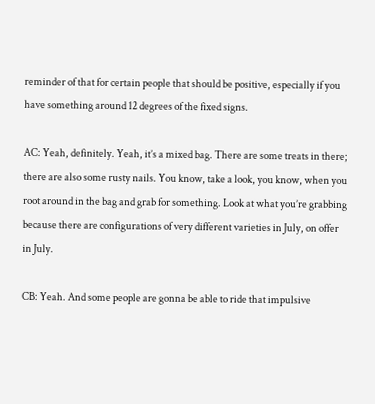reminder of that for certain people that should be positive, especially if you have something around 12 degrees of the fixed signs.

AC: Yeah, definitely. Yeah, it’s a mixed bag. There are some treats in there; there are also some rusty nails. You know, take a look, you know, when you root around in the bag and grab for something. Look at what you’re grabbing because there are configurations of very different varieties in July, on offer in July.

CB: Yeah. And some people are gonna be able to ride that impulsive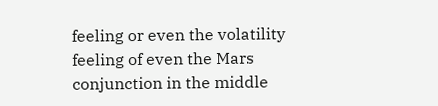feeling or even the volatility feeling of even the Mars conjunction in the middle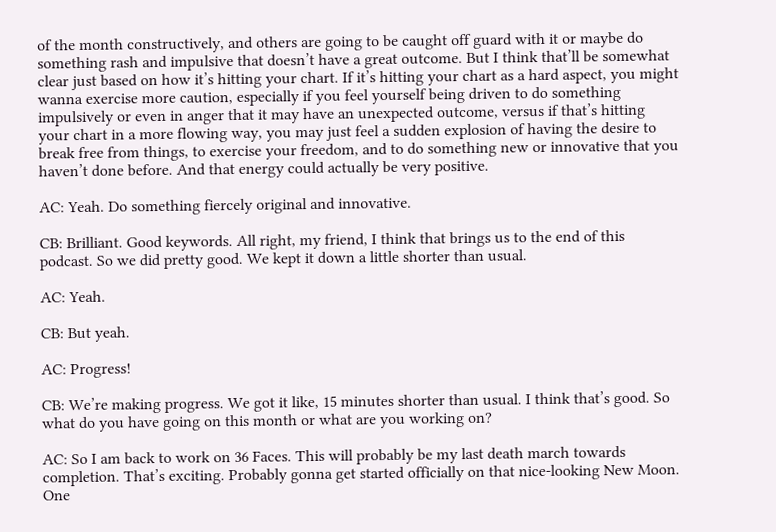of the month constructively, and others are going to be caught off guard with it or maybe do something rash and impulsive that doesn’t have a great outcome. But I think that’ll be somewhat clear just based on how it’s hitting your chart. If it’s hitting your chart as a hard aspect, you might wanna exercise more caution, especially if you feel yourself being driven to do something impulsively or even in anger that it may have an unexpected outcome, versus if that’s hitting your chart in a more flowing way, you may just feel a sudden explosion of having the desire to break free from things, to exercise your freedom, and to do something new or innovative that you haven’t done before. And that energy could actually be very positive.

AC: Yeah. Do something fiercely original and innovative.

CB: Brilliant. Good keywords. All right, my friend, I think that brings us to the end of this podcast. So we did pretty good. We kept it down a little shorter than usual.

AC: Yeah.

CB: But yeah.

AC: Progress!

CB: We’re making progress. We got it like, 15 minutes shorter than usual. I think that’s good. So what do you have going on this month or what are you working on?

AC: So I am back to work on 36 Faces. This will probably be my last death march towards completion. That’s exciting. Probably gonna get started officially on that nice-looking New Moon. One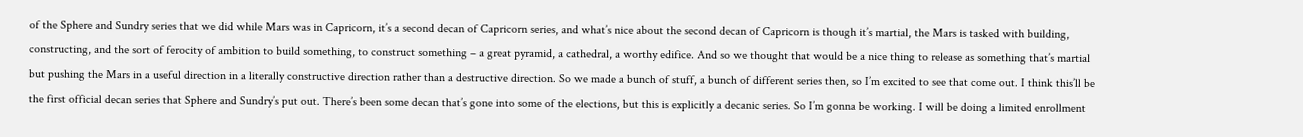of the Sphere and Sundry series that we did while Mars was in Capricorn, it’s a second decan of Capricorn series, and what’s nice about the second decan of Capricorn is though it’s martial, the Mars is tasked with building, constructing, and the sort of ferocity of ambition to build something, to construct something – a great pyramid, a cathedral, a worthy edifice. And so we thought that would be a nice thing to release as something that’s martial but pushing the Mars in a useful direction in a literally constructive direction rather than a destructive direction. So we made a bunch of stuff, a bunch of different series then, so I’m excited to see that come out. I think this’ll be the first official decan series that Sphere and Sundry’s put out. There’s been some decan that’s gone into some of the elections, but this is explicitly a decanic series. So I’m gonna be working. I will be doing a limited enrollment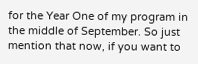for the Year One of my program in the middle of September. So just mention that now, if you want to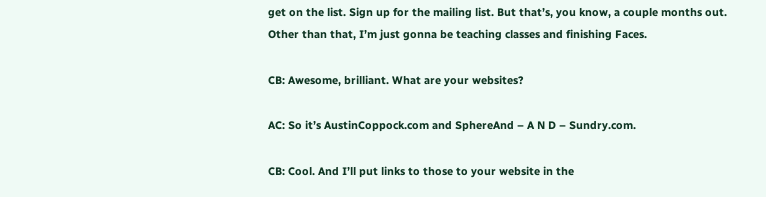get on the list. Sign up for the mailing list. But that’s, you know, a couple months out. Other than that, I’m just gonna be teaching classes and finishing Faces.

CB: Awesome, brilliant. What are your websites?

AC: So it’s AustinCoppock.com and SphereAnd – A N D – Sundry.com.

CB: Cool. And I’ll put links to those to your website in the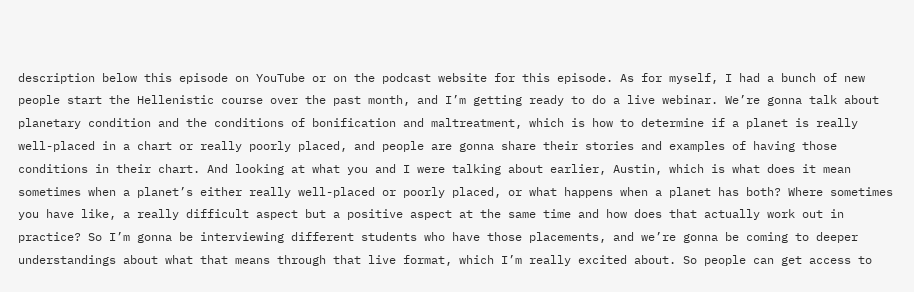description below this episode on YouTube or on the podcast website for this episode. As for myself, I had a bunch of new people start the Hellenistic course over the past month, and I’m getting ready to do a live webinar. We’re gonna talk about planetary condition and the conditions of bonification and maltreatment, which is how to determine if a planet is really well-placed in a chart or really poorly placed, and people are gonna share their stories and examples of having those conditions in their chart. And looking at what you and I were talking about earlier, Austin, which is what does it mean sometimes when a planet’s either really well-placed or poorly placed, or what happens when a planet has both? Where sometimes you have like, a really difficult aspect but a positive aspect at the same time and how does that actually work out in practice? So I’m gonna be interviewing different students who have those placements, and we’re gonna be coming to deeper understandings about what that means through that live format, which I’m really excited about. So people can get access to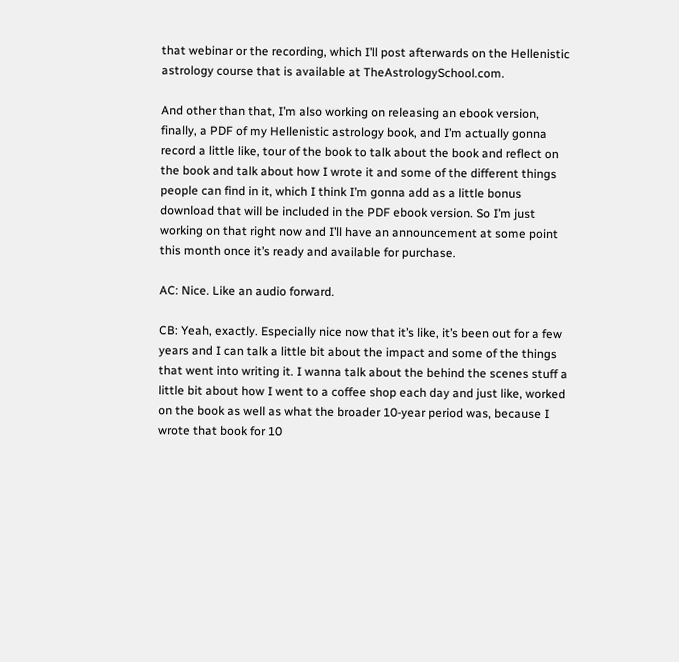that webinar or the recording, which I’ll post afterwards on the Hellenistic astrology course that is available at TheAstrologySchool.com.

And other than that, I’m also working on releasing an ebook version, finally, a PDF of my Hellenistic astrology book, and I’m actually gonna record a little like, tour of the book to talk about the book and reflect on the book and talk about how I wrote it and some of the different things people can find in it, which I think I’m gonna add as a little bonus download that will be included in the PDF ebook version. So I’m just working on that right now and I’ll have an announcement at some point this month once it’s ready and available for purchase.

AC: Nice. Like an audio forward.

CB: Yeah, exactly. Especially nice now that it’s like, it’s been out for a few years and I can talk a little bit about the impact and some of the things that went into writing it. I wanna talk about the behind the scenes stuff a little bit about how I went to a coffee shop each day and just like, worked on the book as well as what the broader 10-year period was, because I wrote that book for 10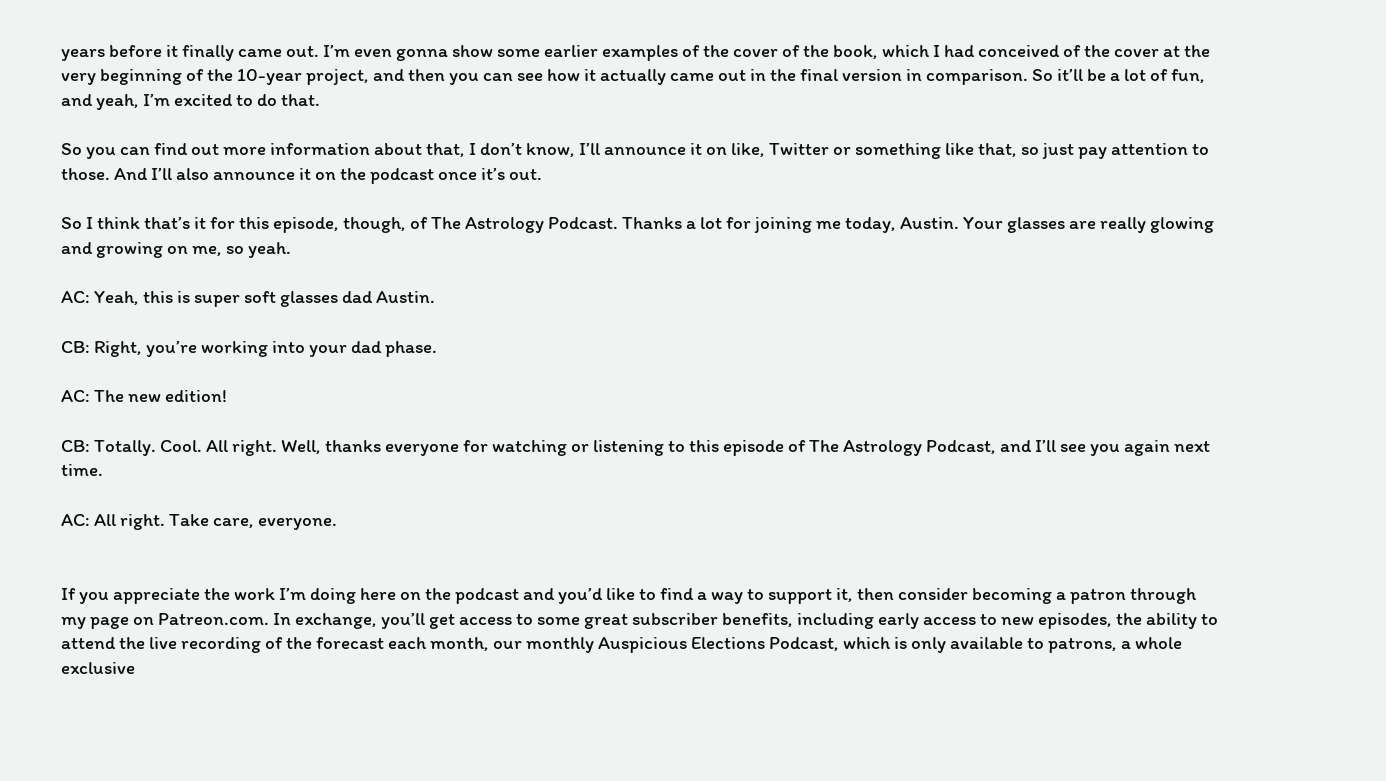years before it finally came out. I’m even gonna show some earlier examples of the cover of the book, which I had conceived of the cover at the very beginning of the 10-year project, and then you can see how it actually came out in the final version in comparison. So it’ll be a lot of fun, and yeah, I’m excited to do that.

So you can find out more information about that, I don’t know, I’ll announce it on like, Twitter or something like that, so just pay attention to those. And I’ll also announce it on the podcast once it’s out.

So I think that’s it for this episode, though, of The Astrology Podcast. Thanks a lot for joining me today, Austin. Your glasses are really glowing and growing on me, so yeah.

AC: Yeah, this is super soft glasses dad Austin.

CB: Right, you’re working into your dad phase.

AC: The new edition!

CB: Totally. Cool. All right. Well, thanks everyone for watching or listening to this episode of The Astrology Podcast, and I’ll see you again next time.

AC: All right. Take care, everyone.


If you appreciate the work I’m doing here on the podcast and you’d like to find a way to support it, then consider becoming a patron through my page on Patreon.com. In exchange, you’ll get access to some great subscriber benefits, including early access to new episodes, the ability to attend the live recording of the forecast each month, our monthly Auspicious Elections Podcast, which is only available to patrons, a whole exclusive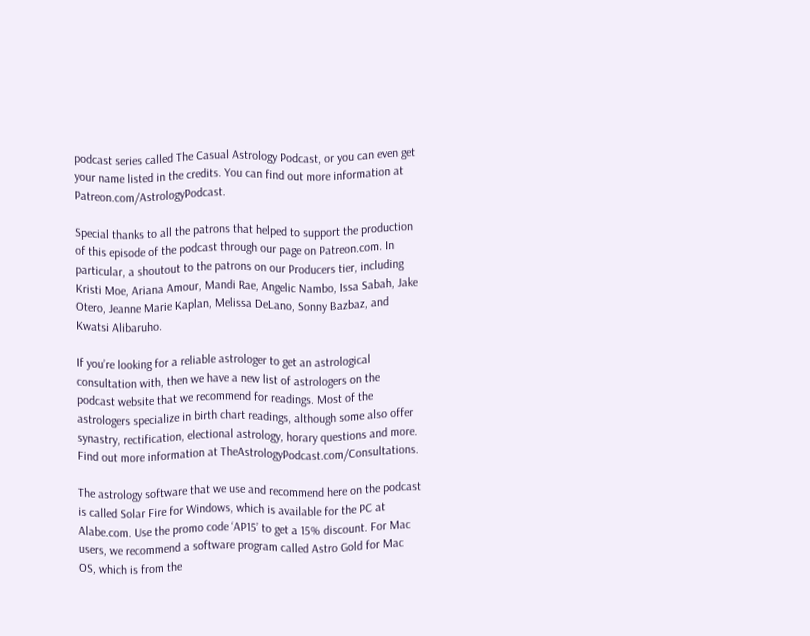podcast series called The Casual Astrology Podcast, or you can even get your name listed in the credits. You can find out more information at Patreon.com/AstrologyPodcast.

Special thanks to all the patrons that helped to support the production of this episode of the podcast through our page on Patreon.com. In particular, a shoutout to the patrons on our Producers tier, including Kristi Moe, Ariana Amour, Mandi Rae, Angelic Nambo, Issa Sabah, Jake Otero, Jeanne Marie Kaplan, Melissa DeLano, Sonny Bazbaz, and Kwatsi Alibaruho.

If you’re looking for a reliable astrologer to get an astrological consultation with, then we have a new list of astrologers on the podcast website that we recommend for readings. Most of the astrologers specialize in birth chart readings, although some also offer synastry, rectification, electional astrology, horary questions and more. Find out more information at TheAstrologyPodcast.com/Consultations.

The astrology software that we use and recommend here on the podcast is called Solar Fire for Windows, which is available for the PC at Alabe.com. Use the promo code ‘AP15’ to get a 15% discount. For Mac users, we recommend a software program called Astro Gold for Mac OS, which is from the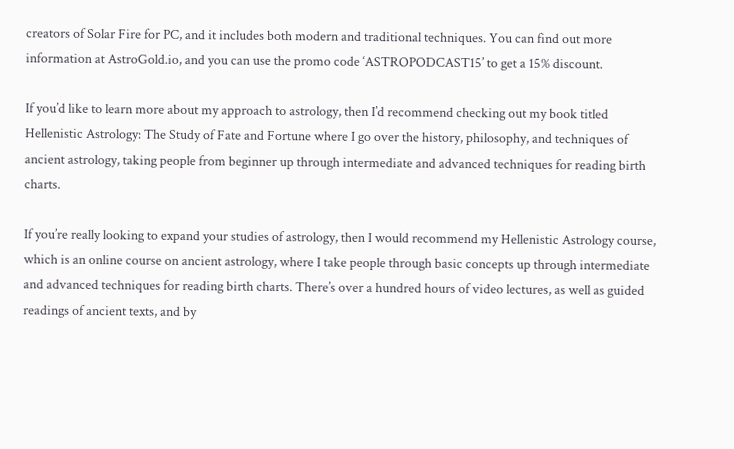creators of Solar Fire for PC, and it includes both modern and traditional techniques. You can find out more information at AstroGold.io, and you can use the promo code ‘ASTROPODCAST15’ to get a 15% discount.

If you’d like to learn more about my approach to astrology, then I’d recommend checking out my book titled Hellenistic Astrology: The Study of Fate and Fortune where I go over the history, philosophy, and techniques of ancient astrology, taking people from beginner up through intermediate and advanced techniques for reading birth charts.

If you’re really looking to expand your studies of astrology, then I would recommend my Hellenistic Astrology course, which is an online course on ancient astrology, where I take people through basic concepts up through intermediate and advanced techniques for reading birth charts. There’s over a hundred hours of video lectures, as well as guided readings of ancient texts, and by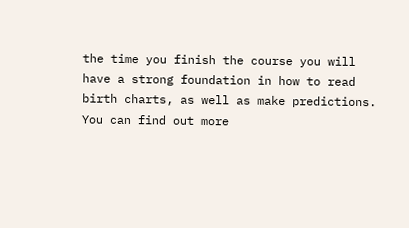the time you finish the course you will have a strong foundation in how to read birth charts, as well as make predictions. You can find out more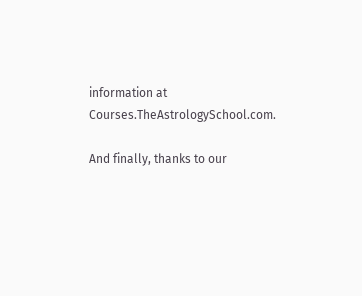information at Courses.TheAstrologySchool.com.

And finally, thanks to our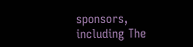sponsors, including The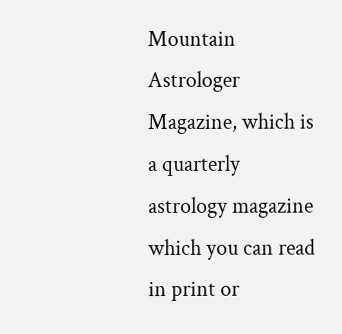Mountain Astrologer Magazine, which is a quarterly astrology magazine which you can read in print or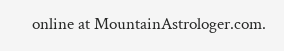online at MountainAstrologer.com.